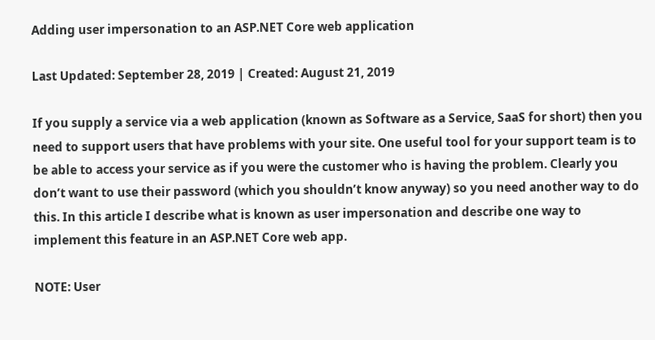Adding user impersonation to an ASP.NET Core web application

Last Updated: September 28, 2019 | Created: August 21, 2019

If you supply a service via a web application (known as Software as a Service, SaaS for short) then you need to support users that have problems with your site. One useful tool for your support team is to be able to access your service as if you were the customer who is having the problem. Clearly you don’t want to use their password (which you shouldn’t know anyway) so you need another way to do this. In this article I describe what is known as user impersonation and describe one way to implement this feature in an ASP.NET Core web app.

NOTE: User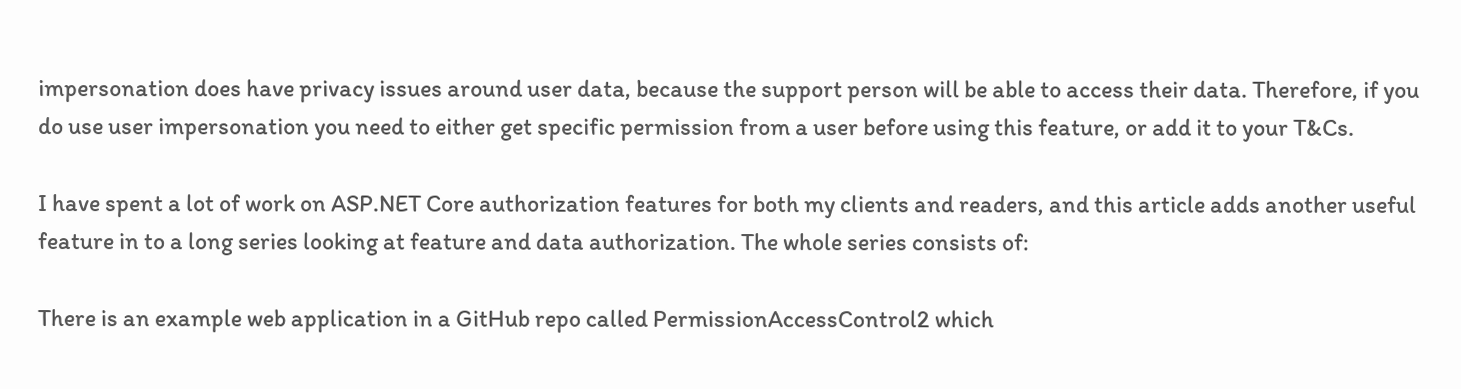impersonation does have privacy issues around user data, because the support person will be able to access their data. Therefore, if you do use user impersonation you need to either get specific permission from a user before using this feature, or add it to your T&Cs.

I have spent a lot of work on ASP.NET Core authorization features for both my clients and readers, and this article adds another useful feature in to a long series looking at feature and data authorization. The whole series consists of:

There is an example web application in a GitHub repo called PermissionAccessControl2 which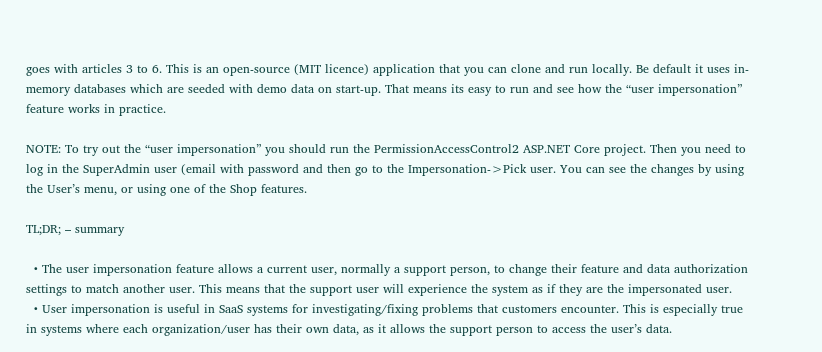goes with articles 3 to 6. This is an open-source (MIT licence) application that you can clone and run locally. Be default it uses in-memory databases which are seeded with demo data on start-up. That means its easy to run and see how the “user impersonation” feature works in practice.

NOTE: To try out the “user impersonation” you should run the PermissionAccessControl2 ASP.NET Core project. Then you need to log in the SuperAdmin user (email with password and then go to the Impersonation->Pick user. You can see the changes by using the User’s menu, or using one of the Shop features.

TL;DR; – summary

  • The user impersonation feature allows a current user, normally a support person, to change their feature and data authorization settings to match another user. This means that the support user will experience the system as if they are the impersonated user.
  • User impersonation is useful in SaaS systems for investigating/fixing problems that customers encounter. This is especially true in systems where each organization/user has their own data, as it allows the support person to access the user’s data.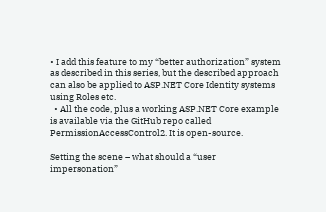• I add this feature to my “better authorization” system as described in this series, but the described approach can also be applied to ASP.NET Core Identity systems using Roles etc.
  • All the code, plus a working ASP.NET Core example is available via the GitHub repo called PermissionAccessControl2. It is open-source.

Setting the scene – what should a “user impersonation”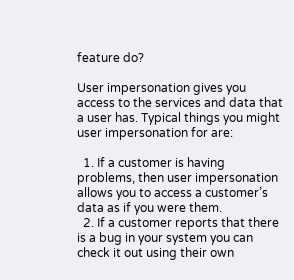feature do?

User impersonation gives you access to the services and data that a user has. Typical things you might user impersonation for are:

  1. If a customer is having problems, then user impersonation allows you to access a customer’s data as if you were them.
  2. If a customer reports that there is a bug in your system you can check it out using their own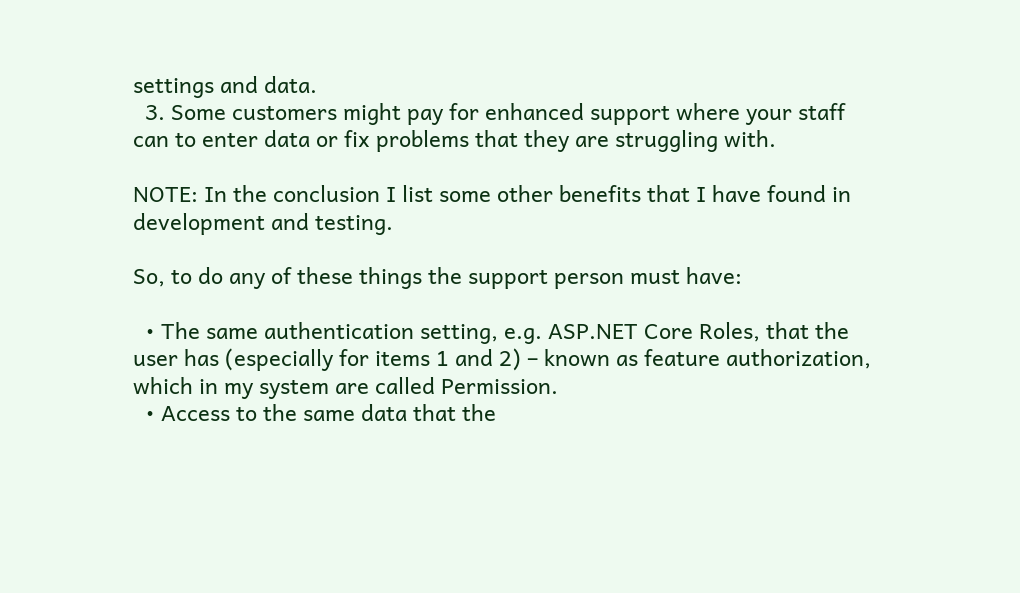settings and data.
  3. Some customers might pay for enhanced support where your staff can to enter data or fix problems that they are struggling with.

NOTE: In the conclusion I list some other benefits that I have found in development and testing.

So, to do any of these things the support person must have:

  • The same authentication setting, e.g. ASP.NET Core Roles, that the user has (especially for items 1 and 2) – known as feature authorization, which in my system are called Permission.
  • Access to the same data that the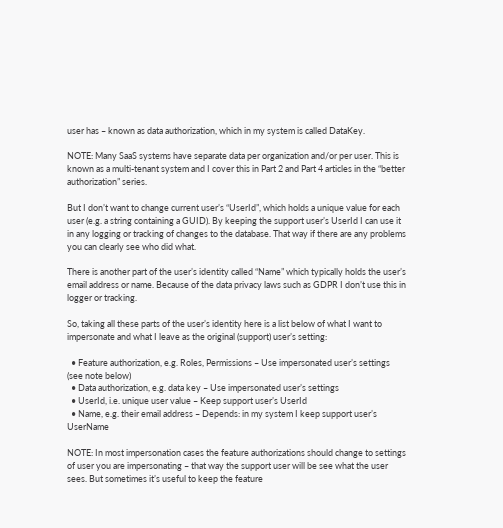user has – known as data authorization, which in my system is called DataKey.

NOTE: Many SaaS systems have separate data per organization and/or per user. This is known as a multi-tenant system and I cover this in Part 2 and Part 4 articles in the “better authorization” series.

But I don’t want to change current user’s “UserId”, which holds a unique value for each user (e.g. a string containing a GUID). By keeping the support user’s UserId I can use it in any logging or tracking of changes to the database. That way if there are any problems you can clearly see who did what.

There is another part of the user’s identity called “Name” which typically holds the user’s email address or name. Because of the data privacy laws such as GDPR I don’t use this in logger or tracking.

So, taking all these parts of the user’s identity here is a list below of what I want to impersonate and what I leave as the original (support) user’s setting:

  • Feature authorization, e.g. Roles, Permissions – Use impersonated user’s settings (see note below)
  • Data authorization, e.g. data key – Use impersonated user’s settings
  • UserId, i.e. unique user value – Keep support user’s UserId
  • Name, e.g. their email address – Depends: in my system I keep support user’s UserName

NOTE: In most impersonation cases the feature authorizations should change to settings of user you are impersonating – that way the support user will be see what the user sees. But sometimes it’s useful to keep the feature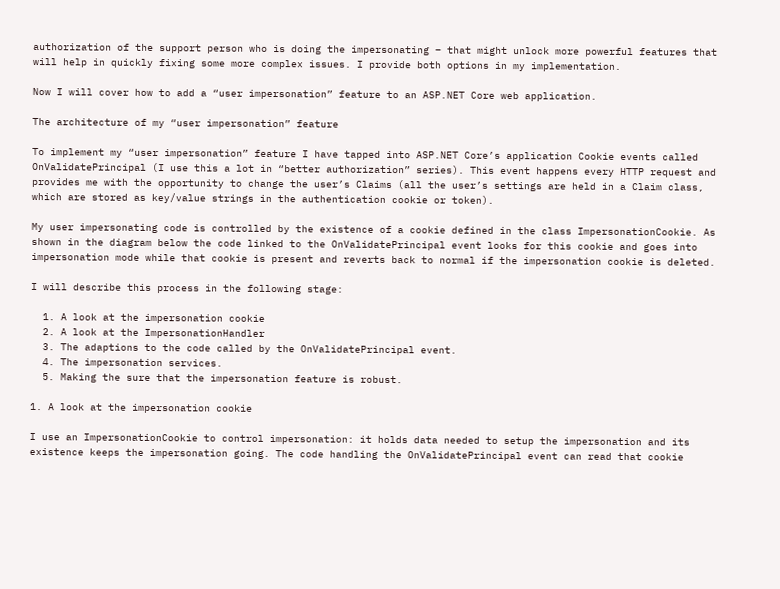authorization of the support person who is doing the impersonating – that might unlock more powerful features that will help in quickly fixing some more complex issues. I provide both options in my implementation.

Now I will cover how to add a “user impersonation” feature to an ASP.NET Core web application.

The architecture of my “user impersonation” feature

To implement my “user impersonation” feature I have tapped into ASP.NET Core’s application Cookie events called OnValidatePrincipal (I use this a lot in “better authorization” series). This event happens every HTTP request and provides me with the opportunity to change the user’s Claims (all the user’s settings are held in a Claim class, which are stored as key/value strings in the authentication cookie or token).

My user impersonating code is controlled by the existence of a cookie defined in the class ImpersonationCookie. As shown in the diagram below the code linked to the OnValidatePrincipal event looks for this cookie and goes into impersonation mode while that cookie is present and reverts back to normal if the impersonation cookie is deleted.

I will describe this process in the following stage:

  1. A look at the impersonation cookie
  2. A look at the ImpersonationHandler
  3. The adaptions to the code called by the OnValidatePrincipal event.
  4. The impersonation services.
  5. Making the sure that the impersonation feature is robust.

1. A look at the impersonation cookie

I use an ImpersonationCookie to control impersonation: it holds data needed to setup the impersonation and its existence keeps the impersonation going. The code handling the OnValidatePrincipal event can read that cookie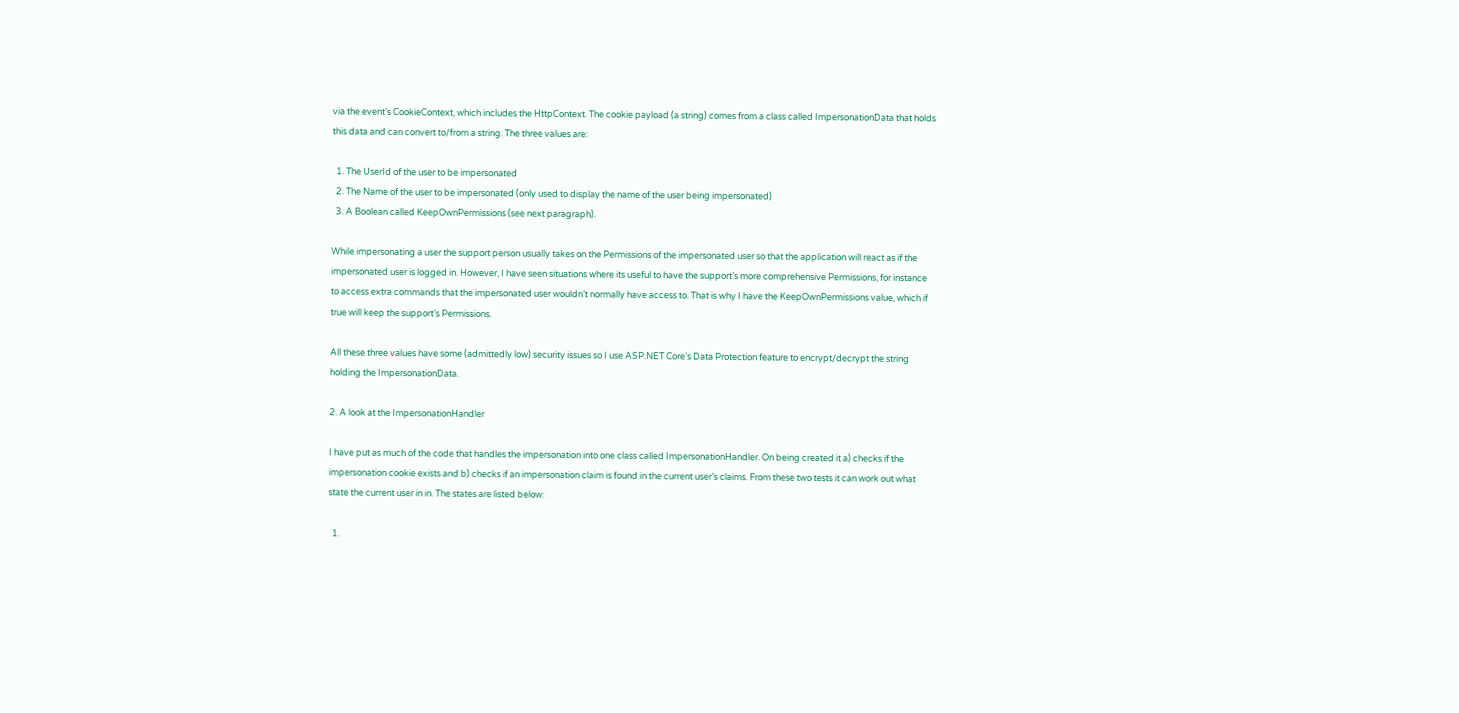via the event’s CookieContext, which includes the HttpContext. The cookie payload (a string) comes from a class called ImpersonationData that holds this data and can convert to/from a string. The three values are:

  1. The UserId of the user to be impersonated
  2. The Name of the user to be impersonated (only used to display the name of the user being impersonated)
  3. A Boolean called KeepOwnPermissions (see next paragraph).

While impersonating a user the support person usually takes on the Permissions of the impersonated user so that the application will react as if the impersonated user is logged in. However, I have seen situations where its useful to have the support’s more comprehensive Permissions, for instance to access extra commands that the impersonated user wouldn’t normally have access to. That is why I have the KeepOwnPermissions value, which if true will keep the support’s Permissions.

All these three values have some (admittedly low) security issues so I use ASP.NET Core’s Data Protection feature to encrypt/decrypt the string holding the ImpersonationData.

2. A look at the ImpersonationHandler

I have put as much of the code that handles the impersonation into one class called ImpersonationHandler. On being created it a) checks if the impersonation cookie exists and b) checks if an impersonation claim is found in the current user’s claims. From these two tests it can work out what state the current user in in. The states are listed below:

  1.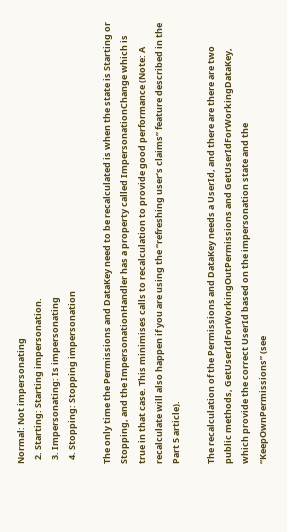Normal: Not impersonating
  2. Starting: Starting impersonation.
  3. Impersonating: Is impersonating
  4. Stopping: Stopping impersonation

The only time the Permissions and DataKey need to be recalculated is when the state is Starting or Stopping, and the ImpersonationHandler has a property called ImpersonationChange which is true in that case. This minimises calls to recalculation to provide good performance (Note: A recalculate will also happen if you are using the “refreshing user’s claims” feature described in the Part 5 article).

The recalculation of the Permissions and DataKey needs a UserId, and there are there are two public methods, GetUserIdForWorkingOutPermissions and GetUserIdForWorkingDataKey, which provide the correct UserId based on the impersonation state and the “KeepOwnPermissions” (see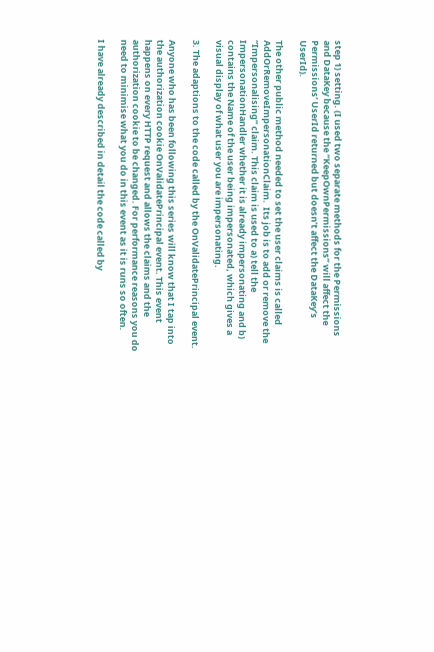step 1) setting. (I used two separate methods for the Permissions and DataKey because the “KeepOwnPermissions” will affect the Permissions’ UserId returned but doesn’t affect the DataKey’s UserId).

The other public method needed to set the user claims is called AddOrRemoveImpersonationClaim.  Its job is to add or remove the “Impersonalising” claim. This claim is used to a) tell the ImpersonationHandler whether it is already impersonating and b) contains the Name of the user being impersonated, which gives a visual display of what user you are impersonating.

3. The adaptions to the code called by the OnValidatePrincipal event.

Anyone who has been following this series will know that I tap into the authorization cookie OnValidatePrincipal event. This event happens on every HTTP request and allows the claims and the authorization cookie to be changed. For performance reasons you do need to minimise what you do in this event as it is runs so often.

I have already described in detail the code called by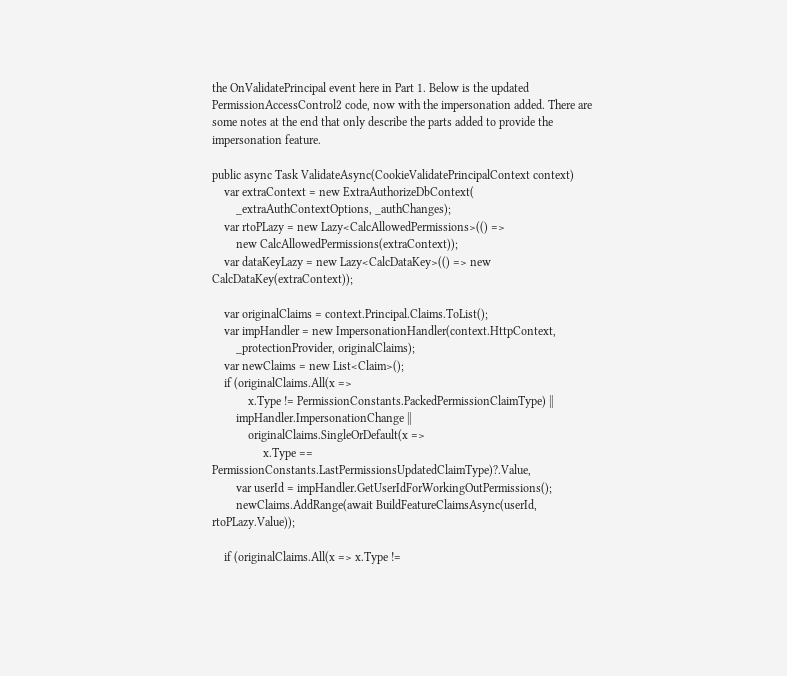the OnValidatePrincipal event here in Part 1. Below is the updated PermissionAccessControl2 code, now with the impersonation added. There are some notes at the end that only describe the parts added to provide the impersonation feature.

public async Task ValidateAsync(CookieValidatePrincipalContext context)
    var extraContext = new ExtraAuthorizeDbContext(
        _extraAuthContextOptions, _authChanges);
    var rtoPLazy = new Lazy<CalcAllowedPermissions>(() =>
        new CalcAllowedPermissions(extraContext));
    var dataKeyLazy = new Lazy<CalcDataKey>(() => new CalcDataKey(extraContext));

    var originalClaims = context.Principal.Claims.ToList();
    var impHandler = new ImpersonationHandler(context.HttpContext,
        _protectionProvider, originalClaims);
    var newClaims = new List<Claim>();
    if (originalClaims.All(x =>
            x.Type != PermissionConstants.PackedPermissionClaimType) ||
        impHandler.ImpersonationChange ||
            originalClaims.SingleOrDefault(x =>
                 x.Type == PermissionConstants.LastPermissionsUpdatedClaimType)?.Value,
        var userId = impHandler.GetUserIdForWorkingOutPermissions();
        newClaims.AddRange(await BuildFeatureClaimsAsync(userId, rtoPLazy.Value));

    if (originalClaims.All(x => x.Type !=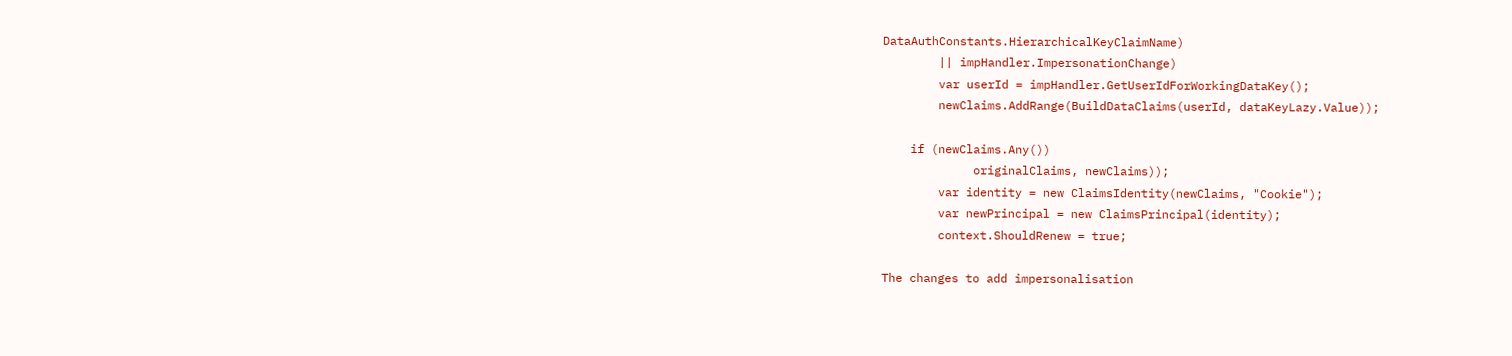DataAuthConstants.HierarchicalKeyClaimName)
        || impHandler.ImpersonationChange)
        var userId = impHandler.GetUserIdForWorkingDataKey();
        newClaims.AddRange(BuildDataClaims(userId, dataKeyLazy.Value));

    if (newClaims.Any())
             originalClaims, newClaims));
        var identity = new ClaimsIdentity(newClaims, "Cookie");
        var newPrincipal = new ClaimsPrincipal(identity);
        context.ShouldRenew = true;

The changes to add impersonalisation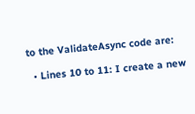to the ValidateAsync code are:

  • Lines 10 to 11: I create a new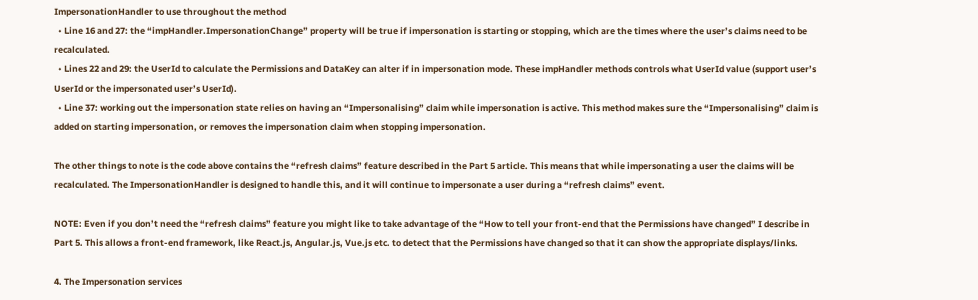ImpersonationHandler to use throughout the method
  • Line 16 and 27: the “impHandler.ImpersonationChange” property will be true if impersonation is starting or stopping, which are the times where the user’s claims need to be recalculated.
  • Lines 22 and 29: the UserId to calculate the Permissions and DataKey can alter if in impersonation mode. These impHandler methods controls what UserId value (support user’s UserId or the impersonated user’s UserId).
  • Line 37: working out the impersonation state relies on having an “Impersonalising” claim while impersonation is active. This method makes sure the “Impersonalising” claim is added on starting impersonation, or removes the impersonation claim when stopping impersonation.

The other things to note is the code above contains the “refresh claims” feature described in the Part 5 article. This means that while impersonating a user the claims will be recalculated. The ImpersonationHandler is designed to handle this, and it will continue to impersonate a user during a “refresh claims” event.

NOTE: Even if you don’t need the “refresh claims” feature you might like to take advantage of the “How to tell your front-end that the Permissions have changed” I describe in Part 5. This allows a front-end framework, like React.js, Angular.js, Vue.js etc. to detect that the Permissions have changed so that it can show the appropriate displays/links.

4. The Impersonation services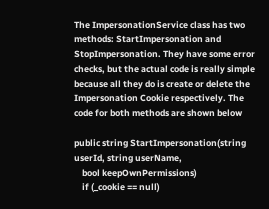The ImpersonationService class has two methods: StartImpersonation and StopImpersonation. They have some error checks, but the actual code is really simple because all they do is create or delete the Impersonation Cookie respectively. The code for both methods are shown below

public string StartImpersonation(string userId, string userName,
    bool keepOwnPermissions)
    if (_cookie == null)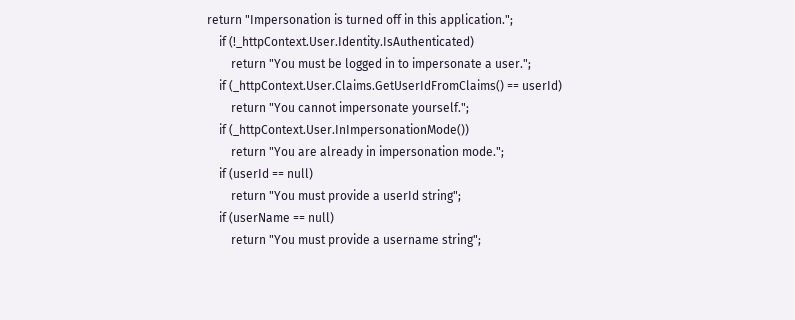return "Impersonation is turned off in this application.";
    if (!_httpContext.User.Identity.IsAuthenticated)
        return "You must be logged in to impersonate a user.";
    if (_httpContext.User.Claims.GetUserIdFromClaims() == userId)
        return "You cannot impersonate yourself.";
    if (_httpContext.User.InImpersonationMode())
        return "You are already in impersonation mode.";
    if (userId == null)
        return "You must provide a userId string";
    if (userName == null)
        return "You must provide a username string";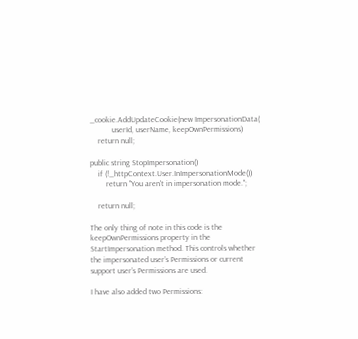_cookie.AddUpdateCookie(new ImpersonationData(
           userId, userName, keepOwnPermissions)
    return null;

public string StopImpersonation()
    if (!_httpContext.User.InImpersonationMode())
        return "You aren't in impersonation mode.";

    return null;

The only thing of note in this code is the keepOwnPermissions property in the StartImpersonation method. This controls whether the impersonated user’s Permissions or current support user’s Permissions are used.

I have also added two Permissions: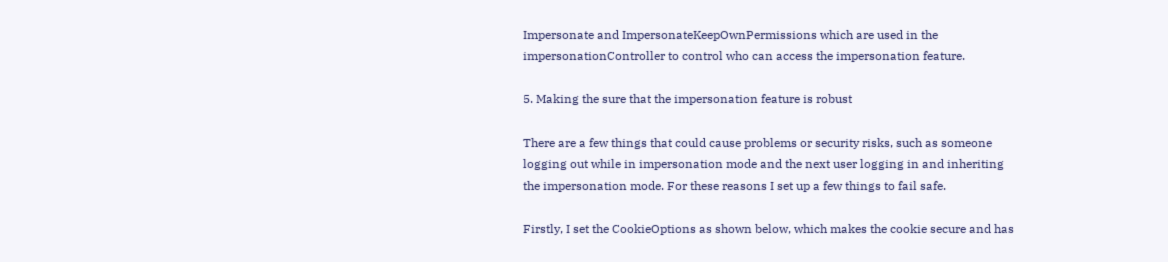Impersonate and ImpersonateKeepOwnPermissions which are used in the impersonationController to control who can access the impersonation feature.

5. Making the sure that the impersonation feature is robust

There are a few things that could cause problems or security risks, such as someone logging out while in impersonation mode and the next user logging in and inheriting the impersonation mode. For these reasons I set up a few things to fail safe.

Firstly, I set the CookieOptions as shown below, which makes the cookie secure and has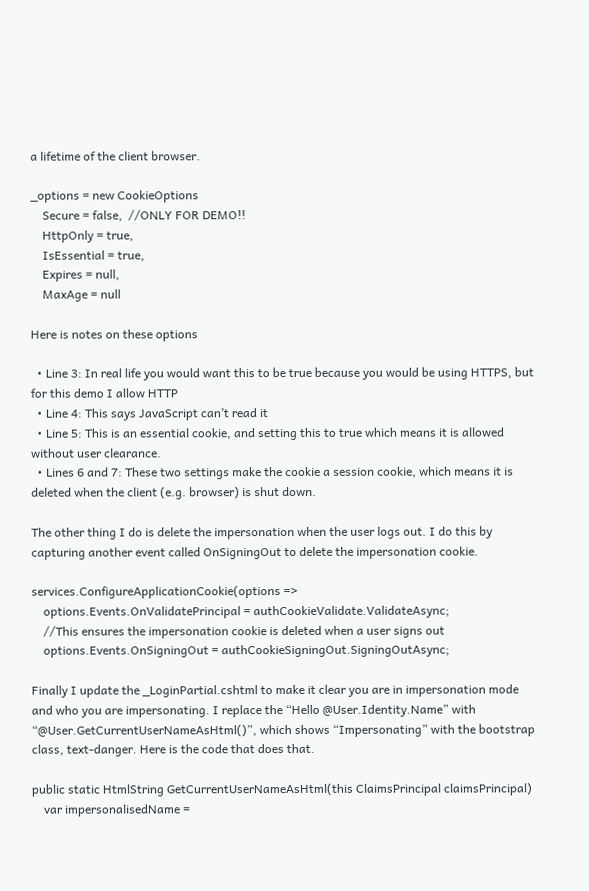a lifetime of the client browser.

_options = new CookieOptions
    Secure = false,  //ONLY FOR DEMO!!
    HttpOnly = true,
    IsEssential = true,
    Expires = null,
    MaxAge = null

Here is notes on these options

  • Line 3: In real life you would want this to be true because you would be using HTTPS, but for this demo I allow HTTP
  • Line 4: This says JavaScript can’t read it
  • Line 5: This is an essential cookie, and setting this to true which means it is allowed without user clearance.
  • Lines 6 and 7: These two settings make the cookie a session cookie, which means it is deleted when the client (e.g. browser) is shut down.

The other thing I do is delete the impersonation when the user logs out. I do this by capturing another event called OnSigningOut to delete the impersonation cookie.

services.ConfigureApplicationCookie(options =>
    options.Events.OnValidatePrincipal = authCookieValidate.ValidateAsync;
    //This ensures the impersonation cookie is deleted when a user signs out
    options.Events.OnSigningOut = authCookieSigningOut.SigningOutAsync;

Finally I update the _LoginPartial.cshtml to make it clear you are in impersonation mode and who you are impersonating. I replace the “Hello @User.Identity.Name” with “@User.GetCurrentUserNameAsHtml()”, which shows “Impersonating” with the bootstrap class, text-danger. Here is the code that does that.

public static HtmlString GetCurrentUserNameAsHtml(this ClaimsPrincipal claimsPrincipal)
    var impersonalisedName =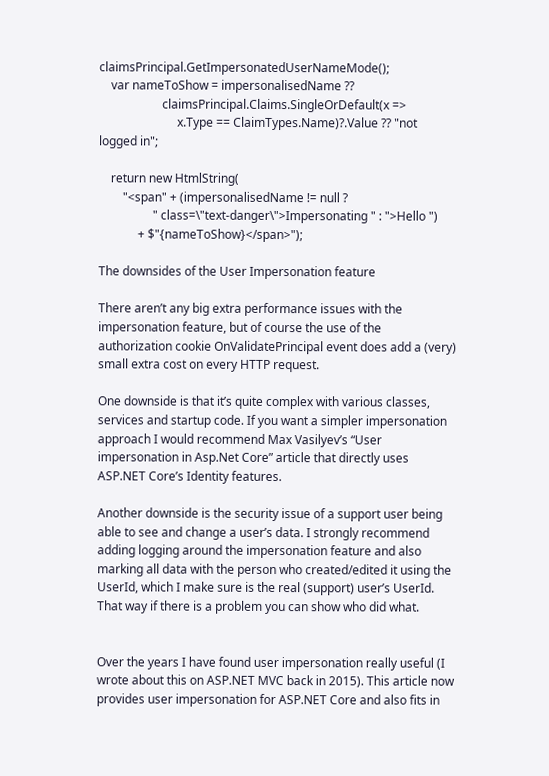claimsPrincipal.GetImpersonatedUserNameMode();
    var nameToShow = impersonalisedName ??
                     claimsPrincipal.Claims.SingleOrDefault(x =>
                          x.Type == ClaimTypes.Name)?.Value ?? "not logged in";

    return new HtmlString(
        "<span" + (impersonalisedName != null ?
                  " class=\"text-danger\">Impersonating " : ">Hello ")
             + $"{nameToShow}</span>");

The downsides of the User Impersonation feature

There aren’t any big extra performance issues with the impersonation feature, but of course the use of the authorization cookie OnValidatePrincipal event does add a (very) small extra cost on every HTTP request.

One downside is that it’s quite complex with various classes, services and startup code. If you want a simpler impersonation approach I would recommend Max Vasilyev’s “User impersonation in Asp.Net Core” article that directly uses ASP.NET Core’s Identity features.

Another downside is the security issue of a support user being able to see and change a user’s data. I strongly recommend adding logging around the impersonation feature and also marking all data with the person who created/edited it using the UserId, which I make sure is the real (support) user’s UserId. That way if there is a problem you can show who did what.


Over the years I have found user impersonation really useful (I wrote about this on ASP.NET MVC back in 2015). This article now provides user impersonation for ASP.NET Core and also fits in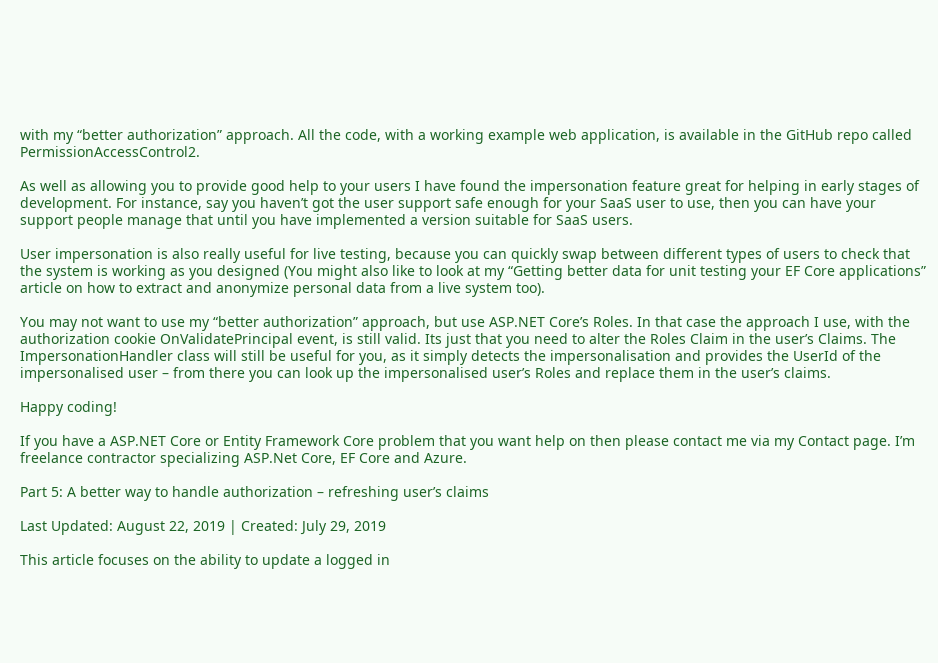with my “better authorization” approach. All the code, with a working example web application, is available in the GitHub repo called PermissionAccessControl2.

As well as allowing you to provide good help to your users I have found the impersonation feature great for helping in early stages of development. For instance, say you haven’t got the user support safe enough for your SaaS user to use, then you can have your support people manage that until you have implemented a version suitable for SaaS users.

User impersonation is also really useful for live testing, because you can quickly swap between different types of users to check that the system is working as you designed (You might also like to look at my “Getting better data for unit testing your EF Core applications” article on how to extract and anonymize personal data from a live system too).

You may not want to use my “better authorization” approach, but use ASP.NET Core’s Roles. In that case the approach I use, with the authorization cookie OnValidatePrincipal event, is still valid. Its just that you need to alter the Roles Claim in the user’s Claims. The ImpersonationHandler class will still be useful for you, as it simply detects the impersonalisation and provides the UserId of the impersonalised user – from there you can look up the impersonalised user’s Roles and replace them in the user’s claims.

Happy coding!

If you have a ASP.NET Core or Entity Framework Core problem that you want help on then please contact me via my Contact page. I’m freelance contractor specializing ASP.Net Core, EF Core and Azure.

Part 5: A better way to handle authorization – refreshing user’s claims

Last Updated: August 22, 2019 | Created: July 29, 2019

This article focuses on the ability to update a logged in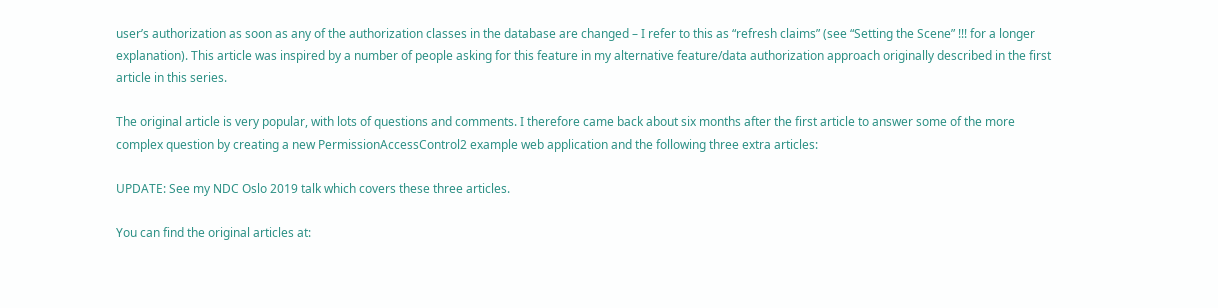user’s authorization as soon as any of the authorization classes in the database are changed – I refer to this as “refresh claims” (see “Setting the Scene” !!! for a longer explanation). This article was inspired by a number of people asking for this feature in my alternative feature/data authorization approach originally described in the first article in this series.

The original article is very popular, with lots of questions and comments. I therefore came back about six months after the first article to answer some of the more complex question by creating a new PermissionAccessControl2 example web application and the following three extra articles:

UPDATE: See my NDC Oslo 2019 talk which covers these three articles.

You can find the original articles at: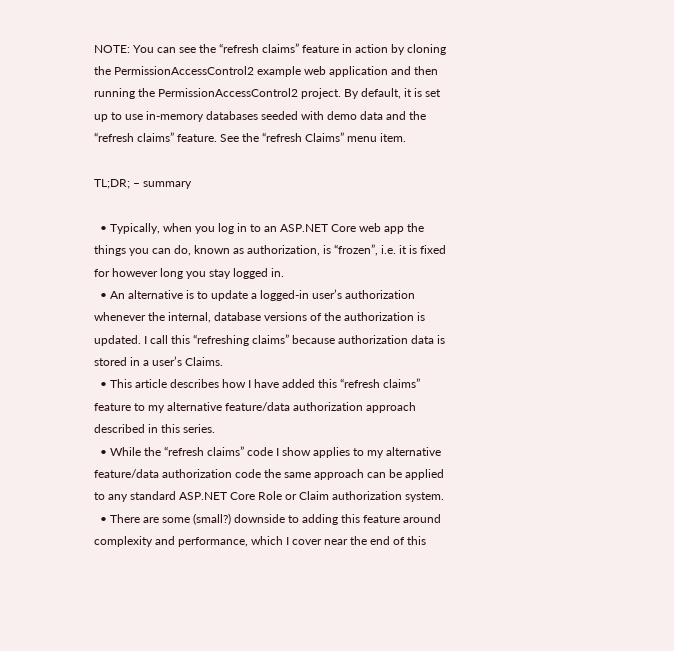NOTE: You can see the “refresh claims” feature in action by cloning the PermissionAccessControl2 example web application and then running the PermissionAccessControl2 project. By default, it is set up to use in-memory databases seeded with demo data and the “refresh claims” feature. See the “refresh Claims” menu item.

TL;DR; – summary

  • Typically, when you log in to an ASP.NET Core web app the things you can do, known as authorization, is “frozen”, i.e. it is fixed for however long you stay logged in.
  • An alternative is to update a logged-in user’s authorization whenever the internal, database versions of the authorization is updated. I call this “refreshing claims” because authorization data is stored in a user’s Claims.
  • This article describes how I have added this “refresh claims” feature to my alternative feature/data authorization approach described in this series.
  • While the “refresh claims” code I show applies to my alternative feature/data authorization code the same approach can be applied to any standard ASP.NET Core Role or Claim authorization system.
  • There are some (small?) downside to adding this feature around complexity and performance, which I cover near the end of this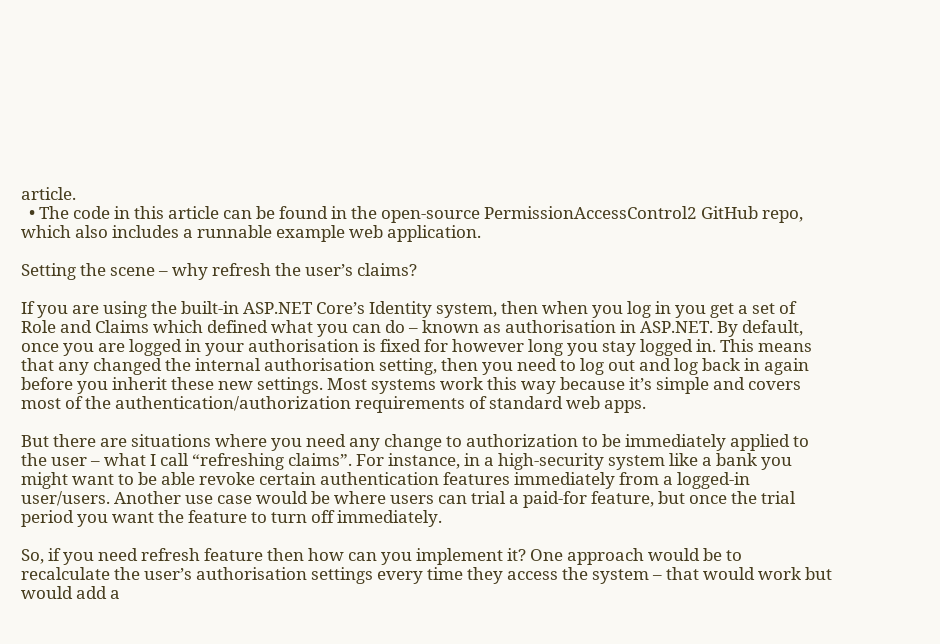article.
  • The code in this article can be found in the open-source PermissionAccessControl2 GitHub repo, which also includes a runnable example web application.

Setting the scene – why refresh the user’s claims?

If you are using the built-in ASP.NET Core’s Identity system, then when you log in you get a set of Role and Claims which defined what you can do – known as authorisation in ASP.NET. By default, once you are logged in your authorisation is fixed for however long you stay logged in. This means that any changed the internal authorisation setting, then you need to log out and log back in again before you inherit these new settings. Most systems work this way because it’s simple and covers most of the authentication/authorization requirements of standard web apps.

But there are situations where you need any change to authorization to be immediately applied to the user – what I call “refreshing claims”. For instance, in a high-security system like a bank you might want to be able revoke certain authentication features immediately from a logged-in user/users. Another use case would be where users can trial a paid-for feature, but once the trial period you want the feature to turn off immediately.

So, if you need refresh feature then how can you implement it? One approach would be to recalculate the user’s authorisation settings every time they access the system – that would work but would add a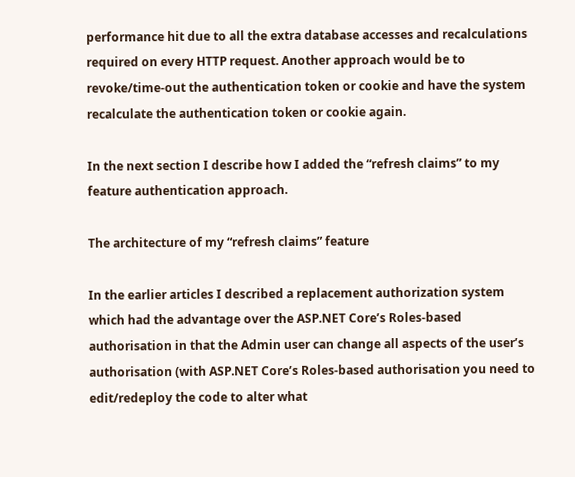performance hit due to all the extra database accesses and recalculations required on every HTTP request. Another approach would be to revoke/time-out the authentication token or cookie and have the system recalculate the authentication token or cookie again.

In the next section I describe how I added the “refresh claims” to my feature authentication approach.

The architecture of my “refresh claims” feature

In the earlier articles I described a replacement authorization system which had the advantage over the ASP.NET Core’s Roles-based authorisation in that the Admin user can change all aspects of the user’s authorisation (with ASP.NET Core’s Roles-based authorisation you need to edit/redeploy the code to alter what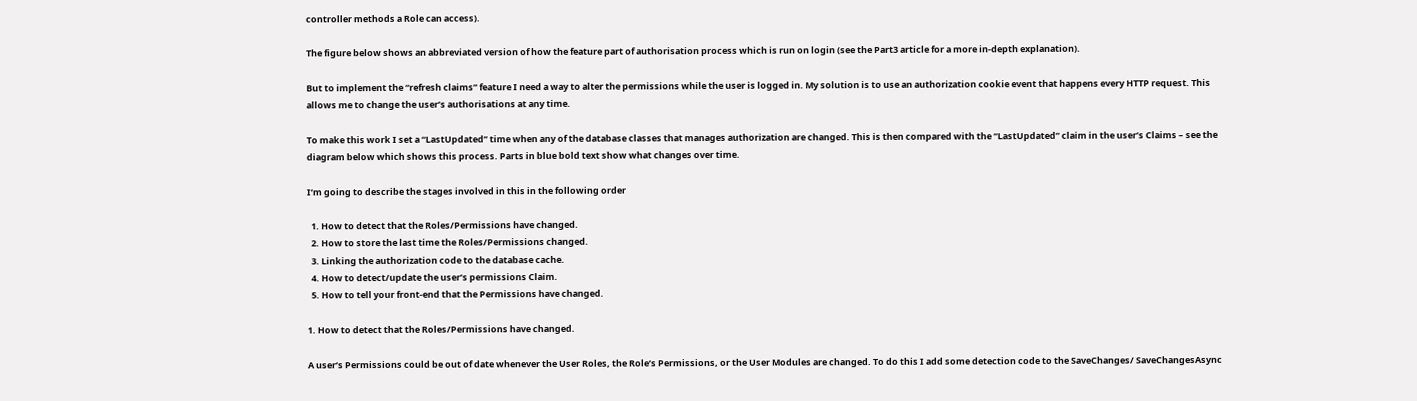controller methods a Role can access).

The figure below shows an abbreviated version of how the feature part of authorisation process which is run on login (see the Part3 article for a more in-depth explanation).

But to implement the “refresh claims” feature I need a way to alter the permissions while the user is logged in. My solution is to use an authorization cookie event that happens every HTTP request. This allows me to change the user’s authorisations at any time.

To make this work I set a “LastUpdated” time when any of the database classes that manages authorization are changed. This is then compared with the “LastUpdated” claim in the user’s Claims – see the diagram below which shows this process. Parts in blue bold text show what changes over time.

I’m going to describe the stages involved in this in the following order

  1. How to detect that the Roles/Permissions have changed.
  2. How to store the last time the Roles/Permissions changed.
  3. Linking the authorization code to the database cache.
  4. How to detect/update the user’s permissions Claim.
  5. How to tell your front-end that the Permissions have changed.

1. How to detect that the Roles/Permissions have changed.

A user’s Permissions could be out of date whenever the User Roles, the Role’s Permissions, or the User Modules are changed. To do this I add some detection code to the SaveChanges/ SaveChangesAsync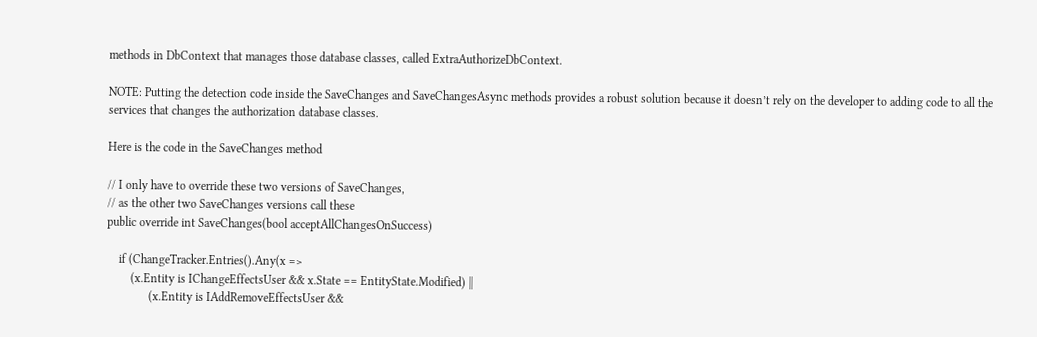methods in DbContext that manages those database classes, called ExtraAuthorizeDbContext.

NOTE: Putting the detection code inside the SaveChanges and SaveChangesAsync methods provides a robust solution because it doesn’t rely on the developer to adding code to all the services that changes the authorization database classes.

Here is the code in the SaveChanges method

// I only have to override these two versions of SaveChanges,
// as the other two SaveChanges versions call these
public override int SaveChanges(bool acceptAllChangesOnSuccess)

    if (ChangeTracker.Entries().Any(x =>
        (x.Entity is IChangeEffectsUser && x.State == EntityState.Modified) ||
              (x.Entity is IAddRemoveEffectsUser &&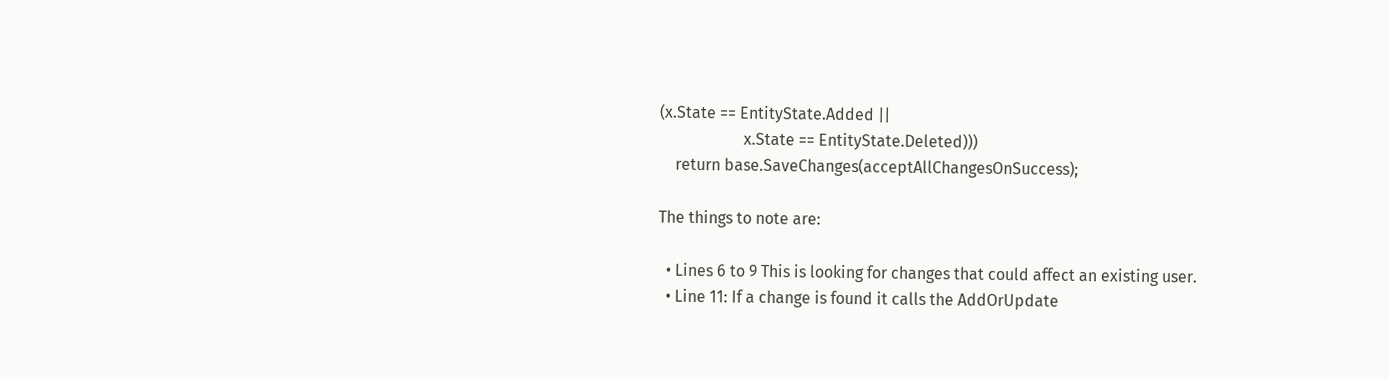(x.State == EntityState.Added ||
                     x.State == EntityState.Deleted)))
    return base.SaveChanges(acceptAllChangesOnSuccess);

The things to note are:

  • Lines 6 to 9 This is looking for changes that could affect an existing user.
  • Line 11: If a change is found it calls the AddOrUpdate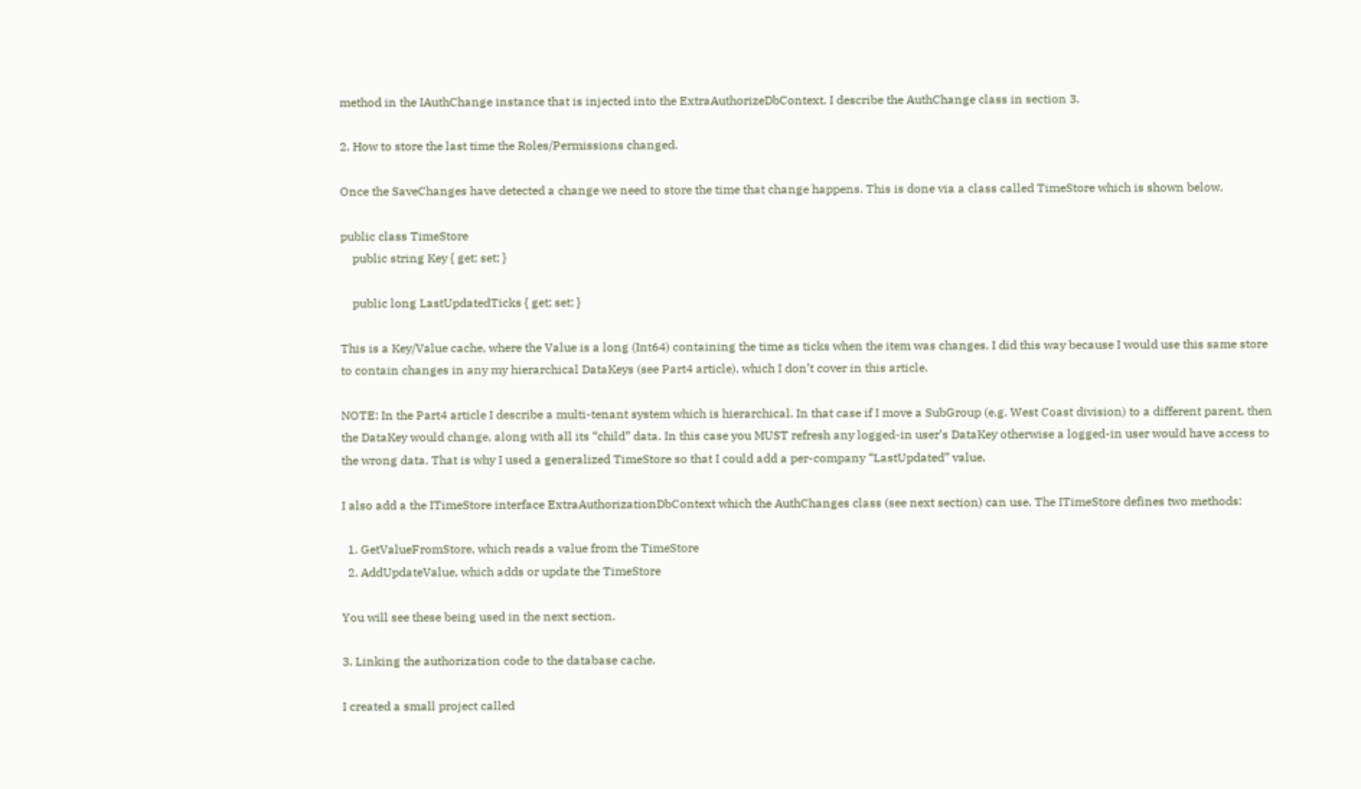method in the IAuthChange instance that is injected into the ExtraAuthorizeDbContext. I describe the AuthChange class in section 3.

2. How to store the last time the Roles/Permissions changed.

Once the SaveChanges have detected a change we need to store the time that change happens. This is done via a class called TimeStore which is shown below.

public class TimeStore
    public string Key { get; set; }

    public long LastUpdatedTicks { get; set; }

This is a Key/Value cache, where the Value is a long (Int64) containing the time as ticks when the item was changes. I did this way because I would use this same store to contain changes in any my hierarchical DataKeys (see Part4 article), which I don’t cover in this article.

NOTE: In the Part4 article I describe a multi-tenant system which is hierarchical. In that case if I move a SubGroup (e.g. West Coast division) to a different parent, then the DataKey would change, along with all its “child” data. In this case you MUST refresh any logged-in user’s DataKey otherwise a logged-in user would have access to the wrong data. That is why I used a generalized TimeStore so that I could add a per-company “LastUpdated” value.

I also add a the ITimeStore interface ExtraAuthorizationDbContext which the AuthChanges class (see next section) can use. The ITimeStore defines two methods:

  1. GetValueFromStore, which reads a value from the TimeStore
  2. AddUpdateValue, which adds or update the TimeStore

You will see these being used in the next section.

3. Linking the authorization code to the database cache.

I created a small project called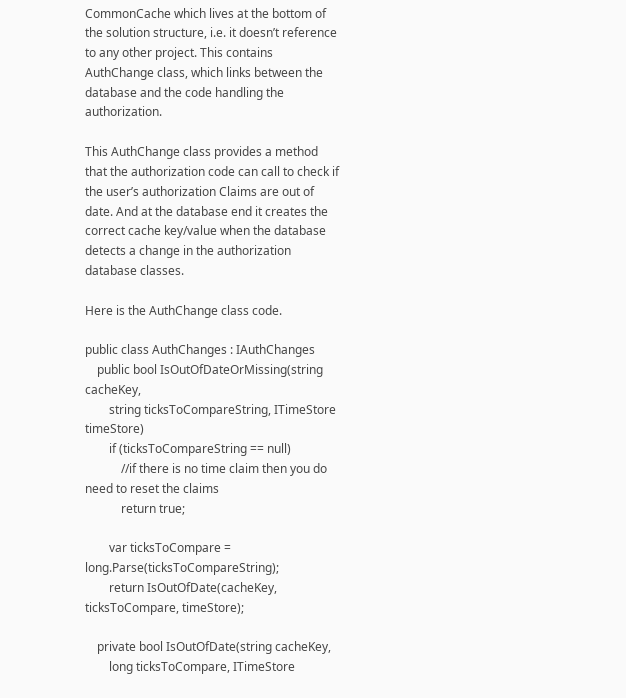CommonCache which lives at the bottom of the solution structure, i.e. it doesn’t reference to any other project. This contains AuthChange class, which links between the database and the code handling the authorization.

This AuthChange class provides a method that the authorization code can call to check if the user’s authorization Claims are out of date. And at the database end it creates the correct cache key/value when the database detects a change in the authorization database classes.

Here is the AuthChange class code.

public class AuthChanges : IAuthChanges
    public bool IsOutOfDateOrMissing(string cacheKey,
        string ticksToCompareString, ITimeStore timeStore)
        if (ticksToCompareString == null)
            //if there is no time claim then you do need to reset the claims
            return true;

        var ticksToCompare = long.Parse(ticksToCompareString);
        return IsOutOfDate(cacheKey, ticksToCompare, timeStore);

    private bool IsOutOfDate(string cacheKey,
        long ticksToCompare, ITimeStore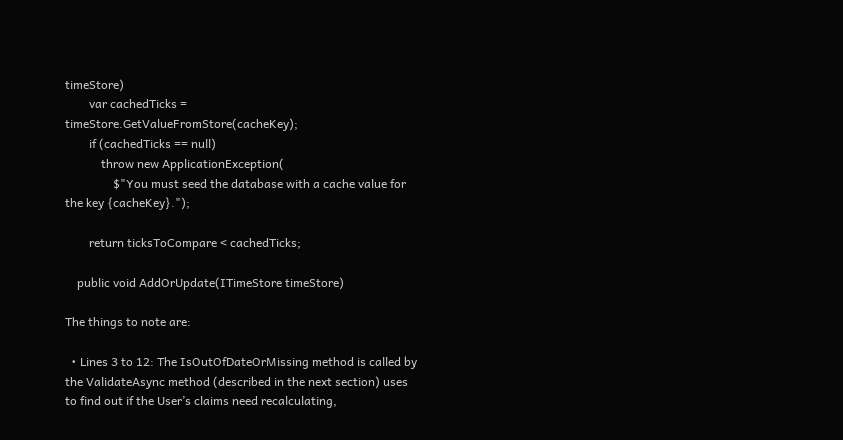timeStore)
        var cachedTicks = timeStore.GetValueFromStore(cacheKey);
        if (cachedTicks == null)
            throw new ApplicationException(
                $"You must seed the database with a cache value for the key {cacheKey}.");

        return ticksToCompare < cachedTicks;

    public void AddOrUpdate(ITimeStore timeStore)

The things to note are:

  • Lines 3 to 12: The IsOutOfDateOrMissing method is called by the ValidateAsync method (described in the next section) uses to find out if the User’s claims need recalculating,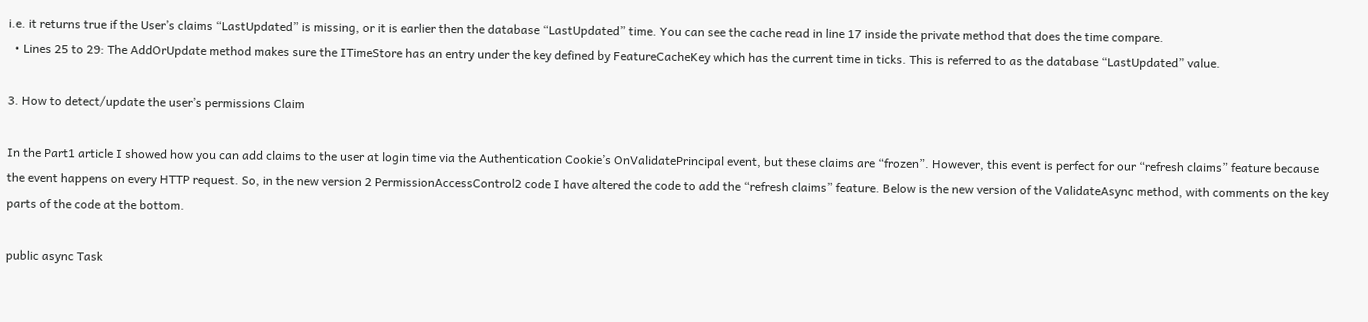i.e. it returns true if the User’s claims “LastUpdated” is missing, or it is earlier then the database “LastUpdated” time. You can see the cache read in line 17 inside the private method that does the time compare.
  • Lines 25 to 29: The AddOrUpdate method makes sure the ITimeStore has an entry under the key defined by FeatureCacheKey which has the current time in ticks. This is referred to as the database “LastUpdated” value.

3. How to detect/update the user’s permissions Claim

In the Part1 article I showed how you can add claims to the user at login time via the Authentication Cookie’s OnValidatePrincipal event, but these claims are “frozen”. However, this event is perfect for our “refresh claims” feature because the event happens on every HTTP request. So, in the new version 2 PermissionAccessControl2 code I have altered the code to add the “refresh claims” feature. Below is the new version of the ValidateAsync method, with comments on the key parts of the code at the bottom.

public async Task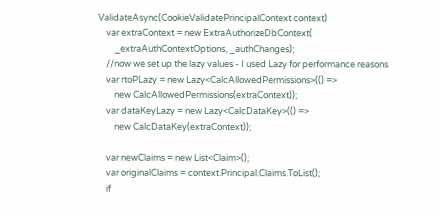ValidateAsync(CookieValidatePrincipalContext context)
    var extraContext = new ExtraAuthorizeDbContext(
        _extraAuthContextOptions, _authChanges);
    //now we set up the lazy values - I used Lazy for performance reasons
    var rtoPLazy = new Lazy<CalcAllowedPermissions>(() =>
        new CalcAllowedPermissions(extraContext));
    var dataKeyLazy = new Lazy<CalcDataKey>(() =>
        new CalcDataKey(extraContext));

    var newClaims = new List<Claim>();
    var originalClaims = context.Principal.Claims.ToList();
    if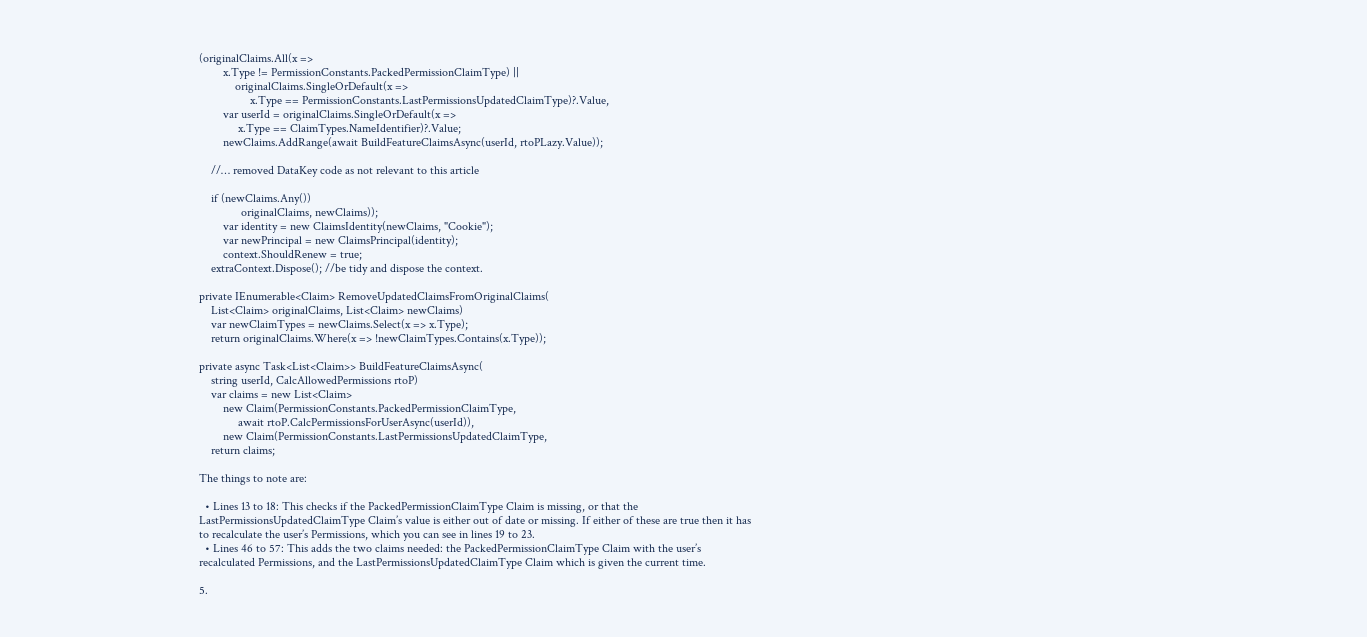(originalClaims.All(x =>
        x.Type != PermissionConstants.PackedPermissionClaimType) ||
            originalClaims.SingleOrDefault(x =>
                 x.Type == PermissionConstants.LastPermissionsUpdatedClaimType)?.Value,
        var userId = originalClaims.SingleOrDefault(x =>
             x.Type == ClaimTypes.NameIdentifier)?.Value;
        newClaims.AddRange(await BuildFeatureClaimsAsync(userId, rtoPLazy.Value));

    //… removed DataKey code as not relevant to this article

    if (newClaims.Any())
              originalClaims, newClaims));
        var identity = new ClaimsIdentity(newClaims, "Cookie");
        var newPrincipal = new ClaimsPrincipal(identity);
        context.ShouldRenew = true;
    extraContext.Dispose(); //be tidy and dispose the context.

private IEnumerable<Claim> RemoveUpdatedClaimsFromOriginalClaims(
    List<Claim> originalClaims, List<Claim> newClaims)
    var newClaimTypes = newClaims.Select(x => x.Type);
    return originalClaims.Where(x => !newClaimTypes.Contains(x.Type));

private async Task<List<Claim>> BuildFeatureClaimsAsync(
    string userId, CalcAllowedPermissions rtoP)
    var claims = new List<Claim>
        new Claim(PermissionConstants.PackedPermissionClaimType,
             await rtoP.CalcPermissionsForUserAsync(userId)),
        new Claim(PermissionConstants.LastPermissionsUpdatedClaimType,
    return claims;

The things to note are:

  • Lines 13 to 18: This checks if the PackedPermissionClaimType Claim is missing, or that the LastPermissionsUpdatedClaimType Claim’s value is either out of date or missing. If either of these are true then it has to recalculate the user’s Permissions, which you can see in lines 19 to 23.
  • Lines 46 to 57: This adds the two claims needed: the PackedPermissionClaimType Claim with the user’s recalculated Permissions, and the LastPermissionsUpdatedClaimType Claim which is given the current time.

5.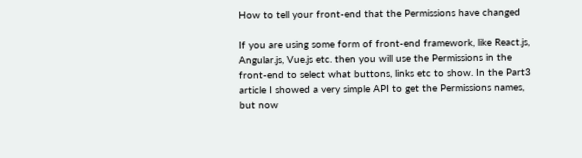How to tell your front-end that the Permissions have changed

If you are using some form of front-end framework, like React.js, Angular.js, Vue.js etc. then you will use the Permissions in the front-end to select what buttons, links etc to show. In the Part3 article I showed a very simple API to get the Permissions names, but now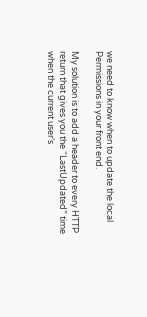we need to know when to update the local Permissions in your front end.

My solution is to add a header to every HTTP return that gives you the “LastUpdated” time when the current user’s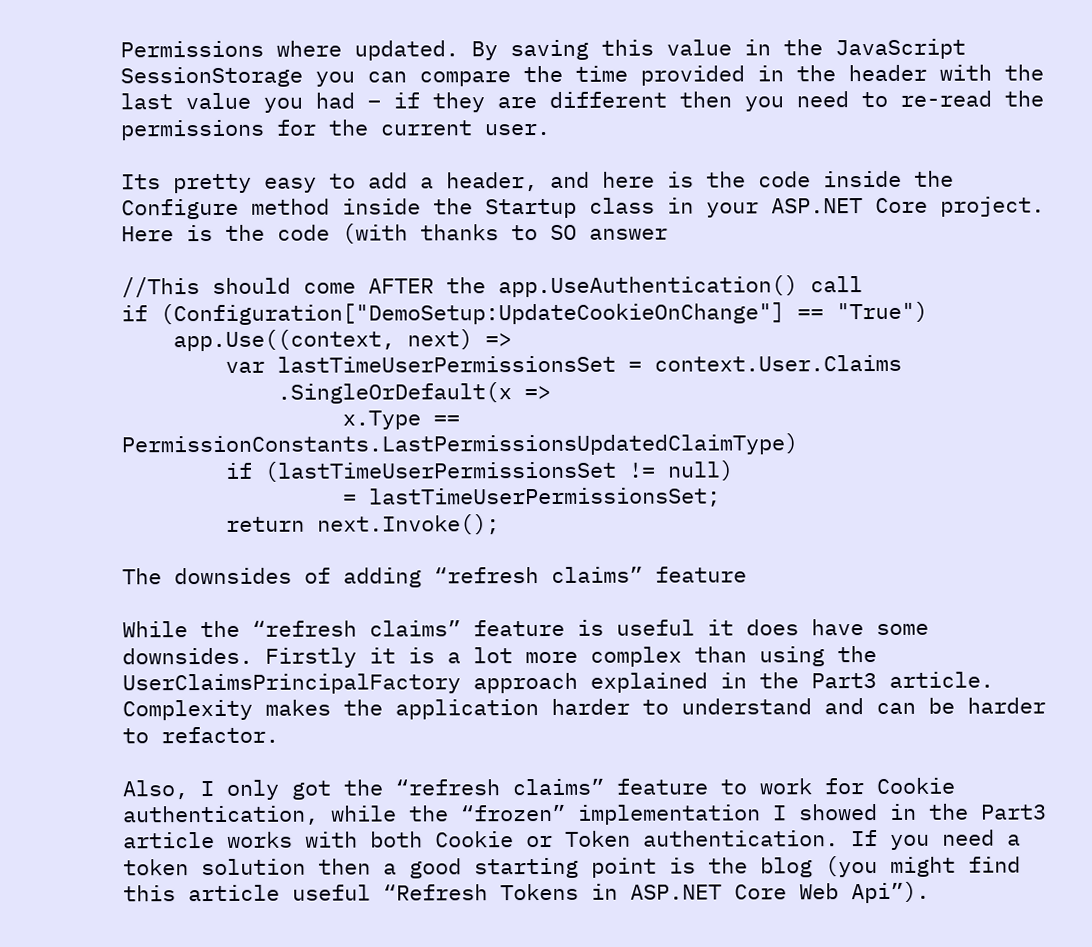Permissions where updated. By saving this value in the JavaScript SessionStorage you can compare the time provided in the header with the last value you had – if they are different then you need to re-read the permissions for the current user.

Its pretty easy to add a header, and here is the code inside the Configure method inside the Startup class in your ASP.NET Core project. Here is the code (with thanks to SO answer

//This should come AFTER the app.UseAuthentication() call
if (Configuration["DemoSetup:UpdateCookieOnChange"] == "True")
    app.Use((context, next) =>
        var lastTimeUserPermissionsSet = context.User.Claims
            .SingleOrDefault(x =>
                 x.Type == PermissionConstants.LastPermissionsUpdatedClaimType)
        if (lastTimeUserPermissionsSet != null)
                 = lastTimeUserPermissionsSet;
        return next.Invoke();

The downsides of adding “refresh claims” feature

While the “refresh claims” feature is useful it does have some downsides. Firstly it is a lot more complex than using the UserClaimsPrincipalFactory approach explained in the Part3 article. Complexity makes the application harder to understand and can be harder to refactor.

Also, I only got the “refresh claims” feature to work for Cookie authentication, while the “frozen” implementation I showed in the Part3 article works with both Cookie or Token authentication. If you need a token solution then a good starting point is the blog (you might find this article useful “Refresh Tokens in ASP.NET Core Web Api”).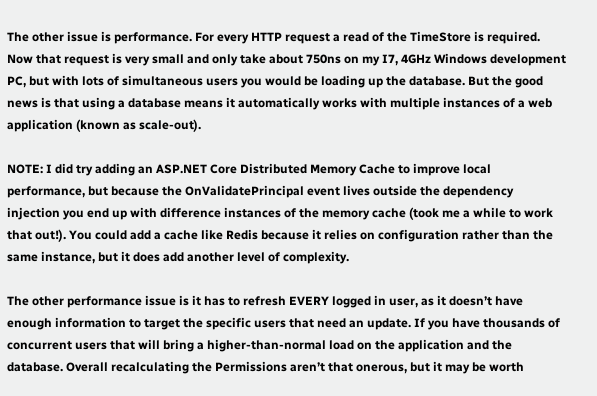The other issue is performance. For every HTTP request a read of the TimeStore is required. Now that request is very small and only take about 750ns on my I7, 4GHz Windows development PC, but with lots of simultaneous users you would be loading up the database. But the good news is that using a database means it automatically works with multiple instances of a web application (known as scale-out).

NOTE: I did try adding an ASP.NET Core Distributed Memory Cache to improve local performance, but because the OnValidatePrincipal event lives outside the dependency injection you end up with difference instances of the memory cache (took me a while to work that out!). You could add a cache like Redis because it relies on configuration rather than the same instance, but it does add another level of complexity.

The other performance issue is it has to refresh EVERY logged in user, as it doesn’t have enough information to target the specific users that need an update. If you have thousands of concurrent users that will bring a higher-than-normal load on the application and the database. Overall recalculating the Permissions aren’t that onerous, but it may be worth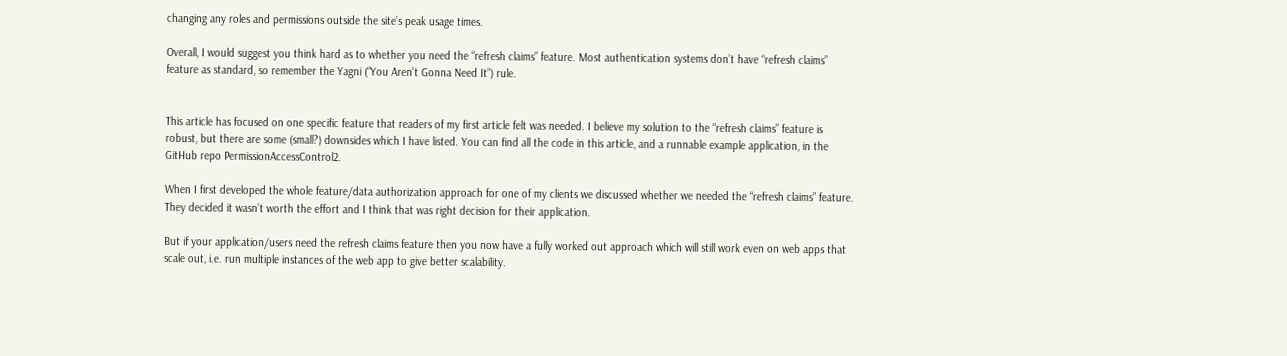changing any roles and permissions outside the site’s peak usage times.

Overall, I would suggest you think hard as to whether you need the “refresh claims” feature. Most authentication systems don’t have “refresh claims” feature as standard, so remember the Yagni (“You Aren’t Gonna Need It”) rule.


This article has focused on one specific feature that readers of my first article felt was needed. I believe my solution to the “refresh claims” feature is robust, but there are some (small?) downsides which I have listed. You can find all the code in this article, and a runnable example application, in the GitHub repo PermissionAccessControl2.

When I first developed the whole feature/data authorization approach for one of my clients we discussed whether we needed the “refresh claims” feature. They decided it wasn’t worth the effort and I think that was right decision for their application.

But if your application/users need the refresh claims feature then you now have a fully worked out approach which will still work even on web apps that scale out, i.e. run multiple instances of the web app to give better scalability.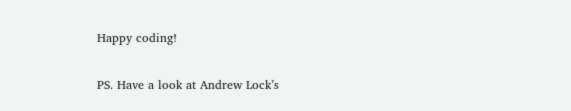Happy coding!

PS. Have a look at Andrew Lock’s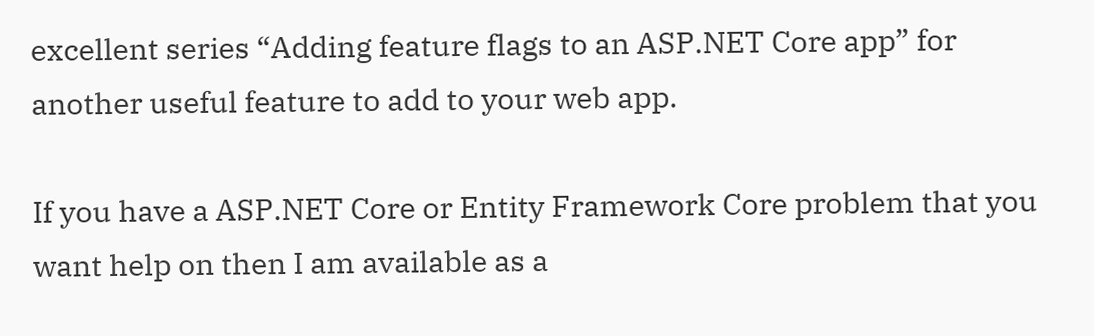excellent series “Adding feature flags to an ASP.NET Core app” for another useful feature to add to your web app.

If you have a ASP.NET Core or Entity Framework Core problem that you want help on then I am available as a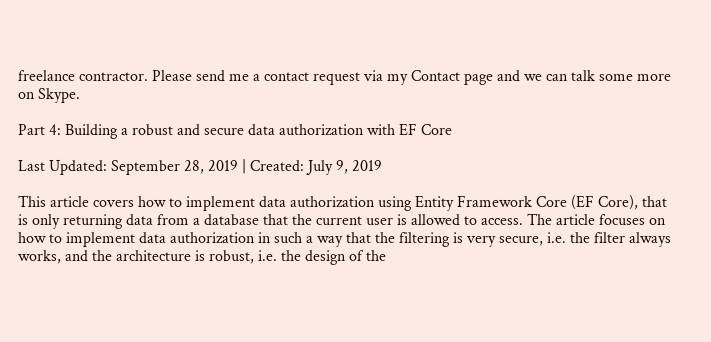freelance contractor. Please send me a contact request via my Contact page and we can talk some more on Skype.

Part 4: Building a robust and secure data authorization with EF Core

Last Updated: September 28, 2019 | Created: July 9, 2019

This article covers how to implement data authorization using Entity Framework Core (EF Core), that is only returning data from a database that the current user is allowed to access. The article focuses on how to implement data authorization in such a way that the filtering is very secure, i.e. the filter always works, and the architecture is robust, i.e. the design of the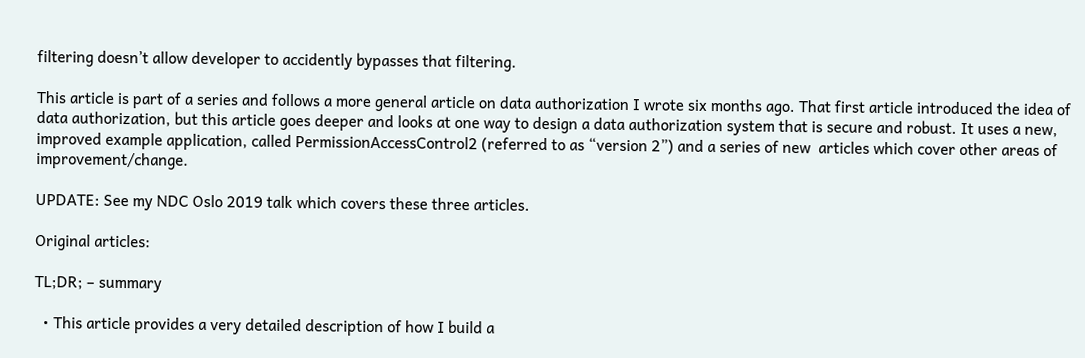filtering doesn’t allow developer to accidently bypasses that filtering.

This article is part of a series and follows a more general article on data authorization I wrote six months ago. That first article introduced the idea of data authorization, but this article goes deeper and looks at one way to design a data authorization system that is secure and robust. It uses a new, improved example application, called PermissionAccessControl2 (referred to as “version 2”) and a series of new  articles which cover other areas of improvement/change.

UPDATE: See my NDC Oslo 2019 talk which covers these three articles.

Original articles:

TL;DR; – summary

  • This article provides a very detailed description of how I build a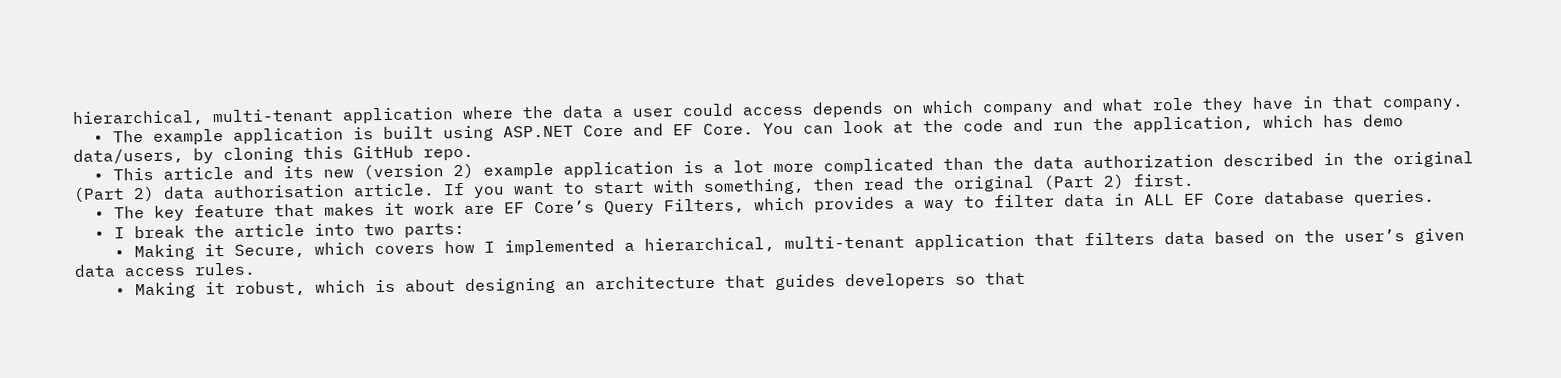hierarchical, multi-tenant application where the data a user could access depends on which company and what role they have in that company.
  • The example application is built using ASP.NET Core and EF Core. You can look at the code and run the application, which has demo data/users, by cloning this GitHub repo.
  • This article and its new (version 2) example application is a lot more complicated than the data authorization described in the original (Part 2) data authorisation article. If you want to start with something, then read the original (Part 2) first.
  • The key feature that makes it work are EF Core’s Query Filters, which provides a way to filter data in ALL EF Core database queries.
  • I break the article into two parts:
    • Making it Secure, which covers how I implemented a hierarchical, multi-tenant application that filters data based on the user’s given data access rules.
    • Making it robust, which is about designing an architecture that guides developers so that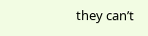they can’t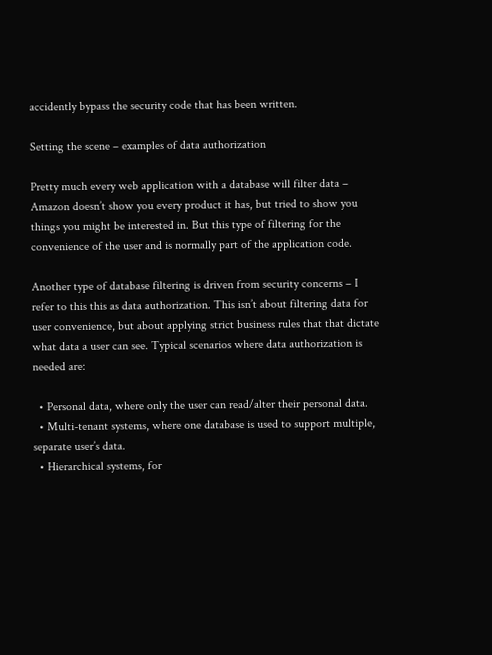accidently bypass the security code that has been written.

Setting the scene – examples of data authorization

Pretty much every web application with a database will filter data – Amazon doesn’t show you every product it has, but tried to show you things you might be interested in. But this type of filtering for the convenience of the user and is normally part of the application code.

Another type of database filtering is driven from security concerns – I refer to this this as data authorization. This isn’t about filtering data for user convenience, but about applying strict business rules that that dictate what data a user can see. Typical scenarios where data authorization is needed are:

  • Personal data, where only the user can read/alter their personal data.
  • Multi-tenant systems, where one database is used to support multiple, separate user’s data.
  • Hierarchical systems, for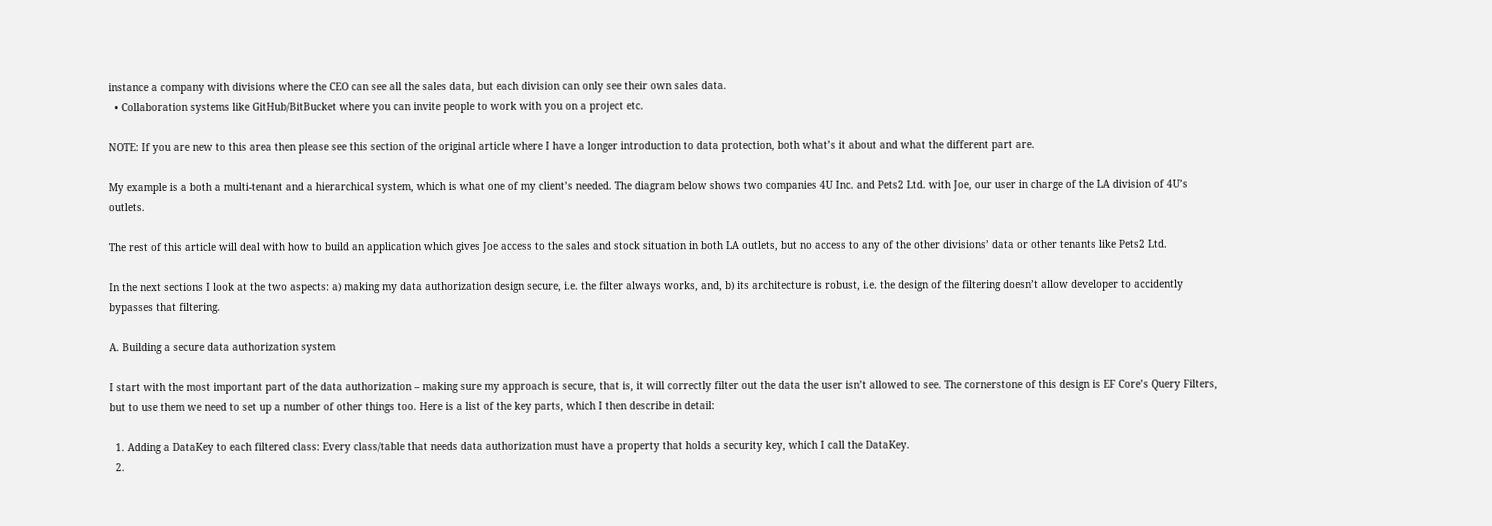instance a company with divisions where the CEO can see all the sales data, but each division can only see their own sales data.
  • Collaboration systems like GitHub/BitBucket where you can invite people to work with you on a project etc.

NOTE: If you are new to this area then please see this section of the original article where I have a longer introduction to data protection, both what’s it about and what the different part are.

My example is a both a multi-tenant and a hierarchical system, which is what one of my client’s needed. The diagram below shows two companies 4U Inc. and Pets2 Ltd. with Joe, our user in charge of the LA division of 4U’s outlets.

The rest of this article will deal with how to build an application which gives Joe access to the sales and stock situation in both LA outlets, but no access to any of the other divisions’ data or other tenants like Pets2 Ltd.

In the next sections I look at the two aspects: a) making my data authorization design secure, i.e. the filter always works, and, b) its architecture is robust, i.e. the design of the filtering doesn’t allow developer to accidently bypasses that filtering.

A. Building a secure data authorization system

I start with the most important part of the data authorization – making sure my approach is secure, that is, it will correctly filter out the data the user isn’t allowed to see. The cornerstone of this design is EF Core’s Query Filters, but to use them we need to set up a number of other things too. Here is a list of the key parts, which I then describe in detail:

  1. Adding a DataKey to each filtered class: Every class/table that needs data authorization must have a property that holds a security key, which I call the DataKey.
  2.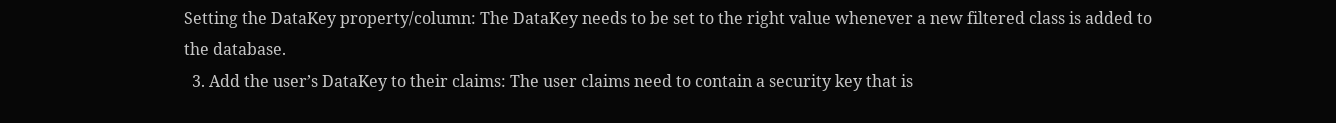Setting the DataKey property/column: The DataKey needs to be set to the right value whenever a new filtered class is added to the database.
  3. Add the user’s DataKey to their claims: The user claims need to contain a security key that is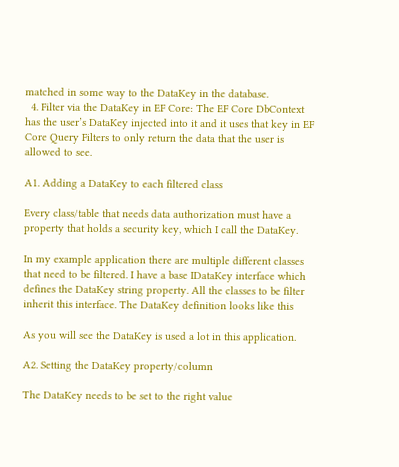matched in some way to the DataKey in the database.
  4. Filter via the DataKey in EF Core: The EF Core DbContext has the user’s DataKey injected into it and it uses that key in EF Core Query Filters to only return the data that the user is allowed to see.

A1. Adding a DataKey to each filtered class

Every class/table that needs data authorization must have a property that holds a security key, which I call the DataKey.

In my example application there are multiple different classes that need to be filtered. I have a base IDataKey interface which defines the DataKey string property. All the classes to be filter inherit this interface. The DataKey definition looks like this

As you will see the DataKey is used a lot in this application.

A2. Setting the DataKey property/column

The DataKey needs to be set to the right value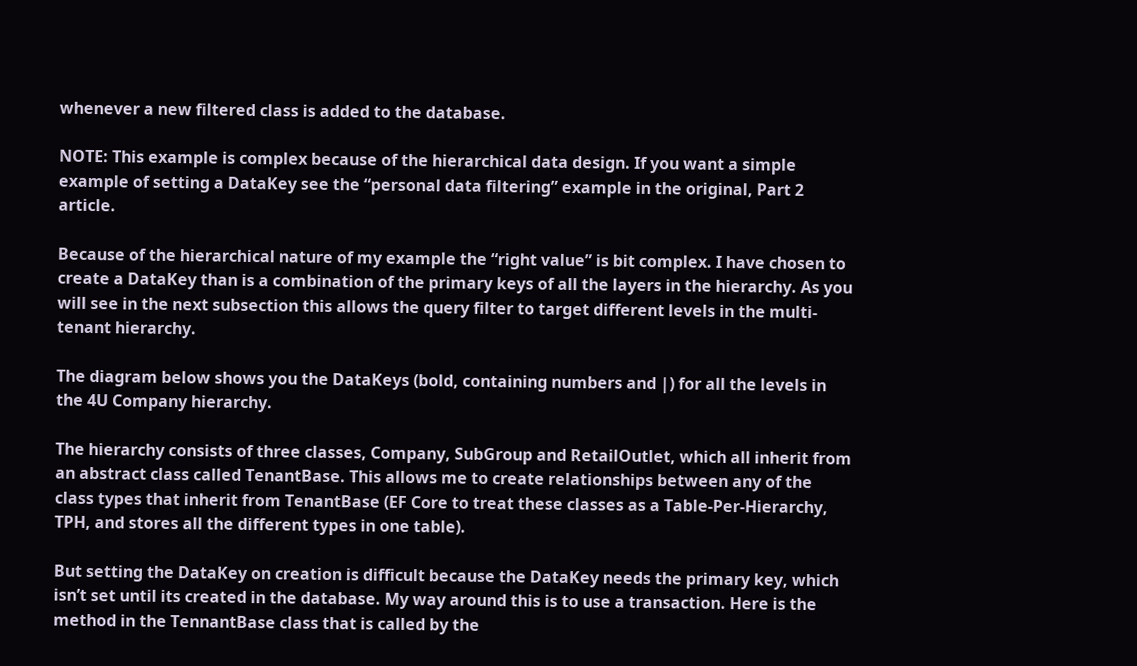whenever a new filtered class is added to the database.

NOTE: This example is complex because of the hierarchical data design. If you want a simple example of setting a DataKey see the “personal data filtering” example in the original, Part 2 article.

Because of the hierarchical nature of my example the “right value” is bit complex. I have chosen to create a DataKey than is a combination of the primary keys of all the layers in the hierarchy. As you will see in the next subsection this allows the query filter to target different levels in the multi-tenant hierarchy.

The diagram below shows you the DataKeys (bold, containing numbers and |) for all the levels in the 4U Company hierarchy.

The hierarchy consists of three classes, Company, SubGroup and RetailOutlet, which all inherit from an abstract class called TenantBase. This allows me to create relationships between any of the class types that inherit from TenantBase (EF Core to treat these classes as a Table-Per-Hierarchy, TPH, and stores all the different types in one table).

But setting the DataKey on creation is difficult because the DataKey needs the primary key, which isn’t set until its created in the database. My way around this is to use a transaction. Here is the method in the TennantBase class that is called by the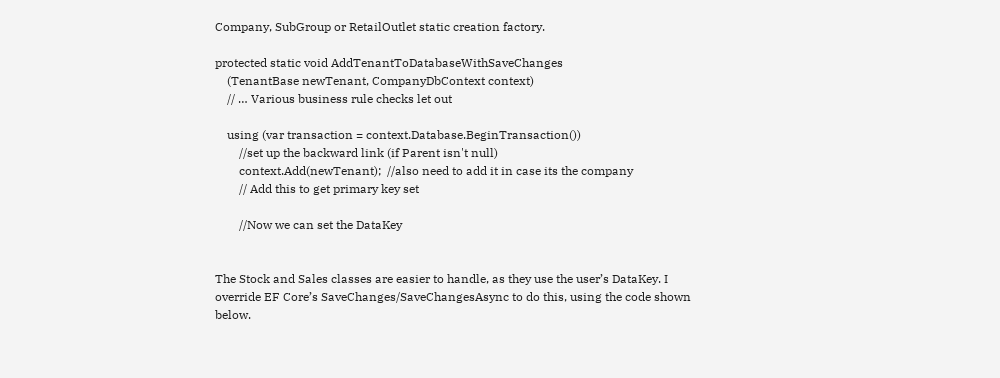Company, SubGroup or RetailOutlet static creation factory.

protected static void AddTenantToDatabaseWithSaveChanges
    (TenantBase newTenant, CompanyDbContext context)
    // … Various business rule checks let out

    using (var transaction = context.Database.BeginTransaction())
        //set up the backward link (if Parent isn't null)
        context.Add(newTenant);  //also need to add it in case its the company
        // Add this to get primary key set

        //Now we can set the DataKey


The Stock and Sales classes are easier to handle, as they use the user’s DataKey. I override EF Core’s SaveChanges/SaveChangesAsync to do this, using the code shown below.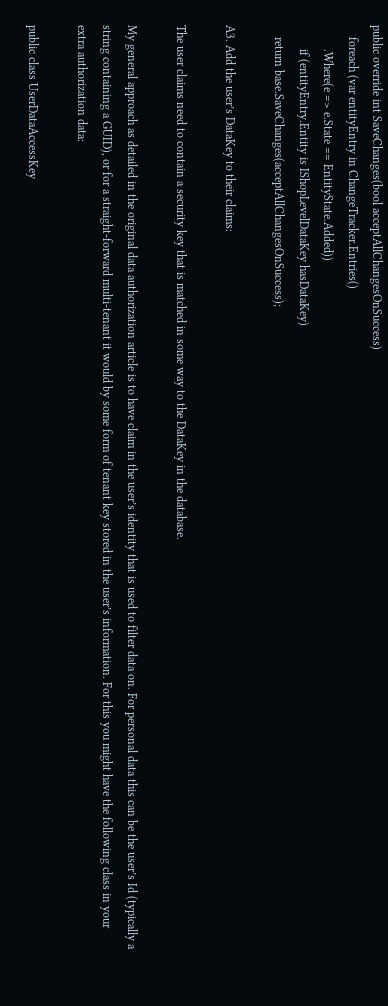public override int SaveChanges(bool acceptAllChangesOnSuccess)
    foreach (var entityEntry in ChangeTracker.Entries()
        .Where(e => e.State == EntityState.Added))
        if (entityEntry.Entity is IShopLevelDataKey hasDataKey)
    return base.SaveChanges(acceptAllChangesOnSuccess);

A3. Add the user’s DataKey to their claims:

The user claims need to contain a security key that is matched in some way to the DataKey in the database.

My general approach as detailed in the original data authorization article is to have claim in the user’s identity that is used to filter data on. For personal data this can be the user’s Id (typically a string containing a GUID), or for a straight-forward multi-tenant it would by some form of tenant key stored in the user’s information. For this you might have the following class in your extra authorization data:

public class UserDataAccessKey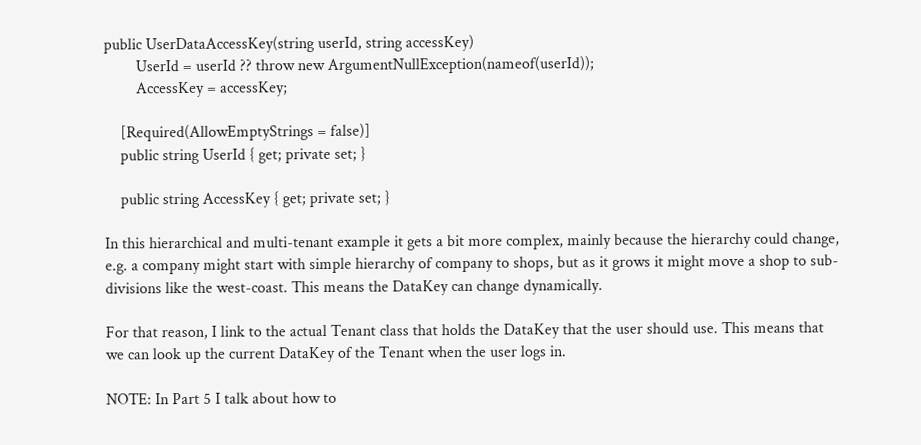public UserDataAccessKey(string userId, string accessKey)
        UserId = userId ?? throw new ArgumentNullException(nameof(userId));
        AccessKey = accessKey;

    [Required(AllowEmptyStrings = false)]
    public string UserId { get; private set; }

    public string AccessKey { get; private set; }

In this hierarchical and multi-tenant example it gets a bit more complex, mainly because the hierarchy could change, e.g. a company might start with simple hierarchy of company to shops, but as it grows it might move a shop to sub-divisions like the west-coast. This means the DataKey can change dynamically.

For that reason, I link to the actual Tenant class that holds the DataKey that the user should use. This means that we can look up the current DataKey of the Tenant when the user logs in.

NOTE: In Part 5 I talk about how to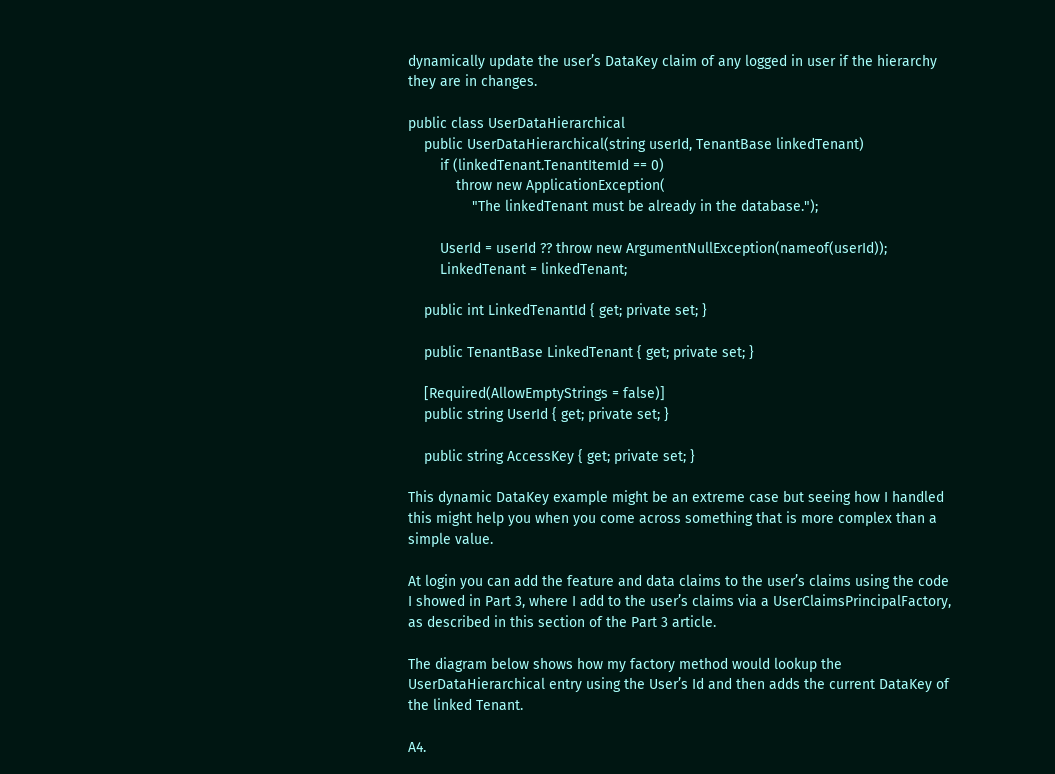dynamically update the user’s DataKey claim of any logged in user if the hierarchy they are in changes.

public class UserDataHierarchical
    public UserDataHierarchical(string userId, TenantBase linkedTenant)
        if (linkedTenant.TenantItemId == 0)
            throw new ApplicationException(
                "The linkedTenant must be already in the database.");

        UserId = userId ?? throw new ArgumentNullException(nameof(userId));
        LinkedTenant = linkedTenant;

    public int LinkedTenantId { get; private set; }

    public TenantBase LinkedTenant { get; private set; }

    [Required(AllowEmptyStrings = false)]
    public string UserId { get; private set; }

    public string AccessKey { get; private set; }

This dynamic DataKey example might be an extreme case but seeing how I handled this might help you when you come across something that is more complex than a simple value.

At login you can add the feature and data claims to the user’s claims using the code I showed in Part 3, where I add to the user’s claims via a UserClaimsPrincipalFactory, as described in this section of the Part 3 article.

The diagram below shows how my factory method would lookup the UserDataHierarchical entry using the User’s Id and then adds the current DataKey of the linked Tenant.

A4.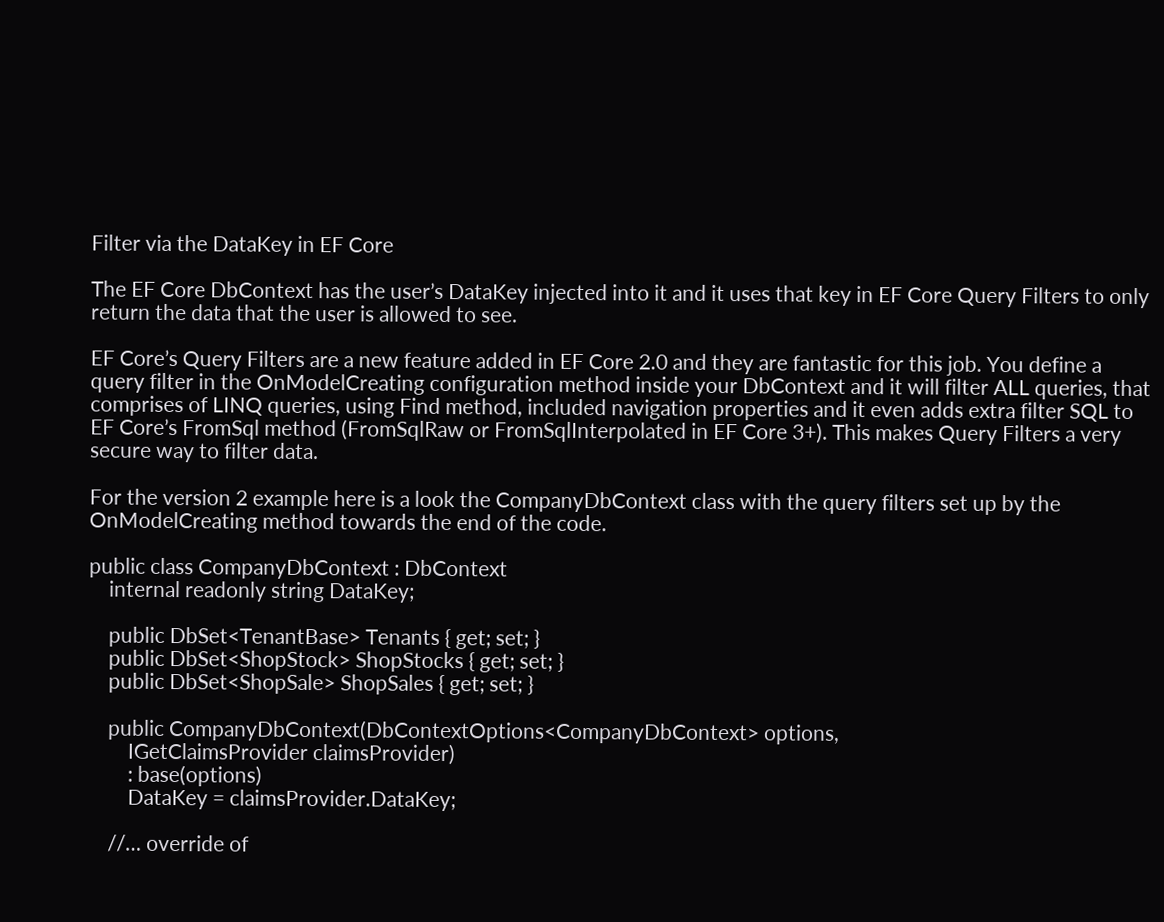Filter via the DataKey in EF Core

The EF Core DbContext has the user’s DataKey injected into it and it uses that key in EF Core Query Filters to only return the data that the user is allowed to see.

EF Core’s Query Filters are a new feature added in EF Core 2.0 and they are fantastic for this job. You define a query filter in the OnModelCreating configuration method inside your DbContext and it will filter ALL queries, that comprises of LINQ queries, using Find method, included navigation properties and it even adds extra filter SQL to EF Core’s FromSql method (FromSqlRaw or FromSqlInterpolated in EF Core 3+). This makes Query Filters a very secure way to filter data.

For the version 2 example here is a look the CompanyDbContext class with the query filters set up by the OnModelCreating method towards the end of the code.

public class CompanyDbContext : DbContext
    internal readonly string DataKey;

    public DbSet<TenantBase> Tenants { get; set; }
    public DbSet<ShopStock> ShopStocks { get; set; }
    public DbSet<ShopSale> ShopSales { get; set; }

    public CompanyDbContext(DbContextOptions<CompanyDbContext> options,
        IGetClaimsProvider claimsProvider)
        : base(options)
        DataKey = claimsProvider.DataKey;

    //… override of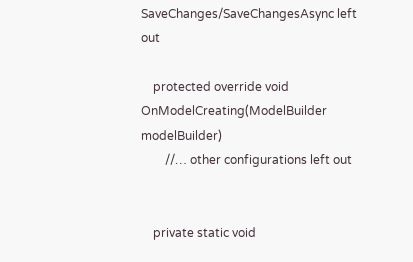SaveChanges/SaveChangesAsync left out

    protected override void OnModelCreating(ModelBuilder modelBuilder)
        //… other configurations left out


    private static void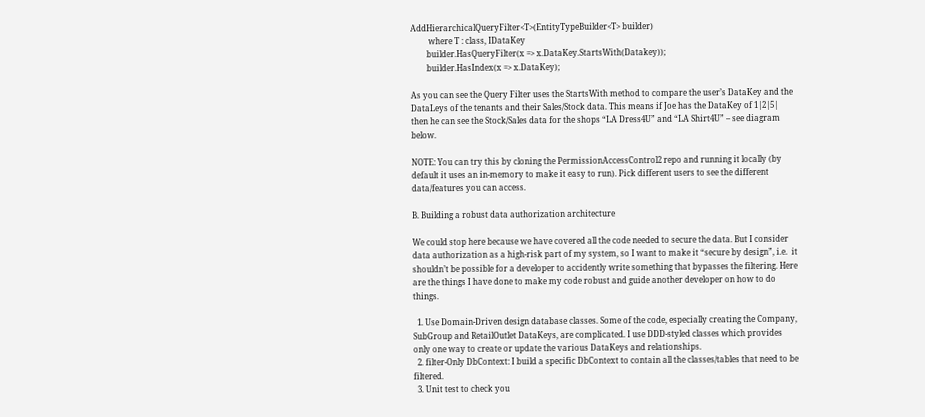AddHierarchicalQueryFilter<T>(EntityTypeBuilder<T> builder)
         where T : class, IDataKey
        builder.HasQueryFilter(x => x.DataKey.StartsWith(Datakey));
        builder.HasIndex(x => x.DataKey);

As you can see the Query Filter uses the StartsWith method to compare the user’s DataKey and the DataLeys of the tenants and their Sales/Stock data. This means if Joe has the DataKey of 1|2|5| then he can see the Stock/Sales data for the shops “LA Dress4U” and “LA Shirt4U” – see diagram below.

NOTE: You can try this by cloning the PermissionAccessControl2 repo and running it locally (by default it uses an in-memory to make it easy to run). Pick different users to see the different data/features you can access.

B. Building a robust data authorization architecture

We could stop here because we have covered all the code needed to secure the data. But I consider data authorization as a high-risk part of my system, so I want to make it “secure by design”, i.e.  it shouldn’t be possible for a developer to accidently write something that bypasses the filtering. Here are the things I have done to make my code robust and guide another developer on how to do things.

  1. Use Domain-Driven design database classes. Some of the code, especially creating the Company, SubGroup and RetailOutlet DataKeys, are complicated. I use DDD-styled classes which provides only one way to create or update the various DataKeys and relationships.
  2. filter-Only DbContext: I build a specific DbContext to contain all the classes/tables that need to be filtered.
  3. Unit test to check you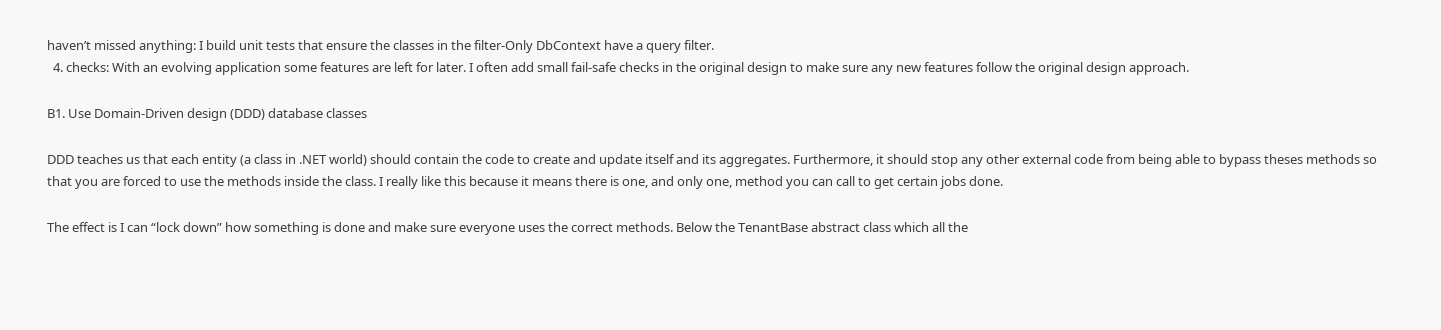haven’t missed anything: I build unit tests that ensure the classes in the filter-Only DbContext have a query filter.
  4. checks: With an evolving application some features are left for later. I often add small fail-safe checks in the original design to make sure any new features follow the original design approach.

B1. Use Domain-Driven design (DDD) database classes

DDD teaches us that each entity (a class in .NET world) should contain the code to create and update itself and its aggregates. Furthermore, it should stop any other external code from being able to bypass theses methods so that you are forced to use the methods inside the class. I really like this because it means there is one, and only one, method you can call to get certain jobs done.

The effect is I can “lock down” how something is done and make sure everyone uses the correct methods. Below the TenantBase abstract class which all the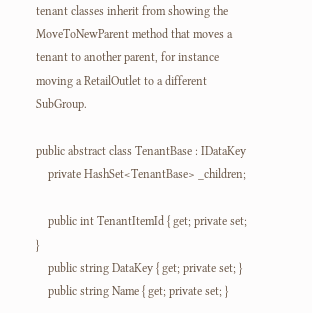tenant classes inherit from showing the  MoveToNewParent method that moves a tenant to another parent, for instance moving a RetailOutlet to a different SubGroup.

public abstract class TenantBase : IDataKey
    private HashSet<TenantBase> _children;

    public int TenantItemId { get; private set; }
    public string DataKey { get; private set; }
    public string Name { get; private set; }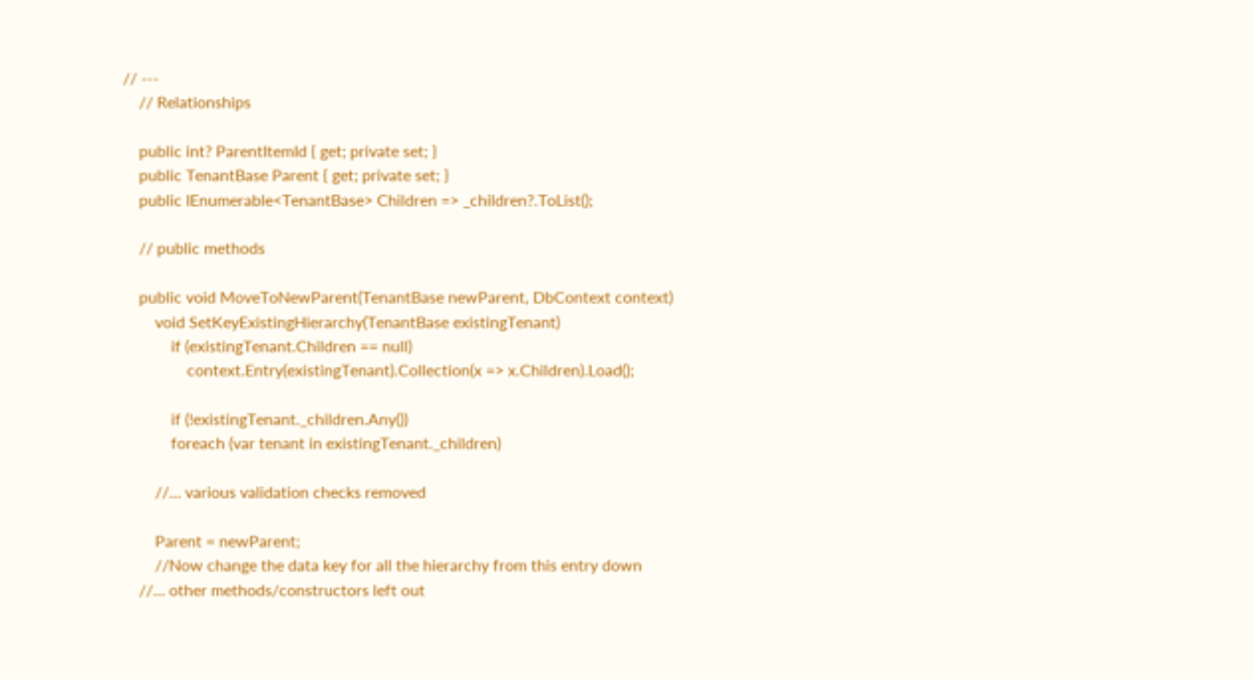// ---
    // Relationships

    public int? ParentItemId { get; private set; }
    public TenantBase Parent { get; private set; }
    public IEnumerable<TenantBase> Children => _children?.ToList();

    // public methods

    public void MoveToNewParent(TenantBase newParent, DbContext context)
        void SetKeyExistingHierarchy(TenantBase existingTenant)
            if (existingTenant.Children == null)
                context.Entry(existingTenant).Collection(x => x.Children).Load();

            if (!existingTenant._children.Any())
            foreach (var tenant in existingTenant._children)

        //… various validation checks removed

        Parent = newParent;
        //Now change the data key for all the hierarchy from this entry down
    //… other methods/constructors left out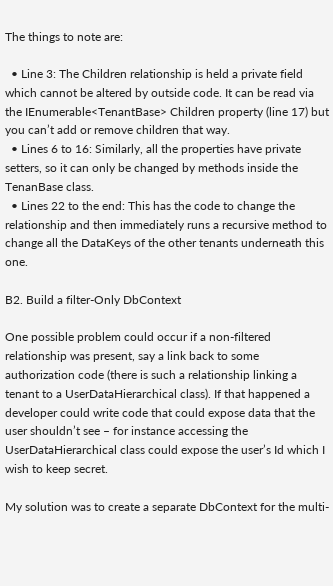The things to note are:

  • Line 3: The Children relationship is held a private field which cannot be altered by outside code. It can be read via the IEnumerable<TenantBase> Children property (line 17) but you can’t add or remove children that way.
  • Lines 6 to 16: Similarly, all the properties have private setters, so it can only be changed by methods inside the TenanBase class.
  • Lines 22 to the end: This has the code to change the relationship and then immediately runs a recursive method to change all the DataKeys of the other tenants underneath this one.

B2. Build a filter-Only DbContext

One possible problem could occur if a non-filtered relationship was present, say a link back to some authorization code (there is such a relationship linking a tenant to a UserDataHierarchical class). If that happened a developer could write code that could expose data that the user shouldn’t see – for instance accessing the UserDataHierarchical class could expose the user’s Id which I wish to keep secret.

My solution was to create a separate DbContext for the multi-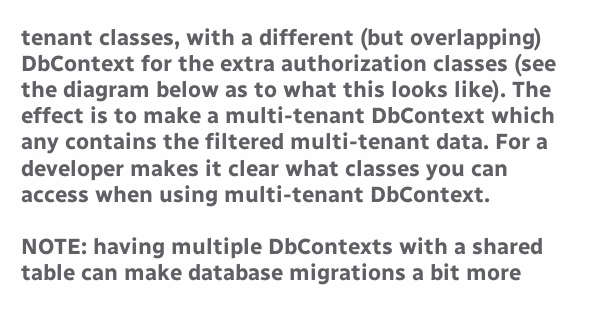tenant classes, with a different (but overlapping) DbContext for the extra authorization classes (see the diagram below as to what this looks like). The effect is to make a multi-tenant DbContext which any contains the filtered multi-tenant data. For a developer makes it clear what classes you can access when using multi-tenant DbContext.

NOTE: having multiple DbContexts with a shared table can make database migrations a bit more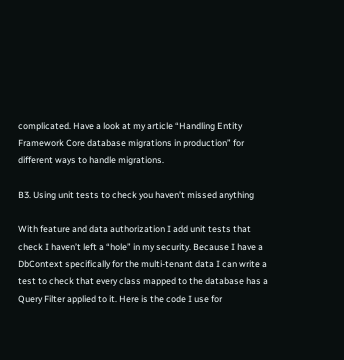complicated. Have a look at my article “Handling Entity Framework Core database migrations in production” for different ways to handle migrations.

B3. Using unit tests to check you haven’t missed anything

With feature and data authorization I add unit tests that check I haven’t left a “hole” in my security. Because I have a DbContext specifically for the multi-tenant data I can write a test to check that every class mapped to the database has a Query Filter applied to it. Here is the code I use for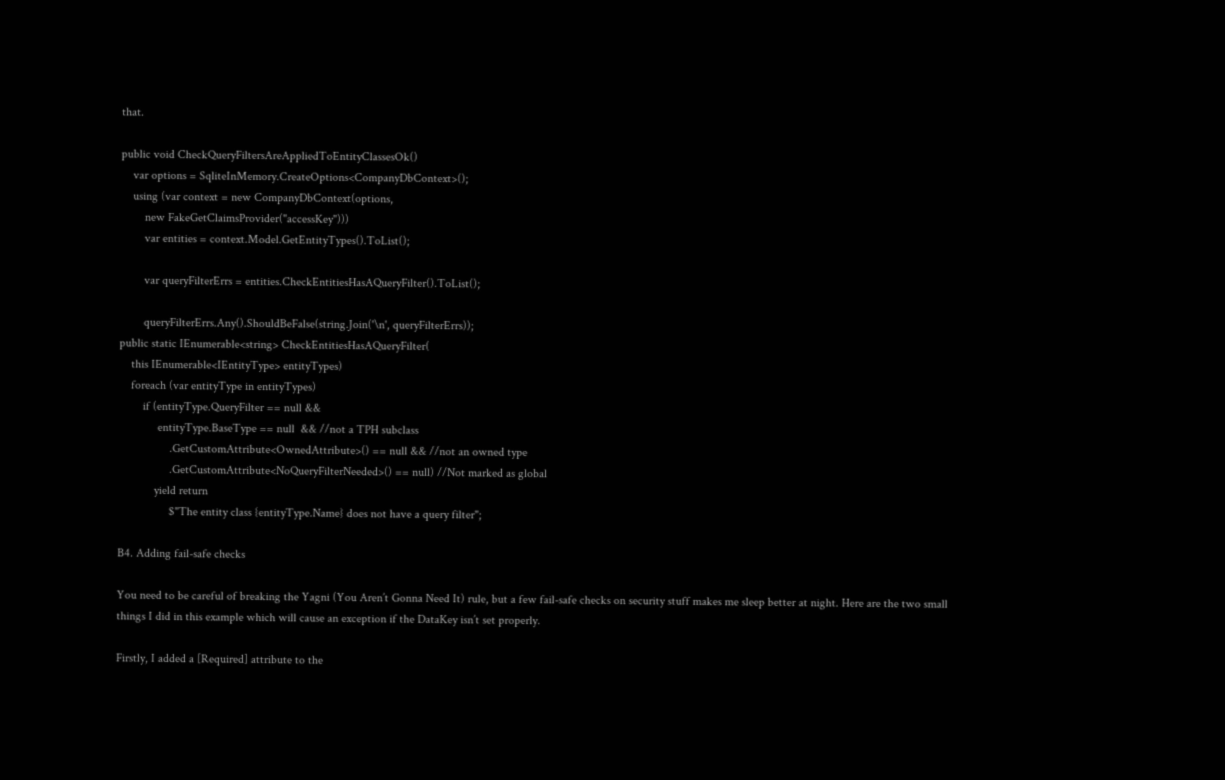that.

public void CheckQueryFiltersAreAppliedToEntityClassesOk()
    var options = SqliteInMemory.CreateOptions<CompanyDbContext>();
    using (var context = new CompanyDbContext(options,
        new FakeGetClaimsProvider("accessKey")))
        var entities = context.Model.GetEntityTypes().ToList();

        var queryFilterErrs = entities.CheckEntitiesHasAQueryFilter().ToList();

        queryFilterErrs.Any().ShouldBeFalse(string.Join('\n', queryFilterErrs));
public static IEnumerable<string> CheckEntitiesHasAQueryFilter(
    this IEnumerable<IEntityType> entityTypes)
    foreach (var entityType in entityTypes)
        if (entityType.QueryFilter == null &&
             entityType.BaseType == null  && //not a TPH subclass
                 .GetCustomAttribute<OwnedAttribute>() == null && //not an owned type
                 .GetCustomAttribute<NoQueryFilterNeeded>() == null) //Not marked as global
            yield return
                 $"The entity class {entityType.Name} does not have a query filter";

B4. Adding fail-safe checks

You need to be careful of breaking the Yagni (You Aren’t Gonna Need It) rule, but a few fail-safe checks on security stuff makes me sleep better at night. Here are the two small things I did in this example which will cause an exception if the DataKey isn’t set properly.

Firstly, I added a [Required] attribute to the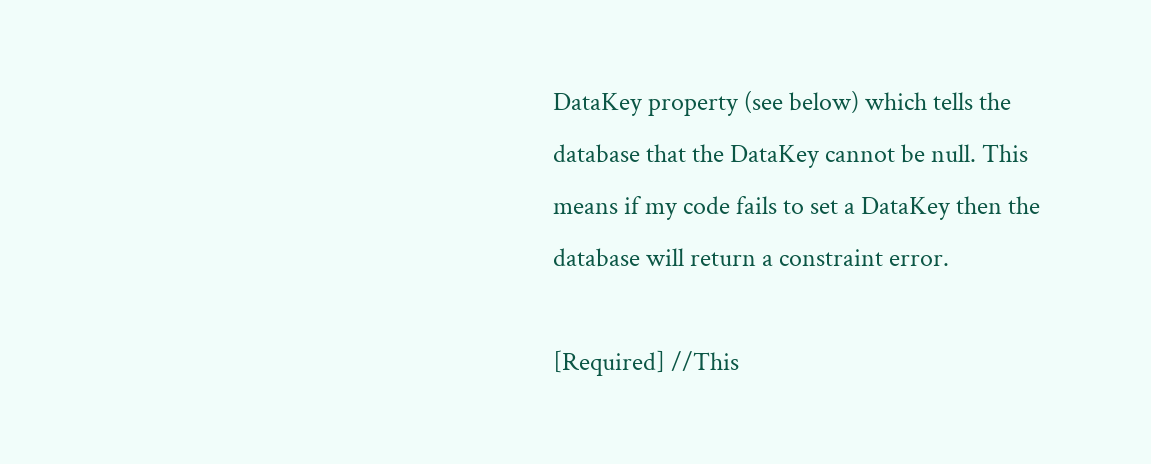DataKey property (see below) which tells the database that the DataKey cannot be null. This means if my code fails to set a DataKey then the database will return a constraint error.

[Required] //This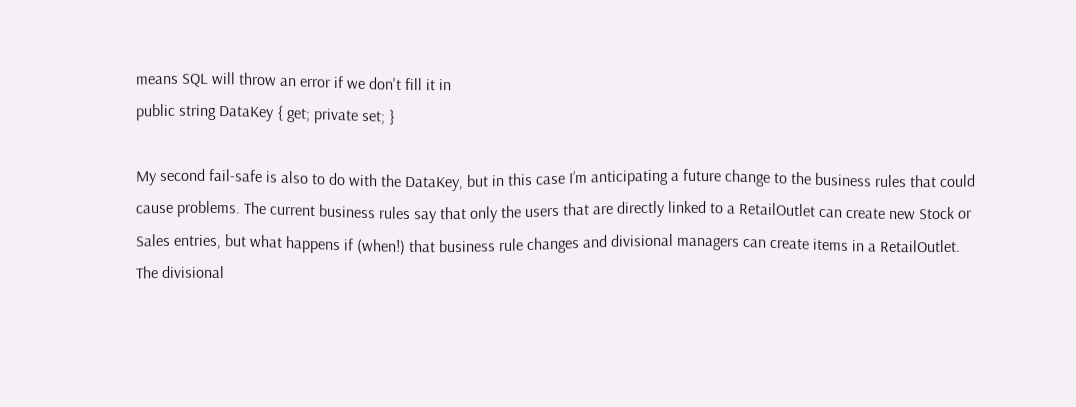means SQL will throw an error if we don't fill it in
public string DataKey { get; private set; }

My second fail-safe is also to do with the DataKey, but in this case I’m anticipating a future change to the business rules that could cause problems. The current business rules say that only the users that are directly linked to a RetailOutlet can create new Stock or Sales entries, but what happens if (when!) that business rule changes and divisional managers can create items in a RetailOutlet. The divisional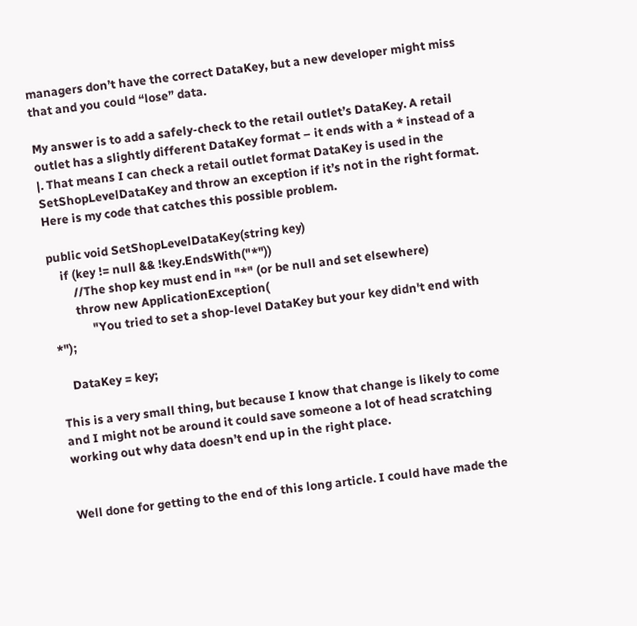managers don’t have the correct DataKey, but a new developer might miss that and you could “lose” data.

My answer is to add a safely-check to the retail outlet’s DataKey. A retail outlet has a slightly different DataKey format – it ends with a * instead of a |. That means I can check a retail outlet format DataKey is used in the SetShopLevelDataKey and throw an exception if it’s not in the right format. Here is my code that catches this possible problem.

public void SetShopLevelDataKey(string key)
    if (key != null && !key.EndsWith("*"))
        //The shop key must end in "*" (or be null and set elsewhere)
        throw new ApplicationException(
             "You tried to set a shop-level DataKey but your key didn't end with *");

    DataKey = key;

This is a very small thing, but because I know that change is likely to come and I might not be around it could save someone a lot of head scratching working out why data doesn’t end up in the right place.


Well done for getting to the end of this long article. I could have made the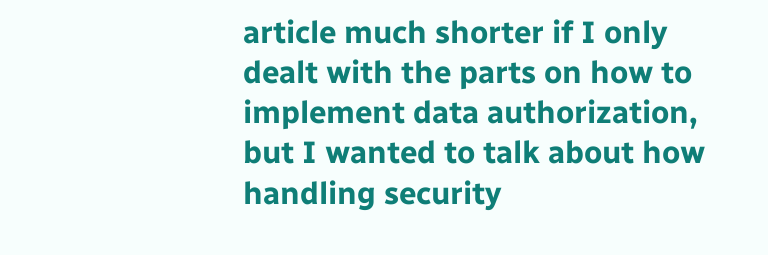article much shorter if I only dealt with the parts on how to implement data authorization, but I wanted to talk about how handling security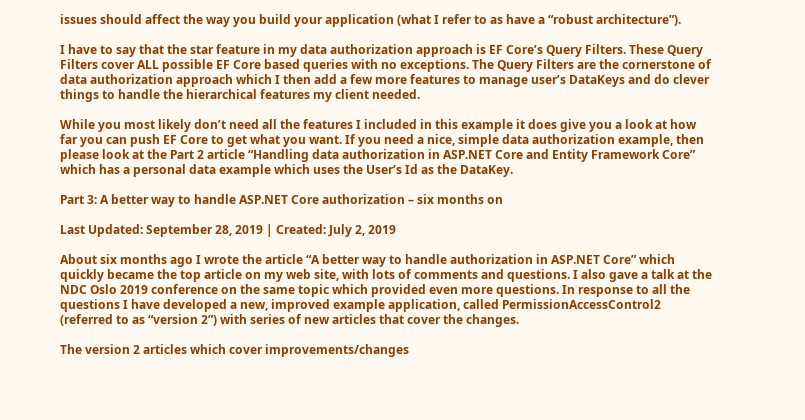issues should affect the way you build your application (what I refer to as have a “robust architecture”).

I have to say that the star feature in my data authorization approach is EF Core’s Query Filters. These Query Filters cover ALL possible EF Core based queries with no exceptions. The Query Filters are the cornerstone of data authorization approach which I then add a few more features to manage user’s DataKeys and do clever things to handle the hierarchical features my client needed.

While you most likely don’t need all the features I included in this example it does give you a look at how far you can push EF Core to get what you want. If you need a nice, simple data authorization example, then please look at the Part 2 article “Handling data authorization in ASP.NET Core and Entity Framework Core” which has a personal data example which uses the User’s Id as the DataKey.

Part 3: A better way to handle ASP.NET Core authorization – six months on

Last Updated: September 28, 2019 | Created: July 2, 2019

About six months ago I wrote the article “A better way to handle authorization in ASP.NET Core” which quickly became the top article on my web site, with lots of comments and questions. I also gave a talk at the NDC Oslo 2019 conference on the same topic which provided even more questions. In response to all the questions I have developed a new, improved example application, called PermissionAccessControl2 (referred to as “version 2”) with series of new articles that cover the changes.

The version 2 articles which cover improvements/changes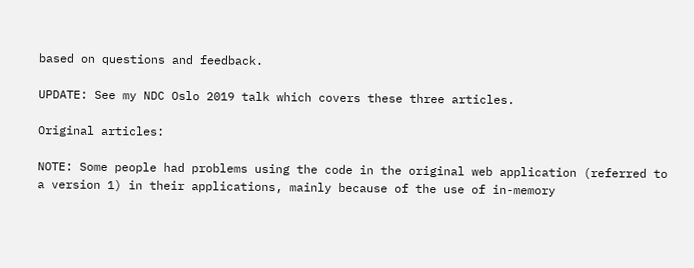based on questions and feedback.

UPDATE: See my NDC Oslo 2019 talk which covers these three articles.

Original articles:

NOTE: Some people had problems using the code in the original web application (referred to a version 1) in their applications, mainly because of the use of in-memory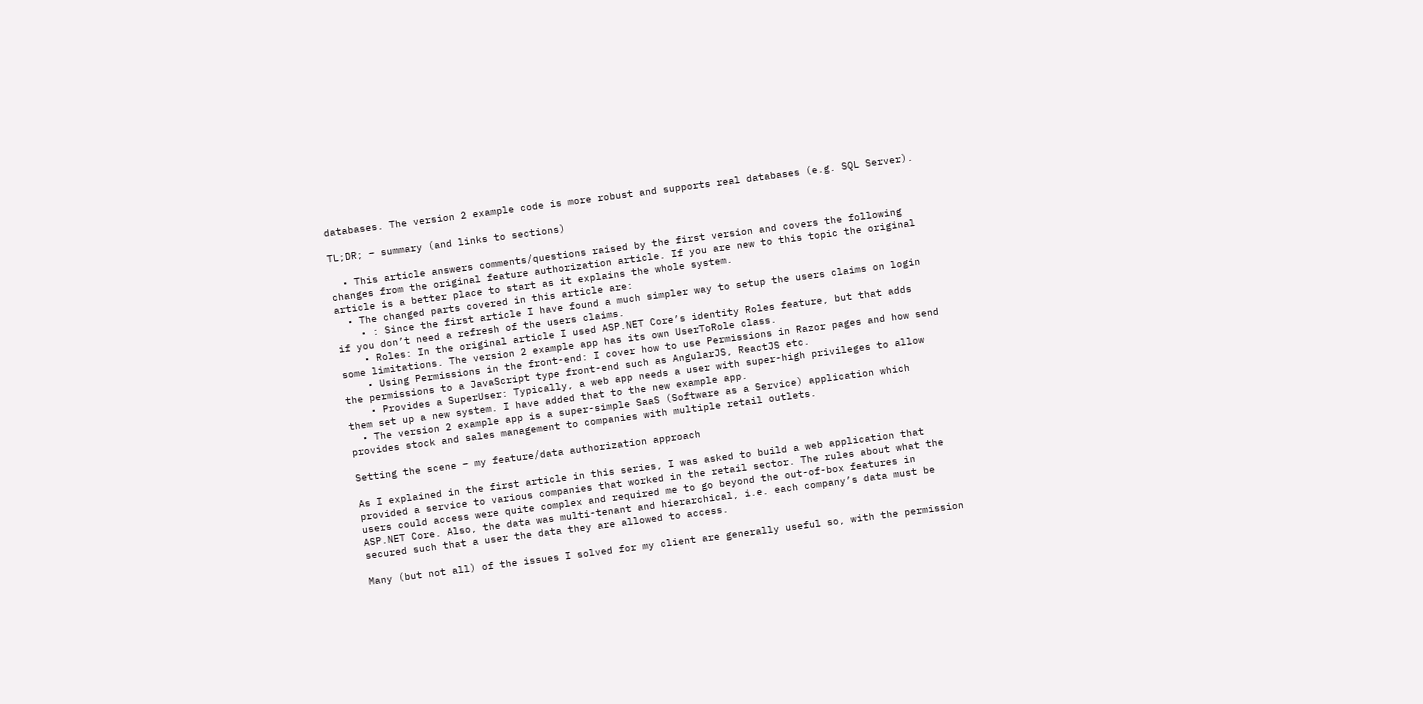databases. The version 2 example code is more robust and supports real databases (e.g. SQL Server).

TL;DR; – summary (and links to sections)

  • This article answers comments/questions raised by the first version and covers the following changes from the original feature authorization article. If you are new to this topic the original article is a better place to start as it explains the whole system.
  • The changed parts covered in this article are:
    • : Since the first article I have found a much simpler way to setup the users claims on login if you don’t need a refresh of the users claims.
    • Roles: In the original article I used ASP.NET Core’s identity Roles feature, but that adds some limitations. The version 2 example app has its own UserToRole class.
    • Using Permissions in the front-end: I cover how to use Permissions in Razor pages and how send the permissions to a JavaScript type front-end such as AngularJS, ReactJS etc.
    • Provides a SuperUser: Typically, a web app needs a user with super-high privileges to allow them set up a new system. I have added that to the new example app.
  • The version 2 example app is a super-simple SaaS (Software as a Service) application which provides stock and sales management to companies with multiple retail outlets.

Setting the scene – my feature/data authorization approach

As I explained in the first article in this series, I was asked to build a web application that provided a service to various companies that worked in the retail sector. The rules about what the users could access were quite complex and required me to go beyond the out-of-box features in ASP.NET Core. Also, the data was multi-tenant and hierarchical, i.e. each company’s data must be secured such that a user the data they are allowed to access.

Many (but not all) of the issues I solved for my client are generally useful so, with the permission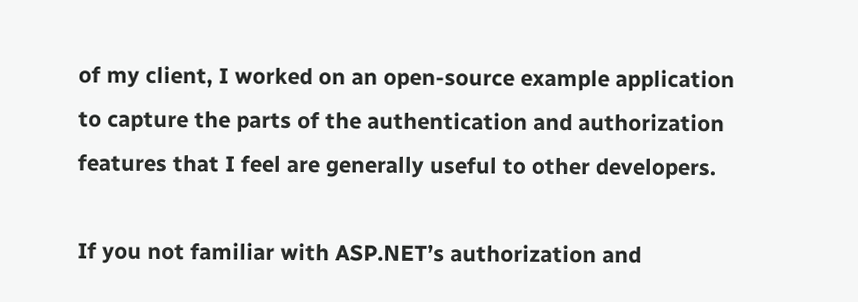of my client, I worked on an open-source example application to capture the parts of the authentication and authorization features that I feel are generally useful to other developers.

If you not familiar with ASP.NET’s authorization and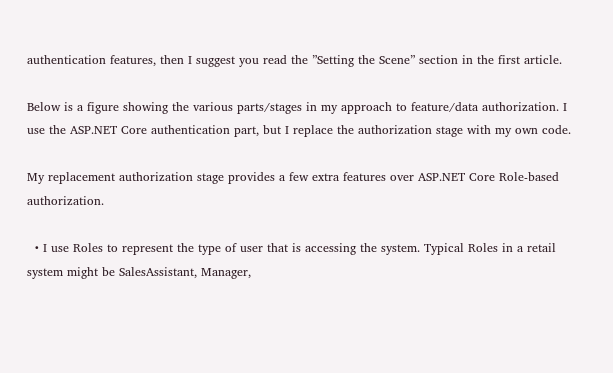authentication features, then I suggest you read the ”Setting the Scene” section in the first article.

Below is a figure showing the various parts/stages in my approach to feature/data authorization. I use the ASP.NET Core authentication part, but I replace the authorization stage with my own code.

My replacement authorization stage provides a few extra features over ASP.NET Core Role-based authorization.

  • I use Roles to represent the type of user that is accessing the system. Typical Roles in a retail system might be SalesAssistant, Manager,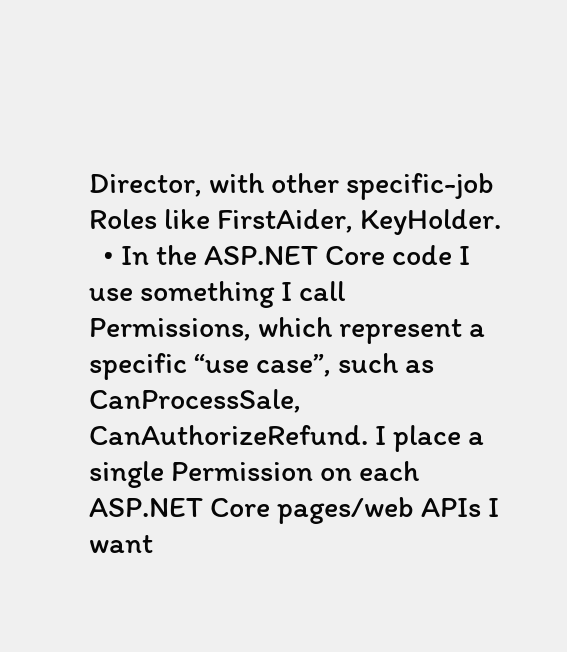Director, with other specific-job Roles like FirstAider, KeyHolder.
  • In the ASP.NET Core code I use something I call Permissions, which represent a specific “use case”, such as CanProcessSale, CanAuthorizeRefund. I place a single Permission on each ASP.NET Core pages/web APIs I want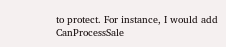to protect. For instance, I would add CanProcessSale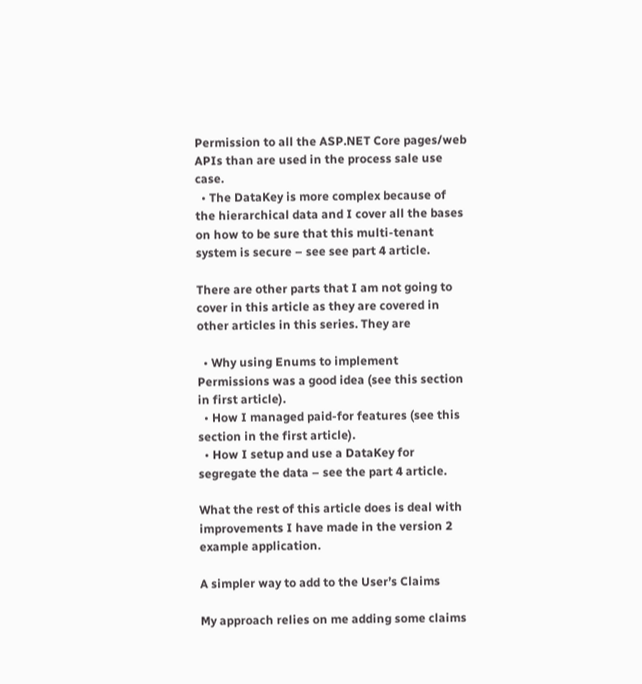Permission to all the ASP.NET Core pages/web APIs than are used in the process sale use case.
  • The DataKey is more complex because of the hierarchical data and I cover all the bases on how to be sure that this multi-tenant system is secure – see see part 4 article.

There are other parts that I am not going to cover in this article as they are covered in other articles in this series. They are

  • Why using Enums to implement Permissions was a good idea (see this section in first article).
  • How I managed paid-for features (see this section in the first article).
  • How I setup and use a DataKey for segregate the data – see the part 4 article.

What the rest of this article does is deal with improvements I have made in the version 2 example application.

A simpler way to add to the User’s Claims

My approach relies on me adding some claims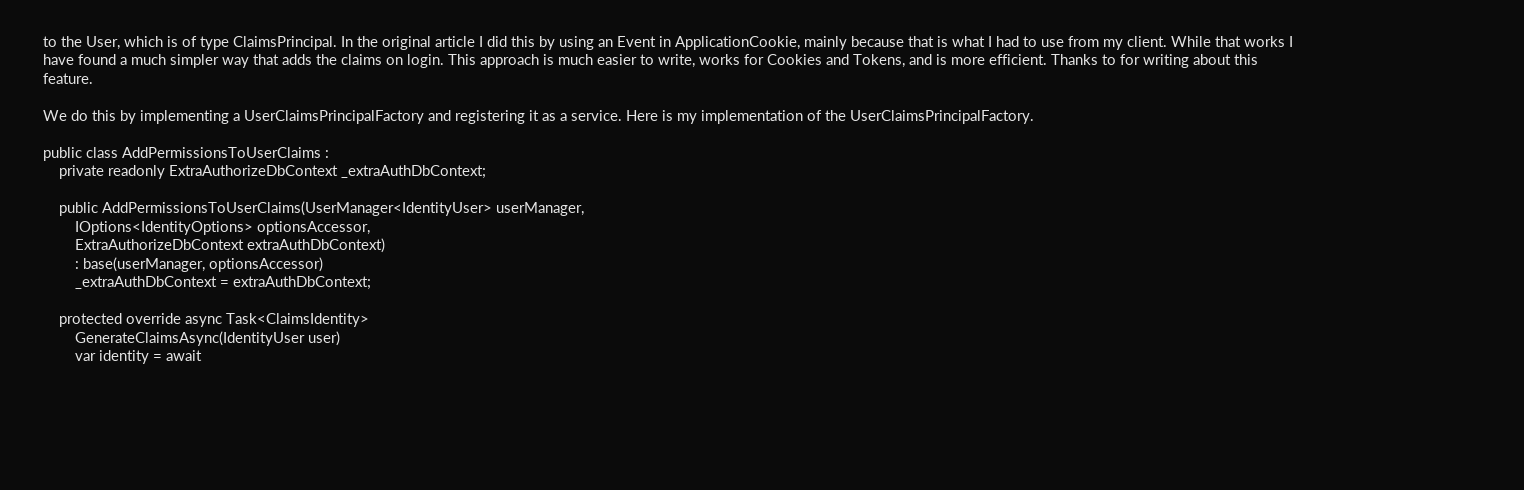to the User, which is of type ClaimsPrincipal. In the original article I did this by using an Event in ApplicationCookie, mainly because that is what I had to use from my client. While that works I have found a much simpler way that adds the claims on login. This approach is much easier to write, works for Cookies and Tokens, and is more efficient. Thanks to for writing about this feature.

We do this by implementing a UserClaimsPrincipalFactory and registering it as a service. Here is my implementation of the UserClaimsPrincipalFactory.

public class AddPermissionsToUserClaims :
    private readonly ExtraAuthorizeDbContext _extraAuthDbContext;

    public AddPermissionsToUserClaims(UserManager<IdentityUser> userManager,
        IOptions<IdentityOptions> optionsAccessor,
        ExtraAuthorizeDbContext extraAuthDbContext)
        : base(userManager, optionsAccessor)
        _extraAuthDbContext = extraAuthDbContext;

    protected override async Task<ClaimsIdentity>
        GenerateClaimsAsync(IdentityUser user)
        var identity = await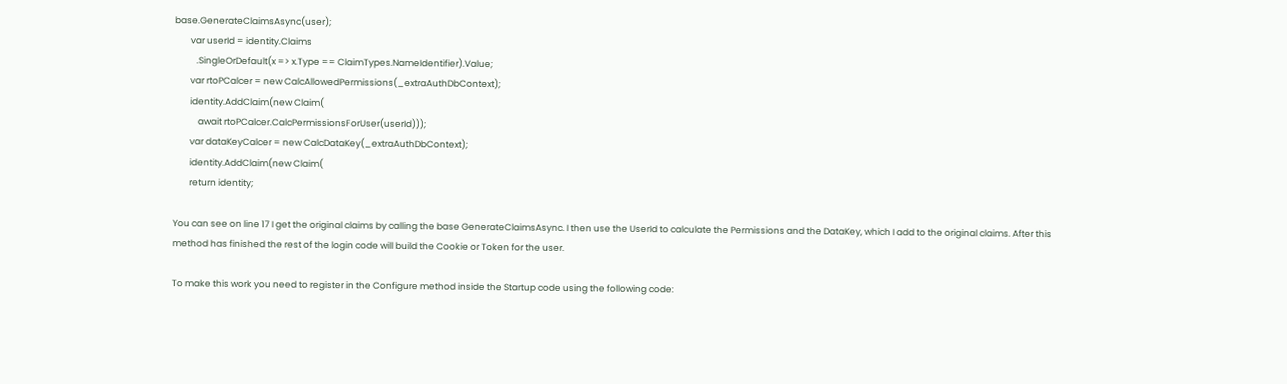base.GenerateClaimsAsync(user);
        var userId = identity.Claims
           .SingleOrDefault(x => x.Type == ClaimTypes.NameIdentifier).Value;
        var rtoPCalcer = new CalcAllowedPermissions(_extraAuthDbContext);
        identity.AddClaim(new Claim(
            await rtoPCalcer.CalcPermissionsForUser(userId)));
        var dataKeyCalcer = new CalcDataKey(_extraAuthDbContext);
        identity.AddClaim(new Claim(
        return identity;

You can see on line 17 I get the original claims by calling the base GenerateClaimsAsync. I then use the UserId to calculate the Permissions and the DataKey, which I add to the original claims. After this method has finished the rest of the login code will build the Cookie or Token for the user.

To make this work you need to register in the Configure method inside the Startup code using the following code: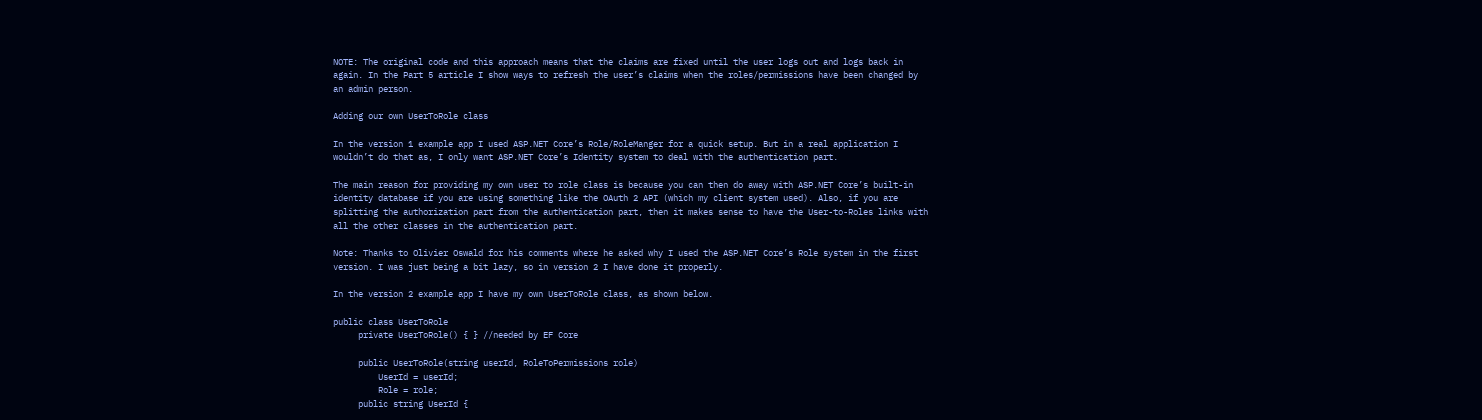NOTE: The original code and this approach means that the claims are fixed until the user logs out and logs back in again. In the Part 5 article I show ways to refresh the user’s claims when the roles/permissions have been changed by an admin person.

Adding our own UserToRole class

In the version 1 example app I used ASP.NET Core’s Role/RoleManger for a quick setup. But in a real application I wouldn’t do that as, I only want ASP.NET Core’s Identity system to deal with the authentication part.

The main reason for providing my own user to role class is because you can then do away with ASP.NET Core’s built-in identity database if you are using something like the OAuth 2 API (which my client system used). Also, if you are splitting the authorization part from the authentication part, then it makes sense to have the User-to-Roles links with all the other classes in the authentication part.

Note: Thanks to Olivier Oswald for his comments where he asked why I used the ASP.NET Core’s Role system in the first version. I was just being a bit lazy, so in version 2 I have done it properly.

In the version 2 example app I have my own UserToRole class, as shown below.

public class UserToRole
     private UserToRole() { } //needed by EF Core

     public UserToRole(string userId, RoleToPermissions role)
         UserId = userId;
         Role = role;
     public string UserId {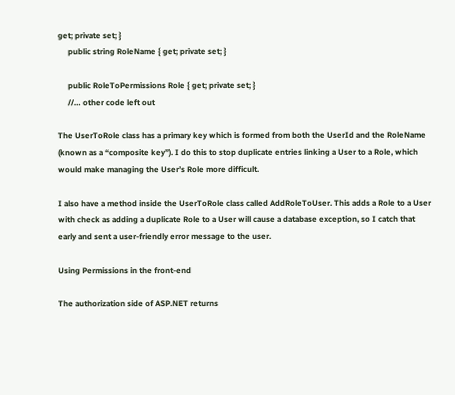get; private set; }
     public string RoleName { get; private set; }

     public RoleToPermissions Role { get; private set; }
     //… other code left out

The UserToRole class has a primary key which is formed from both the UserId and the RoleName (known as a “composite key”). I do this to stop duplicate entries linking a User to a Role, which would make managing the User’s Role more difficult.

I also have a method inside the UserToRole class called AddRoleToUser. This adds a Role to a User with check as adding a duplicate Role to a User will cause a database exception, so I catch that early and sent a user-friendly error message to the user.

Using Permissions in the front-end

The authorization side of ASP.NET returns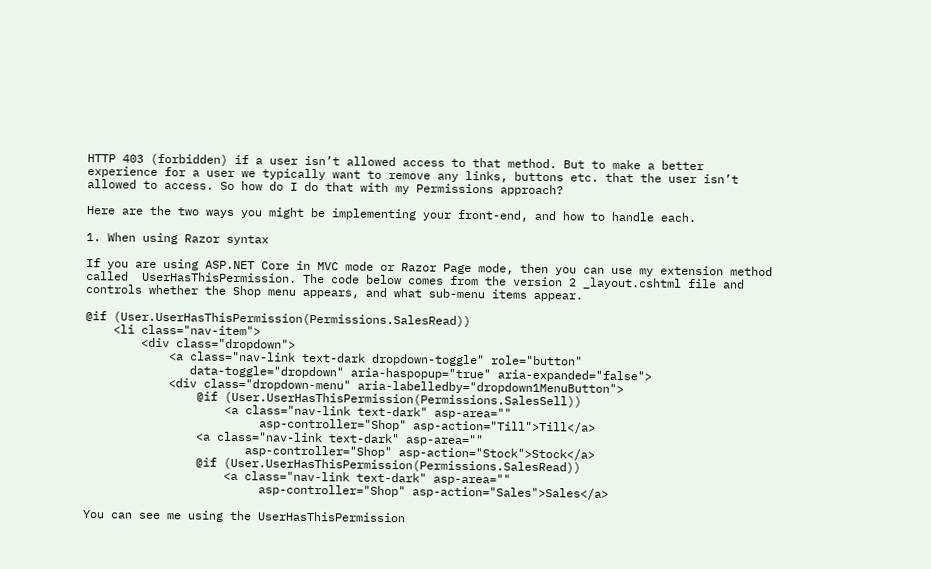HTTP 403 (forbidden) if a user isn’t allowed access to that method. But to make a better experience for a user we typically want to remove any links, buttons etc. that the user isn’t allowed to access. So how do I do that with my Permissions approach?

Here are the two ways you might be implementing your front-end, and how to handle each.

1. When using Razor syntax

If you are using ASP.NET Core in MVC mode or Razor Page mode, then you can use my extension method called  UserHasThisPermission. The code below comes from the version 2 _layout.cshtml file and controls whether the Shop menu appears, and what sub-menu items appear.

@if (User.UserHasThisPermission(Permissions.SalesRead))
    <li class="nav-item">
        <div class="dropdown">
            <a class="nav-link text-dark dropdown-toggle" role="button"
               data-toggle="dropdown" aria-haspopup="true" aria-expanded="false">
            <div class="dropdown-menu" aria-labelledby="dropdown1MenuButton">
                @if (User.UserHasThisPermission(Permissions.SalesSell))
                    <a class="nav-link text-dark" asp-area=""
                         asp-controller="Shop" asp-action="Till">Till</a>
                <a class="nav-link text-dark" asp-area=""
                       asp-controller="Shop" asp-action="Stock">Stock</a>
                @if (User.UserHasThisPermission(Permissions.SalesRead))
                    <a class="nav-link text-dark" asp-area=""
                         asp-controller="Shop" asp-action="Sales">Sales</a>

You can see me using the UserHasThisPermission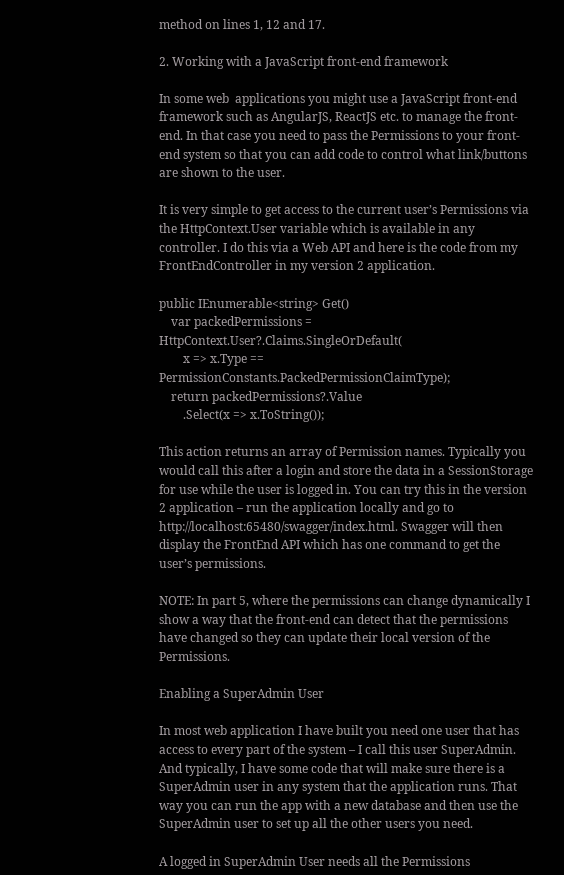method on lines 1, 12 and 17.

2. Working with a JavaScript front-end framework

In some web  applications you might use a JavaScript front-end framework such as AngularJS, ReactJS etc. to manage the front-end. In that case you need to pass the Permissions to your front-end system so that you can add code to control what link/buttons are shown to the user.

It is very simple to get access to the current user’s Permissions via the HttpContext.User variable which is available in any controller. I do this via a Web API and here is the code from my FrontEndController in my version 2 application.

public IEnumerable<string> Get()
    var packedPermissions = HttpContext.User?.Claims.SingleOrDefault(
        x => x.Type == PermissionConstants.PackedPermissionClaimType);
    return packedPermissions?.Value
        .Select(x => x.ToString());

This action returns an array of Permission names. Typically you would call this after a login and store the data in a SessionStorage for use while the user is logged in. You can try this in the version 2 application – run the application locally and go to http://localhost:65480/swagger/index.html. Swagger will then display the FrontEnd API which has one command to get the user’s permissions.

NOTE: In part 5, where the permissions can change dynamically I show a way that the front-end can detect that the permissions have changed so they can update their local version of the Permissions.

Enabling a SuperAdmin User

In most web application I have built you need one user that has access to every part of the system – I call this user SuperAdmin. And typically, I have some code that will make sure there is a SuperAdmin user in any system that the application runs. That way you can run the app with a new database and then use the SuperAdmin user to set up all the other users you need.

A logged in SuperAdmin User needs all the Permissions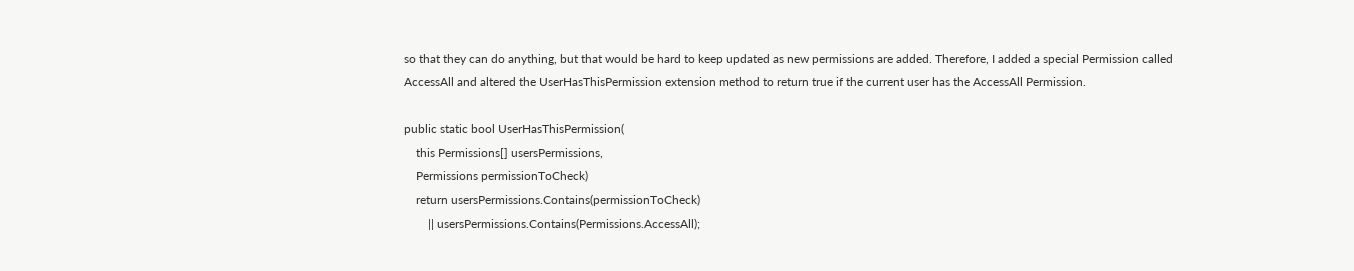so that they can do anything, but that would be hard to keep updated as new permissions are added. Therefore, I added a special Permission called AccessAll and altered the UserHasThisPermission extension method to return true if the current user has the AccessAll Permission.

public static bool UserHasThisPermission(
    this Permissions[] usersPermissions,
    Permissions permissionToCheck)
    return usersPermissions.Contains(permissionToCheck)
        || usersPermissions.Contains(Permissions.AccessAll);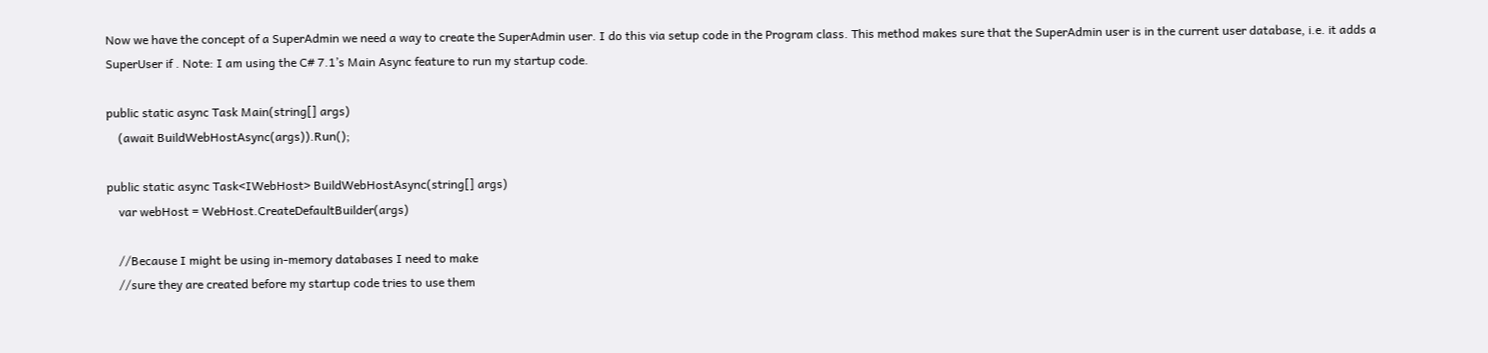Now we have the concept of a SuperAdmin we need a way to create the SuperAdmin user. I do this via setup code in the Program class. This method makes sure that the SuperAdmin user is in the current user database, i.e. it adds a SuperUser if . Note: I am using the C# 7.1’s Main Async feature to run my startup code.

public static async Task Main(string[] args)
    (await BuildWebHostAsync(args)).Run();

public static async Task<IWebHost> BuildWebHostAsync(string[] args)
    var webHost = WebHost.CreateDefaultBuilder(args)

    //Because I might be using in-memory databases I need to make
    //sure they are created before my startup code tries to use them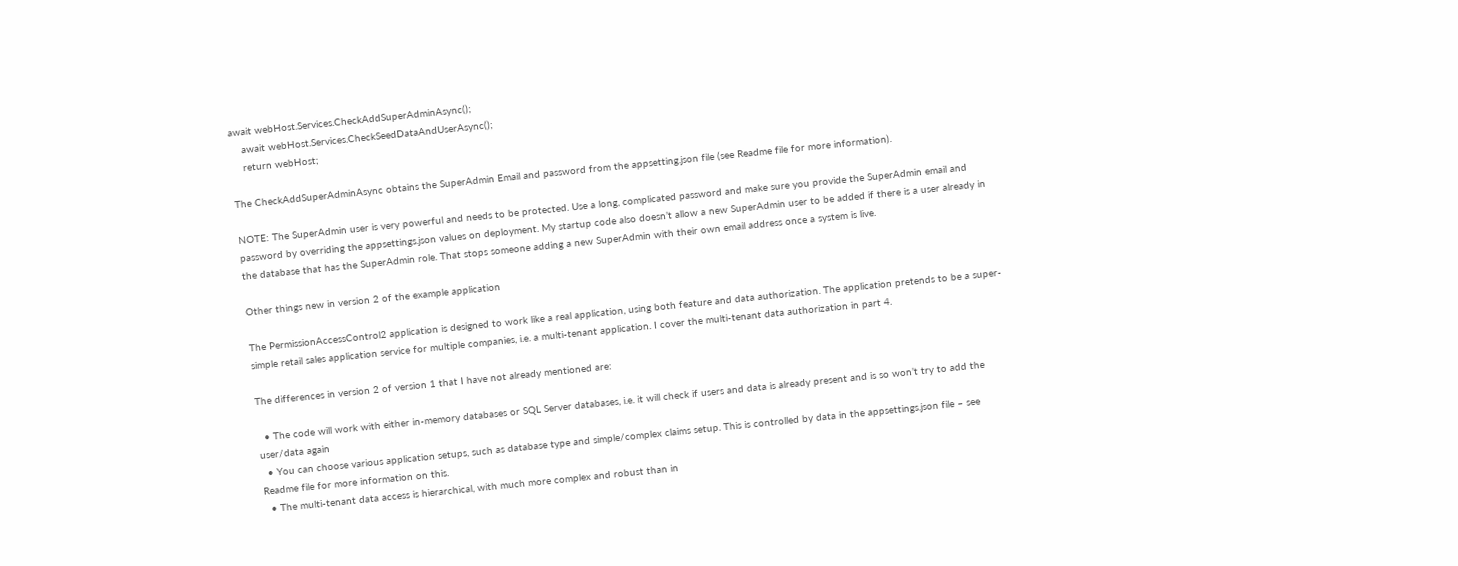await webHost.Services.CheckAddSuperAdminAsync();
    await webHost.Services.CheckSeedDataAndUserAsync();
    return webHost;

The CheckAddSuperAdminAsync obtains the SuperAdmin Email and password from the appsetting.json file (see Readme file for more information).

NOTE: The SuperAdmin user is very powerful and needs to be protected. Use a long, complicated password and make sure you provide the SuperAdmin email and password by overriding the appsettings.json values on deployment. My startup code also doesn’t allow a new SuperAdmin user to be added if there is a user already in the database that has the SuperAdmin role. That stops someone adding a new SuperAdmin with their own email address once a system is live.

Other things new in version 2 of the example application

The PermissionAccessControl2 application is designed to work like a real application, using both feature and data authorization. The application pretends to be a super-simple retail sales application service for multiple companies, i.e. a multi-tenant application. I cover the multi-tenant data authorization in part 4.

The differences in version 2 of version 1 that I have not already mentioned are:

  • The code will work with either in-memory databases or SQL Server databases, i.e. it will check if users and data is already present and is so won’t try to add the user/data again
  • You can choose various application setups, such as database type and simple/complex claims setup. This is controlled by data in the appsettings.json file – see Readme file for more information on this.
  • The multi-tenant data access is hierarchical, with much more complex and robust than in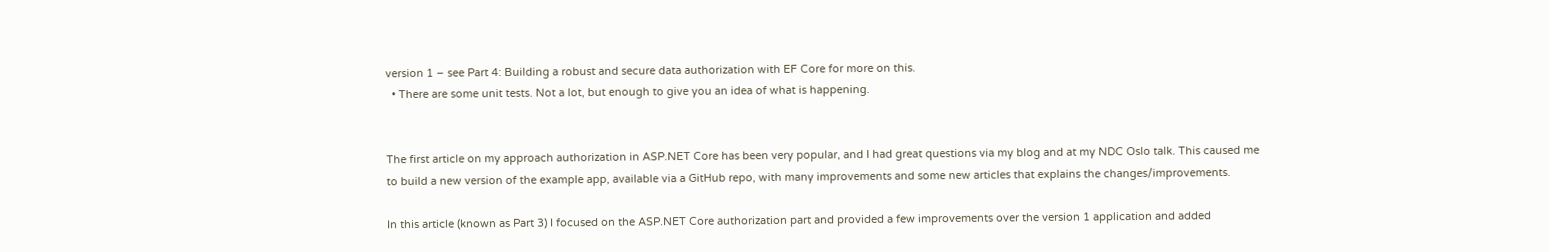version 1 – see Part 4: Building a robust and secure data authorization with EF Core for more on this.
  • There are some unit tests. Not a lot, but enough to give you an idea of what is happening.


The first article on my approach authorization in ASP.NET Core has been very popular, and I had great questions via my blog and at my NDC Oslo talk. This caused me to build a new version of the example app, available via a GitHub repo, with many improvements and some new articles that explains the changes/improvements.

In this article (known as Part 3) I focused on the ASP.NET Core authorization part and provided a few improvements over the version 1 application and added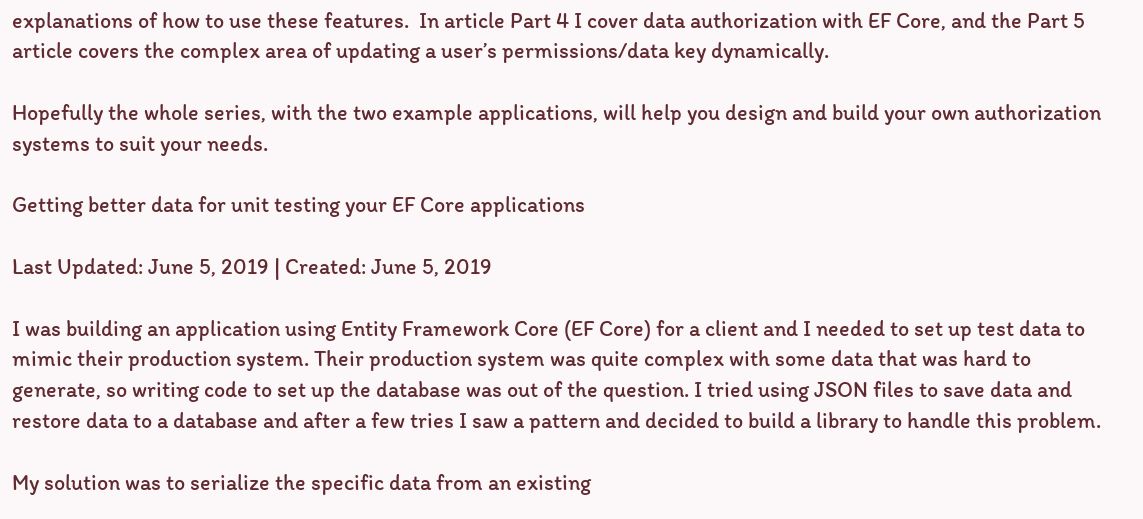explanations of how to use these features.  In article Part 4 I cover data authorization with EF Core, and the Part 5 article covers the complex area of updating a user’s permissions/data key dynamically.

Hopefully the whole series, with the two example applications, will help you design and build your own authorization systems to suit your needs.

Getting better data for unit testing your EF Core applications

Last Updated: June 5, 2019 | Created: June 5, 2019

I was building an application using Entity Framework Core (EF Core) for a client and I needed to set up test data to mimic their production system. Their production system was quite complex with some data that was hard to generate, so writing code to set up the database was out of the question. I tried using JSON files to save data and restore data to a database and after a few tries I saw a pattern and decided to build a library to handle this problem.

My solution was to serialize the specific data from an existing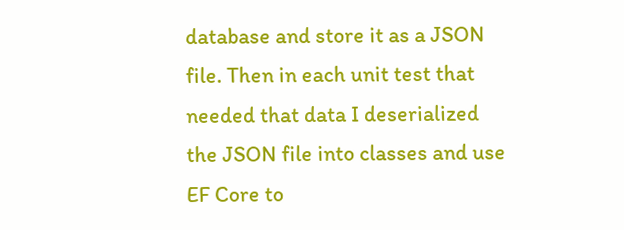database and store it as a JSON file. Then in each unit test that needed that data I deserialized the JSON file into classes and use EF Core to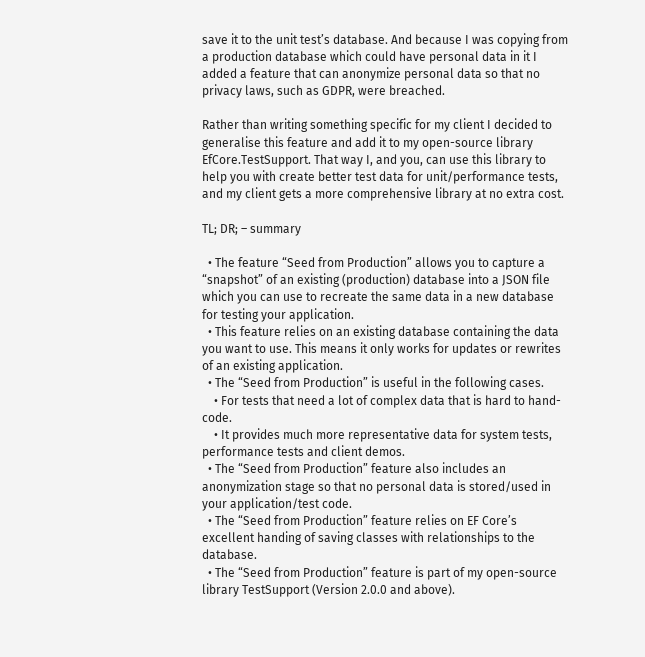save it to the unit test’s database. And because I was copying from a production database which could have personal data in it I added a feature that can anonymize personal data so that no privacy laws, such as GDPR, were breached.

Rather than writing something specific for my client I decided to generalise this feature and add it to my open-source library EfCore.TestSupport. That way I, and you, can use this library to help you with create better test data for unit/performance tests, and my client gets a more comprehensive library at no extra cost.

TL; DR; – summary

  • The feature “Seed from Production” allows you to capture a “snapshot” of an existing (production) database into a JSON file which you can use to recreate the same data in a new database for testing your application.
  • This feature relies on an existing database containing the data you want to use. This means it only works for updates or rewrites of an existing application.
  • The “Seed from Production” is useful in the following cases.
    • For tests that need a lot of complex data that is hard to hand-code.
    • It provides much more representative data for system tests, performance tests and client demos.
  • The “Seed from Production” feature also includes an anonymization stage so that no personal data is stored/used in your application/test code.
  • The “Seed from Production” feature relies on EF Core’s excellent handing of saving classes with relationships to the database.
  • The “Seed from Production” feature is part of my open-source library TestSupport (Version 2.0.0 and above).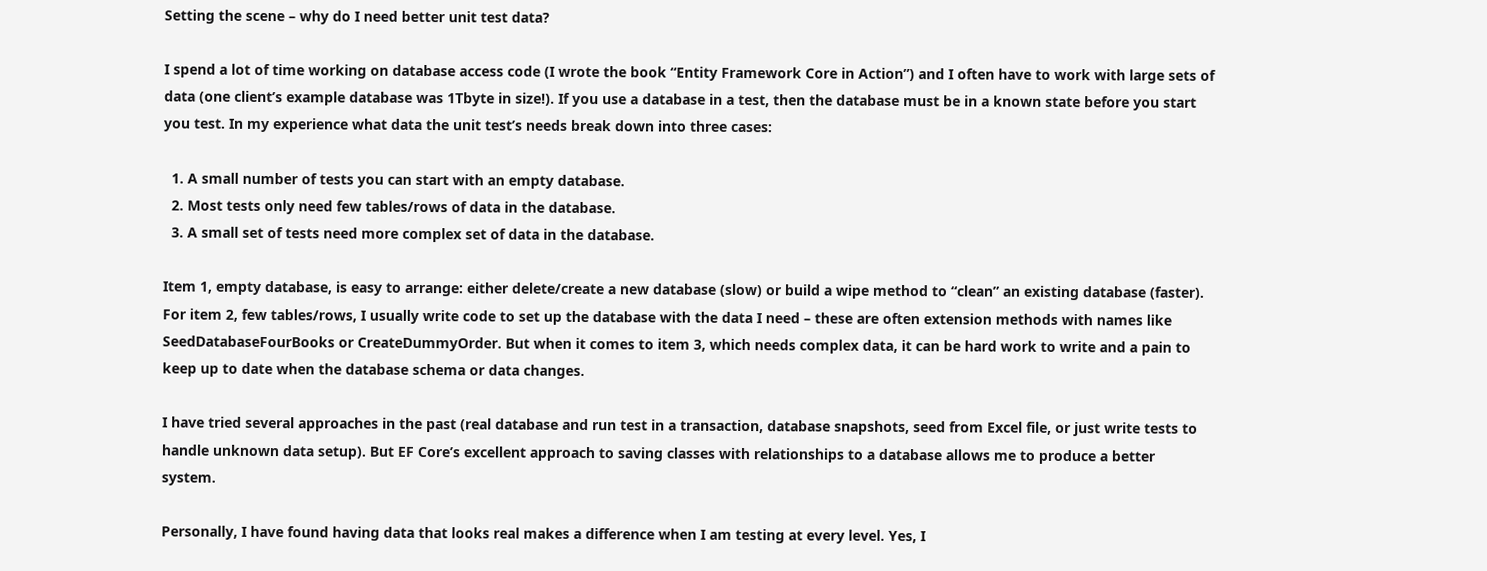Setting the scene – why do I need better unit test data?

I spend a lot of time working on database access code (I wrote the book “Entity Framework Core in Action”) and I often have to work with large sets of data (one client’s example database was 1Tbyte in size!). If you use a database in a test, then the database must be in a known state before you start you test. In my experience what data the unit test’s needs break down into three cases:

  1. A small number of tests you can start with an empty database.
  2. Most tests only need few tables/rows of data in the database.
  3. A small set of tests need more complex set of data in the database.

Item 1, empty database, is easy to arrange: either delete/create a new database (slow) or build a wipe method to “clean” an existing database (faster). For item 2, few tables/rows, I usually write code to set up the database with the data I need – these are often extension methods with names like SeedDatabaseFourBooks or CreateDummyOrder. But when it comes to item 3, which needs complex data, it can be hard work to write and a pain to keep up to date when the database schema or data changes.

I have tried several approaches in the past (real database and run test in a transaction, database snapshots, seed from Excel file, or just write tests to handle unknown data setup). But EF Core’s excellent approach to saving classes with relationships to a database allows me to produce a better system.

Personally, I have found having data that looks real makes a difference when I am testing at every level. Yes, I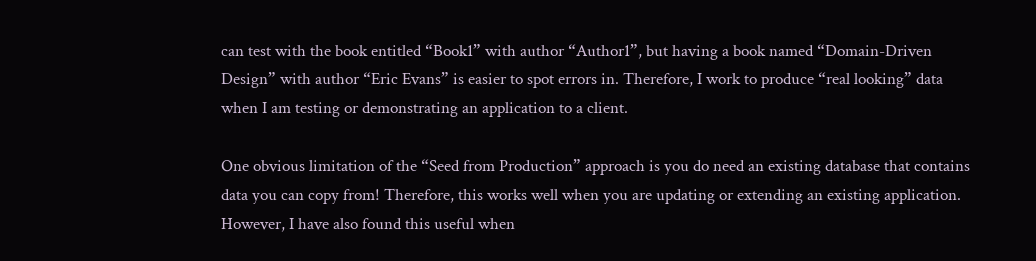can test with the book entitled “Book1” with author “Author1”, but having a book named “Domain-Driven Design” with author “Eric Evans” is easier to spot errors in. Therefore, I work to produce “real looking” data when I am testing or demonstrating an application to a client.

One obvious limitation of the “Seed from Production” approach is you do need an existing database that contains data you can copy from! Therefore, this works well when you are updating or extending an existing application. However, I have also found this useful when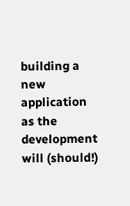building a new application as the development will (should!)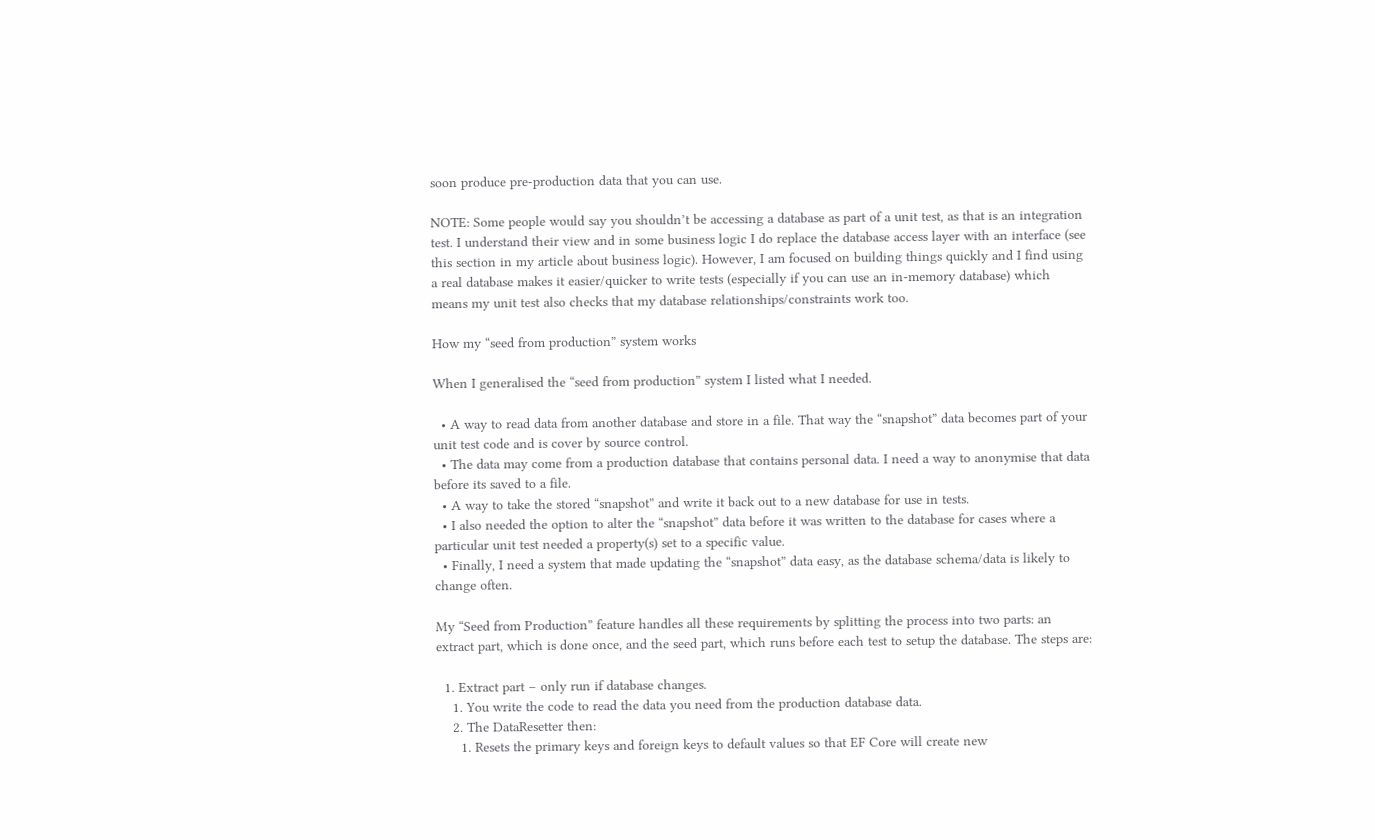soon produce pre-production data that you can use.

NOTE: Some people would say you shouldn’t be accessing a database as part of a unit test, as that is an integration test. I understand their view and in some business logic I do replace the database access layer with an interface (see this section in my article about business logic). However, I am focused on building things quickly and I find using a real database makes it easier/quicker to write tests (especially if you can use an in-memory database) which means my unit test also checks that my database relationships/constraints work too.

How my “seed from production” system works

When I generalised the “seed from production” system I listed what I needed.

  • A way to read data from another database and store in a file. That way the “snapshot” data becomes part of your unit test code and is cover by source control.
  • The data may come from a production database that contains personal data. I need a way to anonymise that data before its saved to a file.
  • A way to take the stored “snapshot” and write it back out to a new database for use in tests.
  • I also needed the option to alter the “snapshot” data before it was written to the database for cases where a particular unit test needed a property(s) set to a specific value.
  • Finally, I need a system that made updating the “snapshot” data easy, as the database schema/data is likely to change often.

My “Seed from Production” feature handles all these requirements by splitting the process into two parts: an extract part, which is done once, and the seed part, which runs before each test to setup the database. The steps are:

  1. Extract part – only run if database changes.
    1. You write the code to read the data you need from the production database data.
    2. The DataResetter then:
      1. Resets the primary keys and foreign keys to default values so that EF Core will create new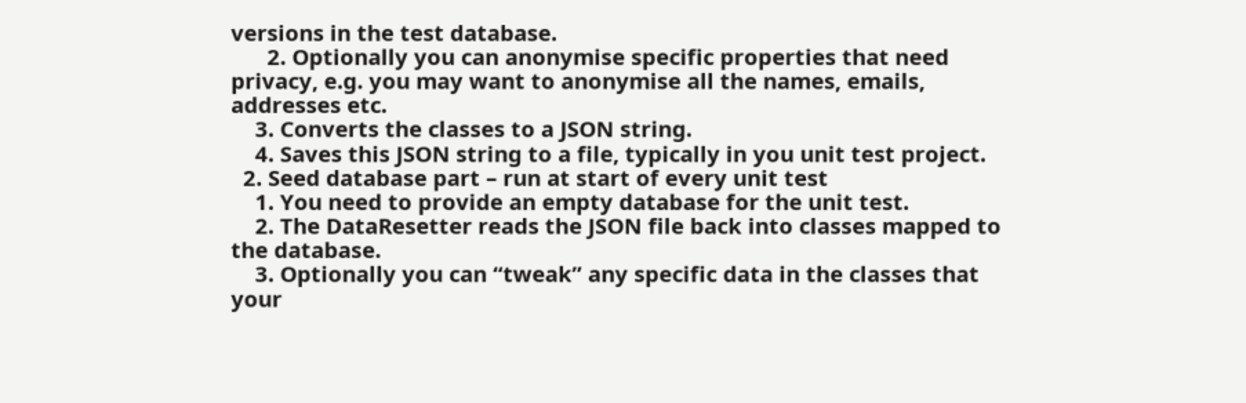versions in the test database.
      2. Optionally you can anonymise specific properties that need privacy, e.g. you may want to anonymise all the names, emails, addresses etc.
    3. Converts the classes to a JSON string.
    4. Saves this JSON string to a file, typically in you unit test project.
  2. Seed database part – run at start of every unit test
    1. You need to provide an empty database for the unit test.
    2. The DataResetter reads the JSON file back into classes mapped to the database.
    3. Optionally you can “tweak” any specific data in the classes that your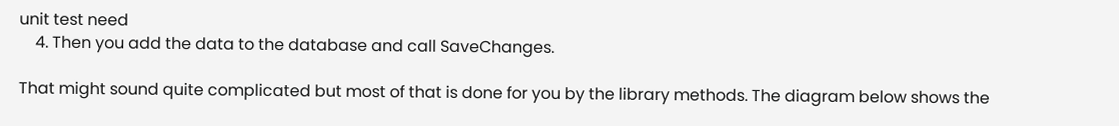unit test need
    4. Then you add the data to the database and call SaveChanges.

That might sound quite complicated but most of that is done for you by the library methods. The diagram below shows the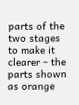parts of the two stages to make it clearer – the parts shown as orange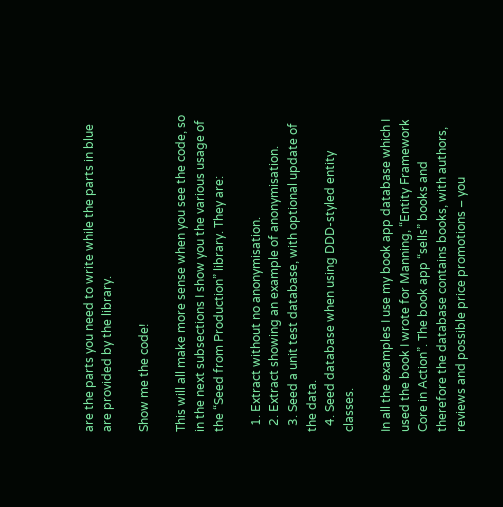are the parts you need to write while the parts in blue are provided by the library.

Show me the code!

This will all make more sense when you see the code, so in the next subsections I show you the various usage of the “Seed from Production” library. They are:

  1. Extract without no anonymisation.
  2. Extract showing an example of anonymisation.
  3. Seed a unit test database, with optional update of the data.
  4. Seed database when using DDD-styled entity classes.

In all the examples I use my book app database which I used the book I wrote for Manning, “Entity Framework Core in Action”. The book app “sells” books and therefore the database contains books, with authors, reviews and possible price promotions – you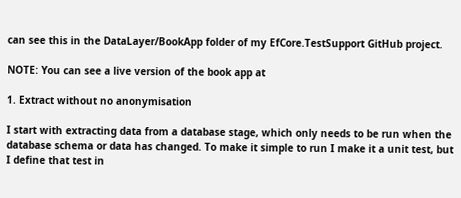can see this in the DataLayer/BookApp folder of my EfCore.TestSupport GitHub project.

NOTE: You can see a live version of the book app at

1. Extract without no anonymisation

I start with extracting data from a database stage, which only needs to be run when the database schema or data has changed. To make it simple to run I make it a unit test, but I define that test in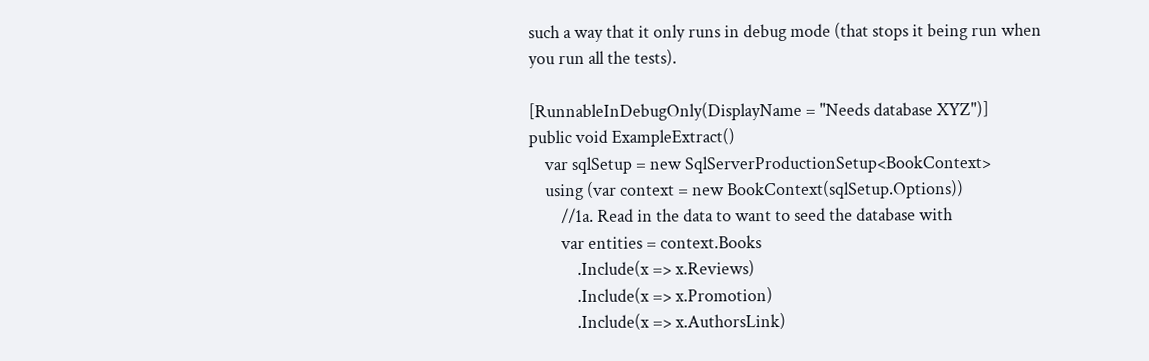such a way that it only runs in debug mode (that stops it being run when you run all the tests).

[RunnableInDebugOnly(DisplayName = "Needs database XYZ")]
public void ExampleExtract()
    var sqlSetup = new SqlServerProductionSetup<BookContext>
    using (var context = new BookContext(sqlSetup.Options))
        //1a. Read in the data to want to seed the database with
        var entities = context.Books
            .Include(x => x.Reviews)
            .Include(x => x.Promotion)
            .Include(x => x.AuthorsLink)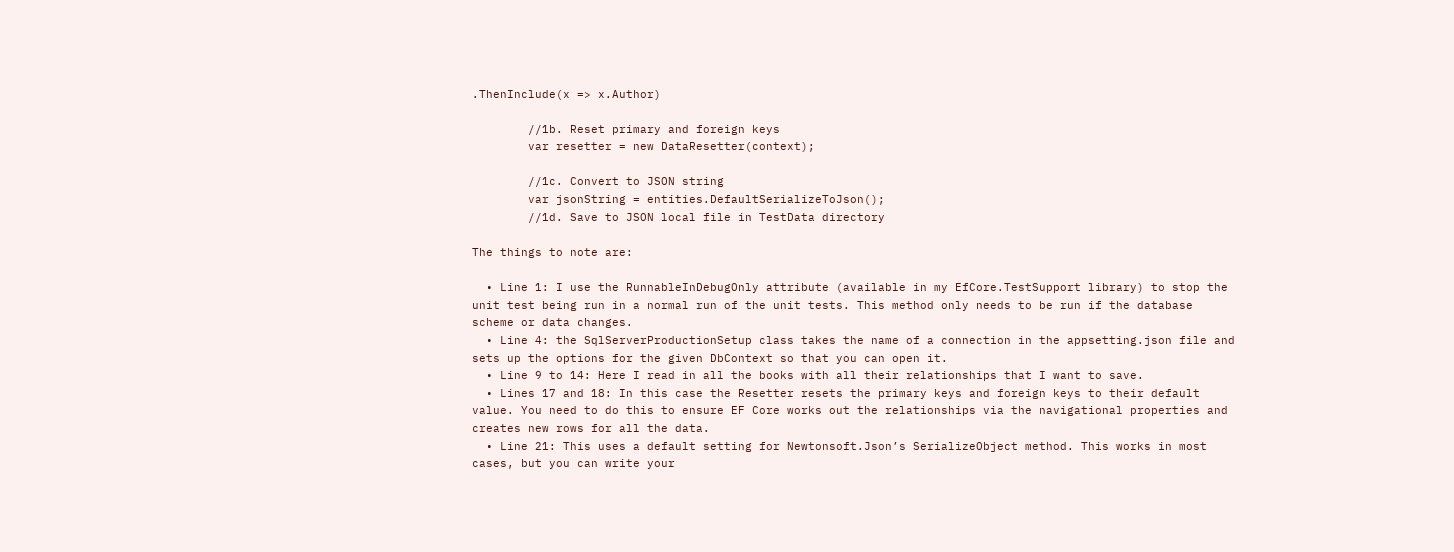.ThenInclude(x => x.Author)

        //1b. Reset primary and foreign keys
        var resetter = new DataResetter(context);

        //1c. Convert to JSON string
        var jsonString = entities.DefaultSerializeToJson();
        //1d. Save to JSON local file in TestData directory

The things to note are:

  • Line 1: I use the RunnableInDebugOnly attribute (available in my EfCore.TestSupport library) to stop the unit test being run in a normal run of the unit tests. This method only needs to be run if the database scheme or data changes.
  • Line 4: the SqlServerProductionSetup class takes the name of a connection in the appsetting.json file and sets up the options for the given DbContext so that you can open it.
  • Line 9 to 14: Here I read in all the books with all their relationships that I want to save.
  • Lines 17 and 18: In this case the Resetter resets the primary keys and foreign keys to their default value. You need to do this to ensure EF Core works out the relationships via the navigational properties and creates new rows for all the data.
  • Line 21: This uses a default setting for Newtonsoft.Json’s SerializeObject method. This works in most cases, but you can write your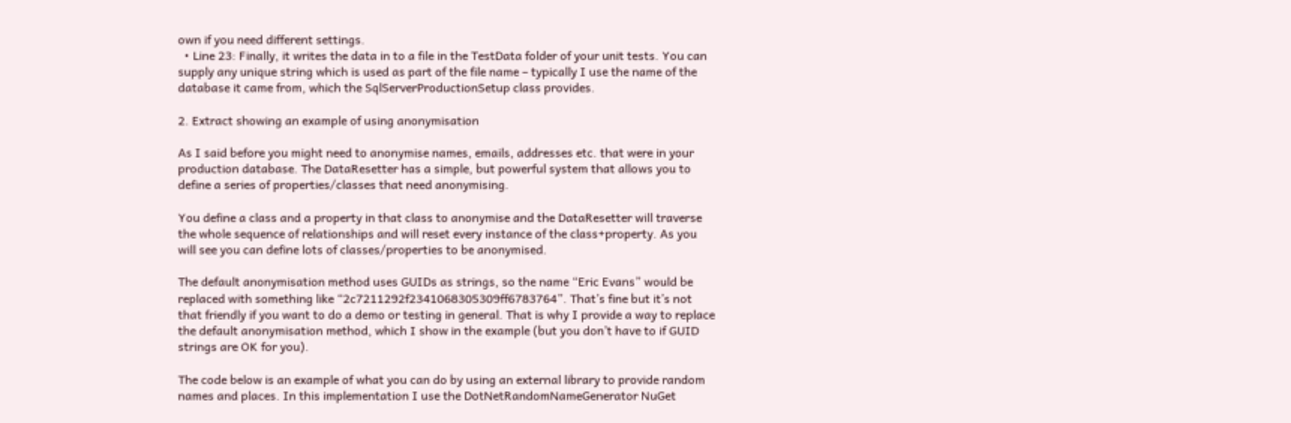own if you need different settings.
  • Line 23: Finally, it writes the data in to a file in the TestData folder of your unit tests. You can supply any unique string which is used as part of the file name – typically I use the name of the database it came from, which the SqlServerProductionSetup class provides.

2. Extract showing an example of using anonymisation

As I said before you might need to anonymise names, emails, addresses etc. that were in your production database. The DataResetter has a simple, but powerful system that allows you to define a series of properties/classes that need anonymising.

You define a class and a property in that class to anonymise and the DataResetter will traverse the whole sequence of relationships and will reset every instance of the class+property. As you will see you can define lots of classes/properties to be anonymised.

The default anonymisation method uses GUIDs as strings, so the name “Eric Evans” would be replaced with something like “2c7211292f2341068305309ff6783764”. That’s fine but it’s not that friendly if you want to do a demo or testing in general. That is why I provide a way to replace the default anonymisation method, which I show in the example (but you don’t have to if GUID strings are OK for you).

The code below is an example of what you can do by using an external library to provide random names and places. In this implementation I use the DotNetRandomNameGenerator NuGet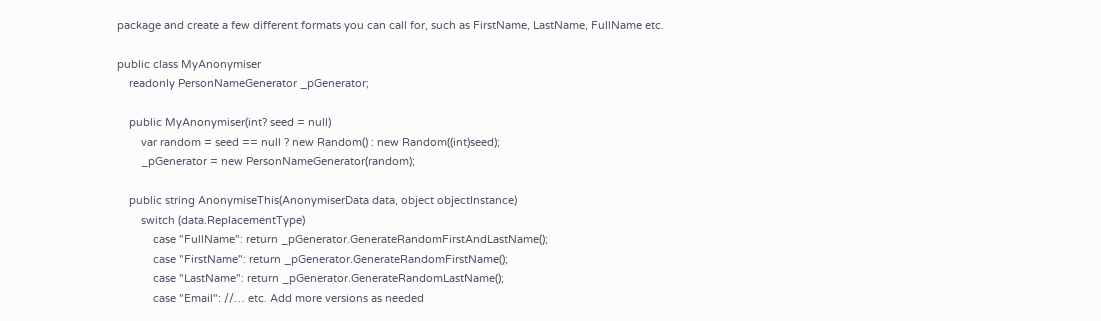package and create a few different formats you can call for, such as FirstName, LastName, FullName etc.

public class MyAnonymiser
    readonly PersonNameGenerator _pGenerator;

    public MyAnonymiser(int? seed = null)
        var random = seed == null ? new Random() : new Random((int)seed);
        _pGenerator = new PersonNameGenerator(random);

    public string AnonymiseThis(AnonymiserData data, object objectInstance)
        switch (data.ReplacementType)
            case "FullName": return _pGenerator.GenerateRandomFirstAndLastName();
            case "FirstName": return _pGenerator.GenerateRandomFirstName();
            case "LastName": return _pGenerator.GenerateRandomLastName();
            case "Email": //… etc. Add more versions as needed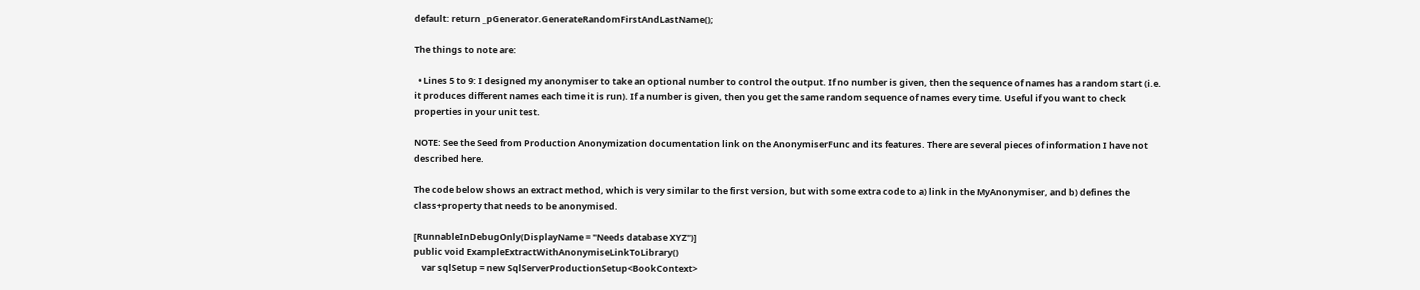default: return _pGenerator.GenerateRandomFirstAndLastName();

The things to note are:

  • Lines 5 to 9: I designed my anonymiser to take an optional number to control the output. If no number is given, then the sequence of names has a random start (i.e. it produces different names each time it is run). If a number is given, then you get the same random sequence of names every time. Useful if you want to check properties in your unit test.

NOTE: See the Seed from Production Anonymization documentation link on the AnonymiserFunc and its features. There are several pieces of information I have not described here.

The code below shows an extract method, which is very similar to the first version, but with some extra code to a) link in the MyAnonymiser, and b) defines the class+property that needs to be anonymised.

[RunnableInDebugOnly(DisplayName = "Needs database XYZ")]
public void ExampleExtractWithAnonymiseLinkToLibrary()
    var sqlSetup = new SqlServerProductionSetup<BookContext>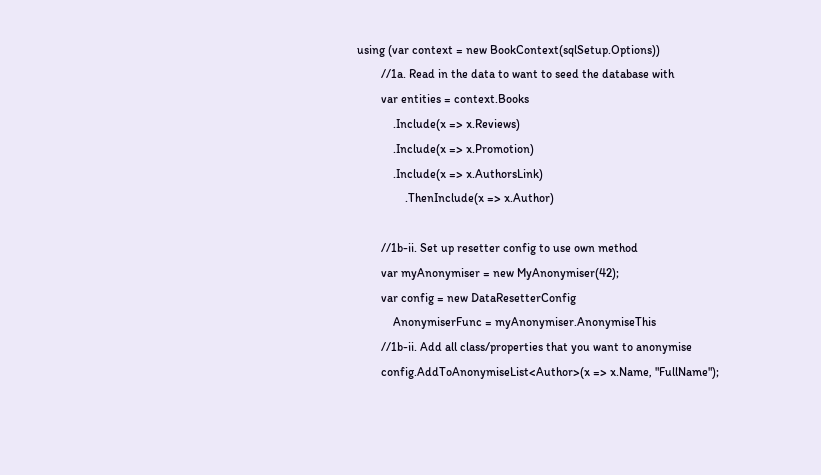using (var context = new BookContext(sqlSetup.Options))
        //1a. Read in the data to want to seed the database with
        var entities = context.Books
            .Include(x => x.Reviews)
            .Include(x => x.Promotion)
            .Include(x => x.AuthorsLink)
                .ThenInclude(x => x.Author)

        //1b-ii. Set up resetter config to use own method
        var myAnonymiser = new MyAnonymiser(42);
        var config = new DataResetterConfig
            AnonymiserFunc = myAnonymiser.AnonymiseThis
        //1b-ii. Add all class/properties that you want to anonymise
        config.AddToAnonymiseList<Author>(x => x.Name, "FullName");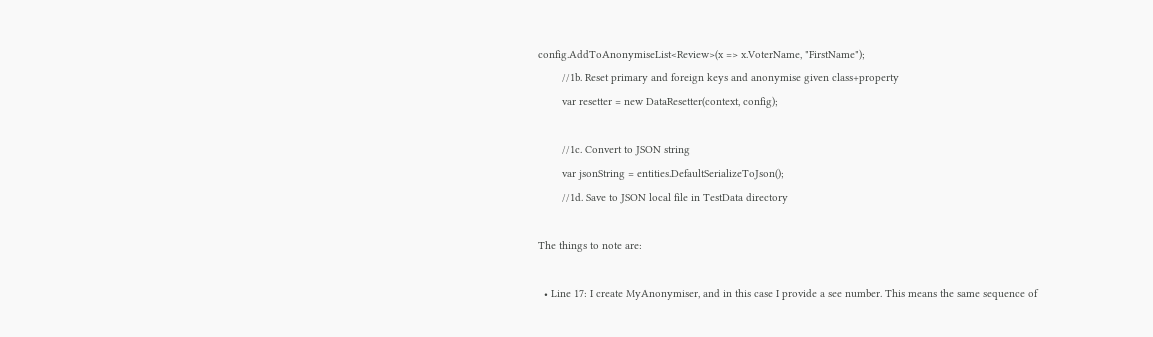config.AddToAnonymiseList<Review>(x => x.VoterName, "FirstName");
        //1b. Reset primary and foreign keys and anonymise given class+property
        var resetter = new DataResetter(context, config);

        //1c. Convert to JSON string
        var jsonString = entities.DefaultSerializeToJson();
        //1d. Save to JSON local file in TestData directory

The things to note are:

  • Line 17: I create MyAnonymiser, and in this case I provide a see number. This means the same sequence of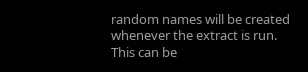random names will be created whenever the extract is run. This can be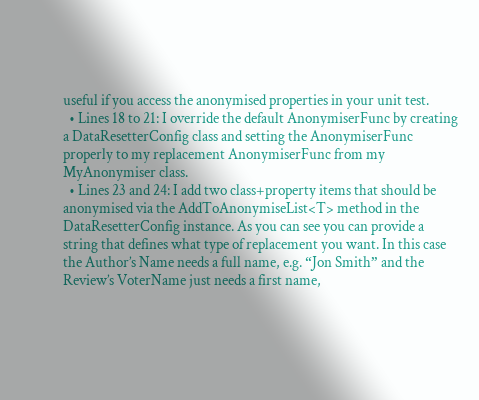useful if you access the anonymised properties in your unit test.
  • Lines 18 to 21: I override the default AnonymiserFunc by creating a DataResetterConfig class and setting the AnonymiserFunc properly to my replacement AnonymiserFunc from my MyAnonymiser class.
  • Lines 23 and 24: I add two class+property items that should be anonymised via the AddToAnonymiseList<T> method in the DataResetterConfig instance. As you can see you can provide a string that defines what type of replacement you want. In this case the Author’s Name needs a full name, e.g. “Jon Smith” and the Review’s VoterName just needs a first name,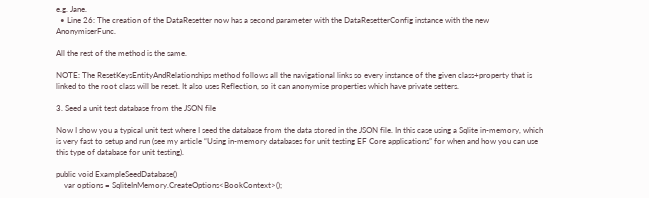e.g. Jane.
  • Line 26: The creation of the DataResetter now has a second parameter with the DataResetterConfig instance with the new AnonymiserFunc.

All the rest of the method is the same.

NOTE: The ResetKeysEntityAndRelationships method follows all the navigational links so every instance of the given class+property that is linked to the root class will be reset. It also uses Reflection, so it can anonymise properties which have private setters.

3. Seed a unit test database from the JSON file

Now I show you a typical unit test where I seed the database from the data stored in the JSON file. In this case using a Sqlite in-memory, which is very fast to setup and run (see my article “Using in-memory databases for unit testing EF Core applications” for when and how you can use this type of database for unit testing).

public void ExampleSeedDatabase()
    var options = SqliteInMemory.CreateOptions<BookContext>();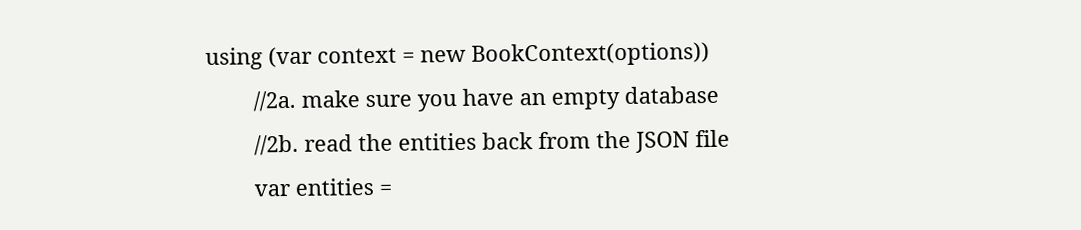using (var context = new BookContext(options))
        //2a. make sure you have an empty database
        //2b. read the entities back from the JSON file
        var entities =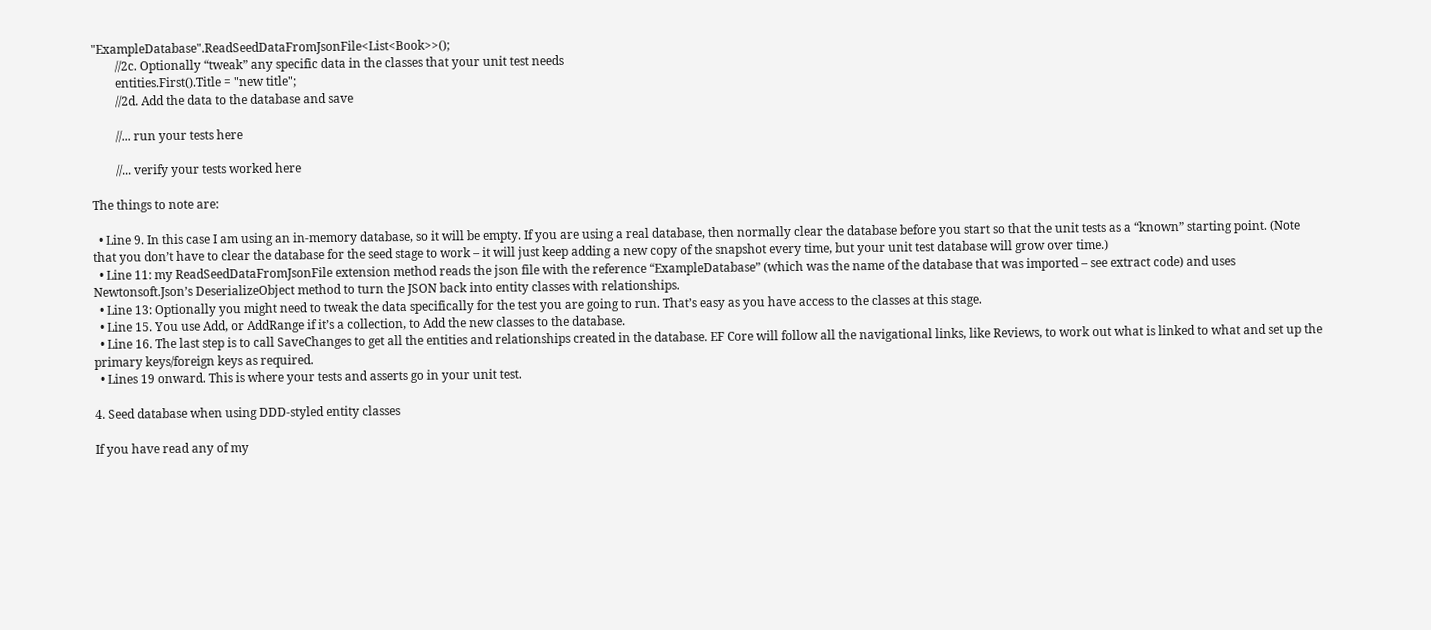"ExampleDatabase".ReadSeedDataFromJsonFile<List<Book>>();
        //2c. Optionally “tweak” any specific data in the classes that your unit test needs
        entities.First().Title = "new title";
        //2d. Add the data to the database and save

        //... run your tests here

        //... verify your tests worked here

The things to note are:

  • Line 9. In this case I am using an in-memory database, so it will be empty. If you are using a real database, then normally clear the database before you start so that the unit tests as a “known” starting point. (Note that you don’t have to clear the database for the seed stage to work – it will just keep adding a new copy of the snapshot every time, but your unit test database will grow over time.)
  • Line 11: my ReadSeedDataFromJsonFile extension method reads the json file with the reference “ExampleDatabase” (which was the name of the database that was imported – see extract code) and uses Newtonsoft.Json’s DeserializeObject method to turn the JSON back into entity classes with relationships.
  • Line 13: Optionally you might need to tweak the data specifically for the test you are going to run. That’s easy as you have access to the classes at this stage.
  • Line 15. You use Add, or AddRange if it’s a collection, to Add the new classes to the database.
  • Line 16. The last step is to call SaveChanges to get all the entities and relationships created in the database. EF Core will follow all the navigational links, like Reviews, to work out what is linked to what and set up the primary keys/foreign keys as required.
  • Lines 19 onward. This is where your tests and asserts go in your unit test.

4. Seed database when using DDD-styled entity classes

If you have read any of my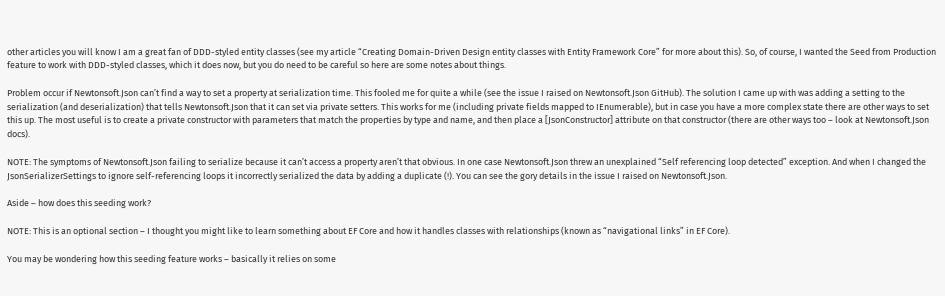other articles you will know I am a great fan of DDD-styled entity classes (see my article “Creating Domain-Driven Design entity classes with Entity Framework Core” for more about this). So, of course, I wanted the Seed from Production feature to work with DDD-styled classes, which it does now, but you do need to be careful so here are some notes about things.

Problem occur if Newtonsoft.Json can’t find a way to set a property at serialization time. This fooled me for quite a while (see the issue I raised on Newtonsoft.Json GitHub). The solution I came up with was adding a setting to the serialization (and deserialization) that tells Newtonsoft.Json that it can set via private setters. This works for me (including private fields mapped to IEnumerable), but in case you have a more complex state there are other ways to set this up. The most useful is to create a private constructor with parameters that match the properties by type and name, and then place a [JsonConstructor] attribute on that constructor (there are other ways too – look at Newtonsoft.Json docs).

NOTE: The symptoms of Newtonsoft.Json failing to serialize because it can’t access a property aren’t that obvious. In one case Newtonsoft.Json threw an unexplained “Self referencing loop detected” exception. And when I changed the JsonSerializerSettings to ignore self-referencing loops it incorrectly serialized the data by adding a duplicate (!). You can see the gory details in the issue I raised on Newtonsoft.Json.

Aside – how does this seeding work?

NOTE: This is an optional section – I thought you might like to learn something about EF Core and how it handles classes with relationships (known as “navigational links” in EF Core).

You may be wondering how this seeding feature works – basically it relies on some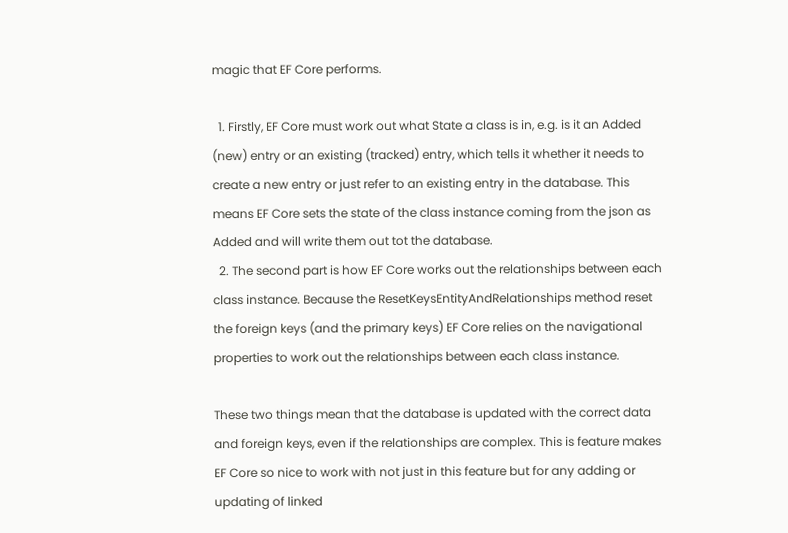magic that EF Core performs.

  1. Firstly, EF Core must work out what State a class is in, e.g. is it an Added (new) entry or an existing (tracked) entry, which tells it whether it needs to create a new entry or just refer to an existing entry in the database. This means EF Core sets the state of the class instance coming from the json as Added and will write them out tot the database.
  2. The second part is how EF Core works out the relationships between each class instance. Because the ResetKeysEntityAndRelationships method reset the foreign keys (and the primary keys) EF Core relies on the navigational properties to work out the relationships between each class instance.

These two things mean that the database is updated with the correct data and foreign keys, even if the relationships are complex. This is feature makes EF Core so nice to work with not just in this feature but for any adding or updating of linked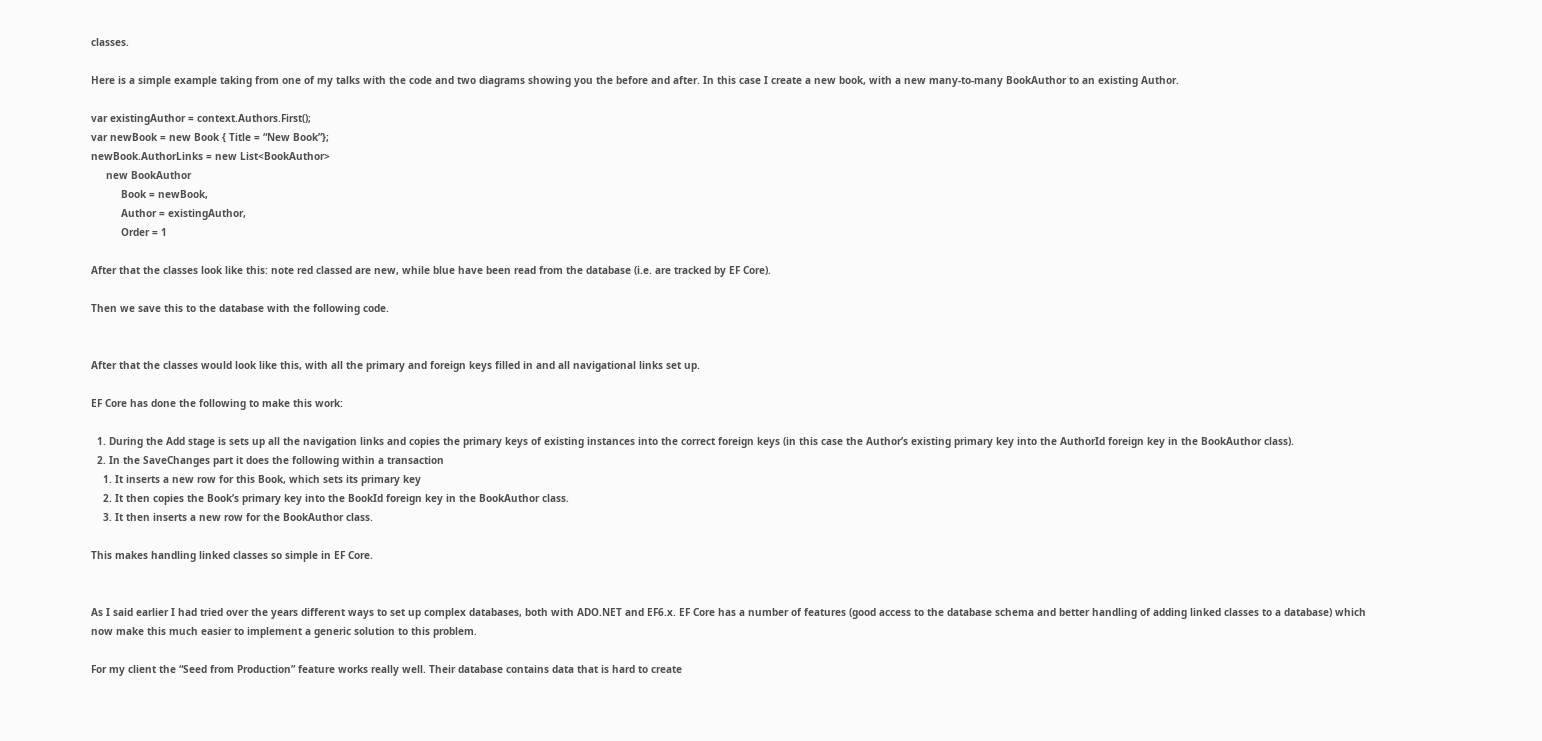classes.

Here is a simple example taking from one of my talks with the code and two diagrams showing you the before and after. In this case I create a new book, with a new many-to-many BookAuthor to an existing Author.

var existingAuthor = context.Authors.First();
var newBook = new Book { Title = “New Book”};
newBook.AuthorLinks = new List<BookAuthor>
     new BookAuthor
          Book = newBook,
          Author = existingAuthor,
          Order = 1

After that the classes look like this: note red classed are new, while blue have been read from the database (i.e. are tracked by EF Core).

Then we save this to the database with the following code.


After that the classes would look like this, with all the primary and foreign keys filled in and all navigational links set up.

EF Core has done the following to make this work:

  1. During the Add stage is sets up all the navigation links and copies the primary keys of existing instances into the correct foreign keys (in this case the Author’s existing primary key into the AuthorId foreign key in the BookAuthor class).
  2. In the SaveChanges part it does the following within a transaction
    1. It inserts a new row for this Book, which sets its primary key
    2. It then copies the Book’s primary key into the BookId foreign key in the BookAuthor class.
    3. It then inserts a new row for the BookAuthor class.

This makes handling linked classes so simple in EF Core.


As I said earlier I had tried over the years different ways to set up complex databases, both with ADO.NET and EF6.x. EF Core has a number of features (good access to the database schema and better handling of adding linked classes to a database) which now make this much easier to implement a generic solution to this problem.

For my client the “Seed from Production” feature works really well. Their database contains data that is hard to create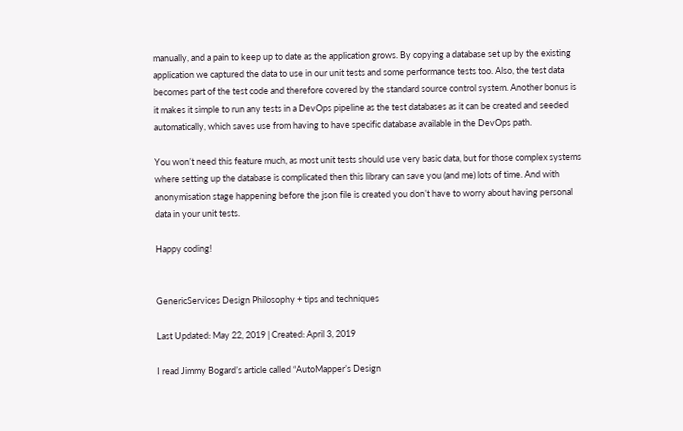manually, and a pain to keep up to date as the application grows. By copying a database set up by the existing application we captured the data to use in our unit tests and some performance tests too. Also, the test data becomes part of the test code and therefore covered by the standard source control system. Another bonus is it makes it simple to run any tests in a DevOps pipeline as the test databases as it can be created and seeded automatically, which saves use from having to have specific database available in the DevOps path.

You won’t need this feature much, as most unit tests should use very basic data, but for those complex systems where setting up the database is complicated then this library can save you (and me) lots of time. And with anonymisation stage happening before the json file is created you don’t have to worry about having personal data in your unit tests.

Happy coding!


GenericServices Design Philosophy + tips and techniques

Last Updated: May 22, 2019 | Created: April 3, 2019

I read Jimmy Bogard’s article called “AutoMapper’s Design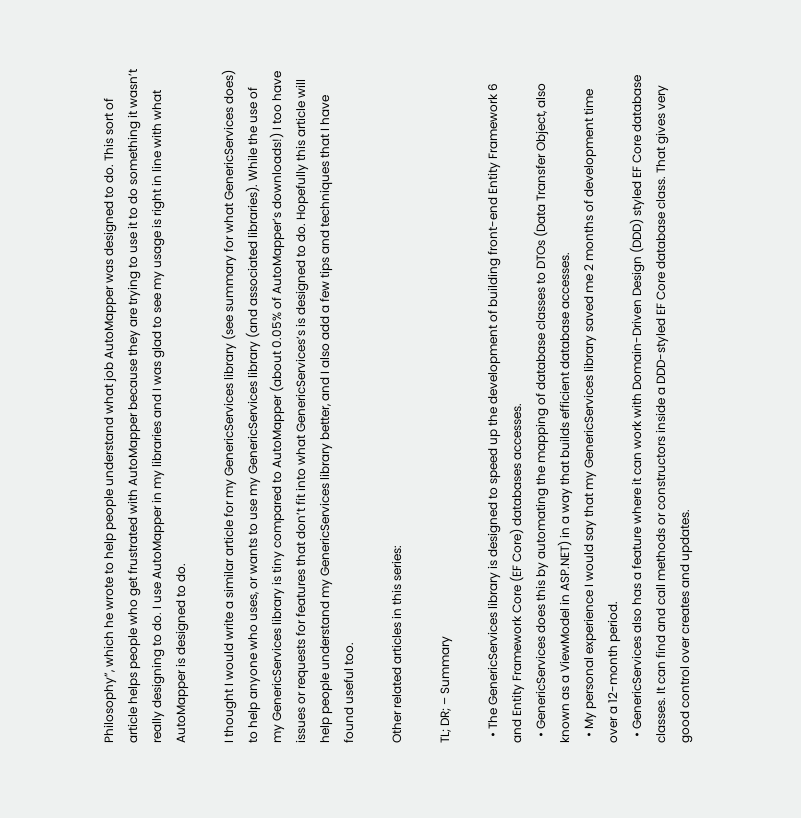Philosophy”, which he wrote to help people understand what job AutoMapper was designed to do. This sort of article helps people who get frustrated with AutoMapper because they are trying to use it to do something it wasn’t really designing to do. I use AutoMapper in my libraries and I was glad to see my usage is right in line with what AutoMapper is designed to do.

I thought I would write a similar article for my GenericServices library (see summary for what GenericServices does) to help anyone who uses, or wants to use my GenericServices library (and associated libraries). While the use of my GenericServices library is tiny compared to AutoMapper (about 0.05% of AutoMapper’s downloads!) I too have issues or requests for features that don’t fit into what GenericServices’s is designed to do. Hopefully this article will help people understand my GenericServices library better, and I also add a few tips and techniques that I have found useful too.

Other related articles in this series:

TL; DR; – Summary

  • The GenericServices library is designed to speed up the development of building front-end Entity Framework 6 and Entity Framework Core (EF Core) databases accesses.
  • GenericServices does this by automating the mapping of database classes to DTOs (Data Transfer Object, also known as a ViewModel in ASP.NET) in a way that builds efficient database accesses.
  • My personal experience I would say that my GenericServices library saved me 2 months of development time over a 12-month period.
  • GenericServices also has a feature where it can work with Domain-Driven Design (DDD) styled EF Core database classes. It can find and call methods or constructors inside a DDD-styled EF Core database class. That gives very good control over creates and updates.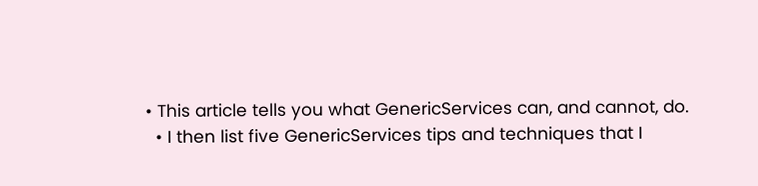• This article tells you what GenericServices can, and cannot, do.
  • I then list five GenericServices tips and techniques that I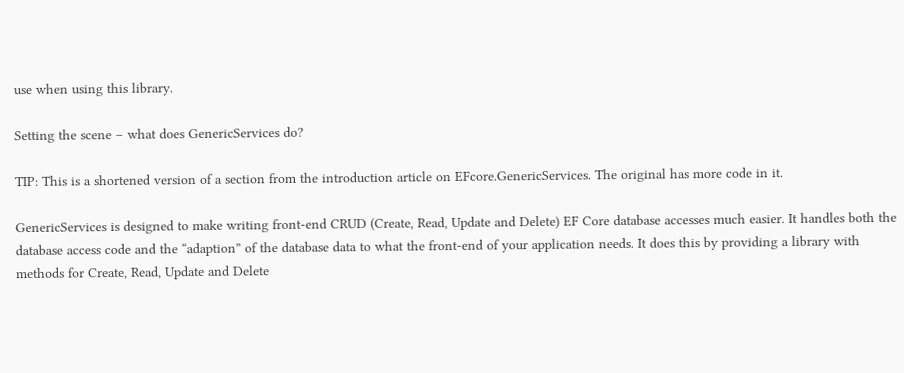use when using this library.

Setting the scene – what does GenericServices do?

TIP: This is a shortened version of a section from the introduction article on EFcore.GenericServices. The original has more code in it.

GenericServices is designed to make writing front-end CRUD (Create, Read, Update and Delete) EF Core database accesses much easier. It handles both the database access code and the “adaption” of the database data to what the front-end of your application needs. It does this by providing a library with methods for Create, Read, Update and Delete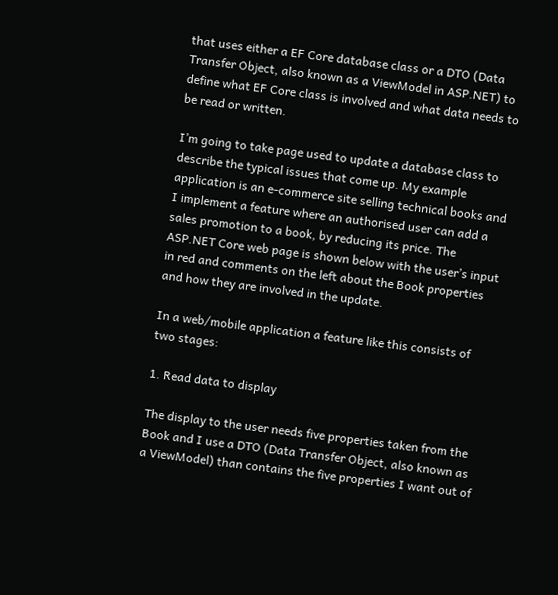that uses either a EF Core database class or a DTO (Data Transfer Object, also known as a ViewModel in ASP.NET) to define what EF Core class is involved and what data needs to be read or written.

I’m going to take page used to update a database class to describe the typical issues that come up. My example application is an e-commerce site selling technical books and I implement a feature where an authorised user can add a sales promotion to a book, by reducing its price. The ASP.NET Core web page is shown below with the user’s input in red and comments on the left about the Book properties and how they are involved in the update.

In a web/mobile application a feature like this consists of two stages:

1. Read data to display

The display to the user needs five properties taken from the Book and I use a DTO (Data Transfer Object, also known as a ViewModel) than contains the five properties I want out of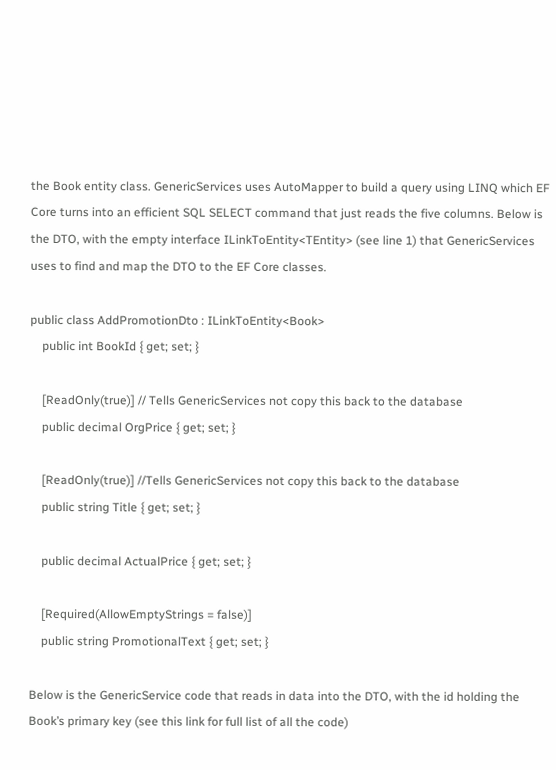the Book entity class. GenericServices uses AutoMapper to build a query using LINQ which EF Core turns into an efficient SQL SELECT command that just reads the five columns. Below is the DTO, with the empty interface ILinkToEntity<TEntity> (see line 1) that GenericServices uses to find and map the DTO to the EF Core classes.

public class AddPromotionDto : ILinkToEntity<Book>
    public int BookId { get; set; }

    [ReadOnly(true)] // Tells GenericServices not copy this back to the database
    public decimal OrgPrice { get; set; }

    [ReadOnly(true)] //Tells GenericServices not copy this back to the database
    public string Title { get; set; }

    public decimal ActualPrice { get; set; }

    [Required(AllowEmptyStrings = false)]
    public string PromotionalText { get; set; }

Below is the GenericService code that reads in data into the DTO, with the id holding the Book’s primary key (see this link for full list of all the code)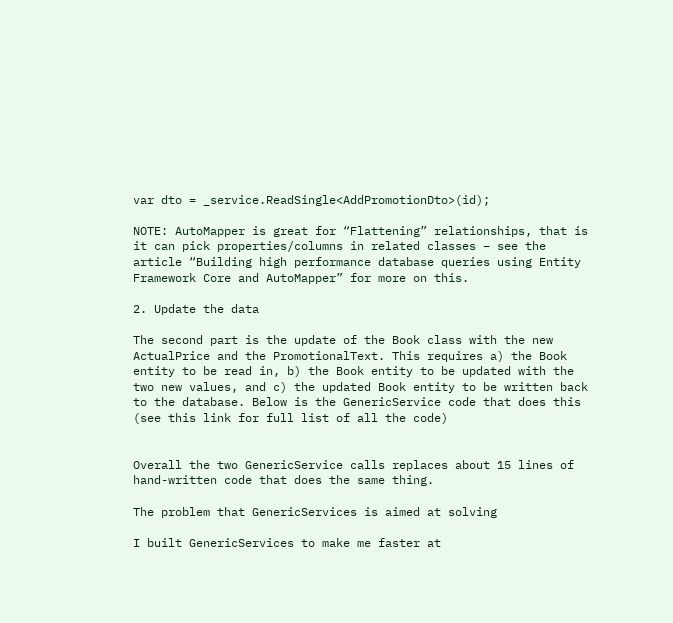var dto = _service.ReadSingle<AddPromotionDto>(id);

NOTE: AutoMapper is great for “Flattening” relationships, that is it can pick properties/columns in related classes – see the article “Building high performance database queries using Entity Framework Core and AutoMapper” for more on this.

2. Update the data

The second part is the update of the Book class with the new ActualPrice and the PromotionalText. This requires a) the Book entity to be read in, b) the Book entity to be updated with the two new values, and c) the updated Book entity to be written back to the database. Below is the GenericService code that does this (see this link for full list of all the code)


Overall the two GenericService calls replaces about 15 lines of hand-written code that does the same thing.

The problem that GenericServices is aimed at solving

I built GenericServices to make me faster at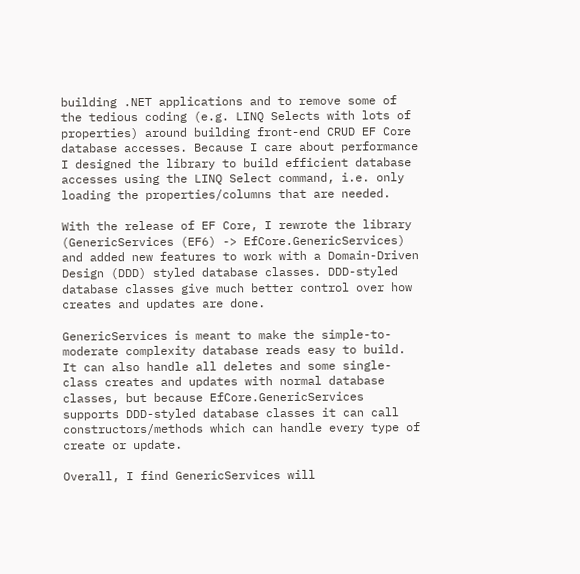building .NET applications and to remove some of the tedious coding (e.g. LINQ Selects with lots of properties) around building front-end CRUD EF Core database accesses. Because I care about performance I designed the library to build efficient database accesses using the LINQ Select command, i.e. only loading the properties/columns that are needed.

With the release of EF Core, I rewrote the library (GenericServices (EF6) -> EfCore.GenericServices) and added new features to work with a Domain-Driven Design (DDD) styled database classes. DDD-styled database classes give much better control over how creates and updates are done.

GenericServices is meant to make the simple-to-moderate complexity database reads easy to build. It can also handle all deletes and some single-class creates and updates with normal database classes, but because EfCore.GenericServices supports DDD-styled database classes it can call constructors/methods which can handle every type of create or update.

Overall, I find GenericServices will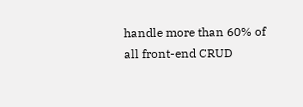handle more than 60% of all front-end CRUD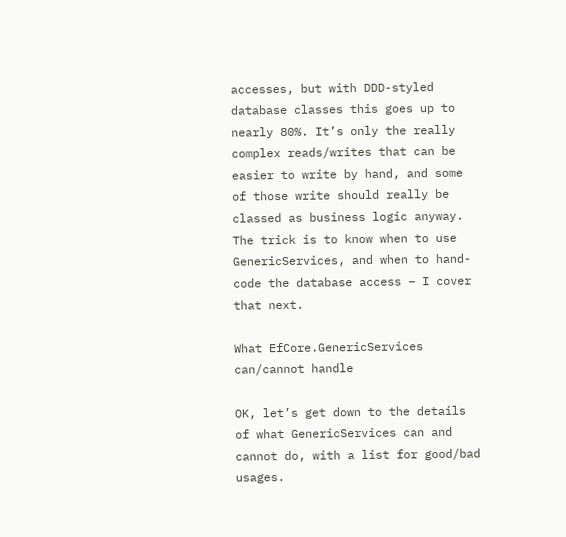accesses, but with DDD-styled database classes this goes up to nearly 80%. It’s only the really complex reads/writes that can be easier to write by hand, and some of those write should really be classed as business logic anyway. The trick is to know when to use GenericServices, and when to hand-code the database access – I cover that next.

What EfCore.GenericServices can/cannot handle

OK, let’s get down to the details of what GenericServices can and cannot do, with a list for good/bad usages.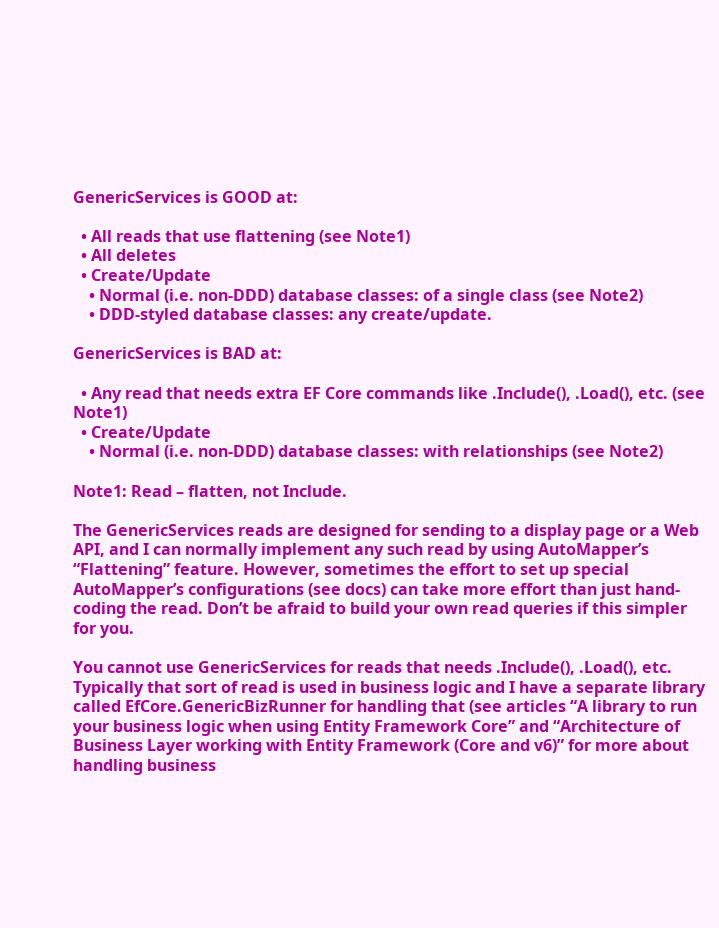GenericServices is GOOD at:

  • All reads that use flattening (see Note1)
  • All deletes
  • Create/Update
    • Normal (i.e. non-DDD) database classes: of a single class (see Note2)
    • DDD-styled database classes: any create/update.

GenericServices is BAD at:

  • Any read that needs extra EF Core commands like .Include(), .Load(), etc. (see Note1)
  • Create/Update
    • Normal (i.e. non-DDD) database classes: with relationships (see Note2)

Note1: Read – flatten, not Include.

The GenericServices reads are designed for sending to a display page or a Web API, and I can normally implement any such read by using AutoMapper’s “Flattening” feature. However, sometimes the effort to set up special AutoMapper’s configurations (see docs) can take more effort than just hand-coding the read. Don’t be afraid to build your own read queries if this simpler for you.

You cannot use GenericServices for reads that needs .Include(), .Load(), etc. Typically that sort of read is used in business logic and I have a separate library called EfCore.GenericBizRunner for handling that (see articles “A library to run your business logic when using Entity Framework Core” and “Architecture of Business Layer working with Entity Framework (Core and v6)” for more about handling business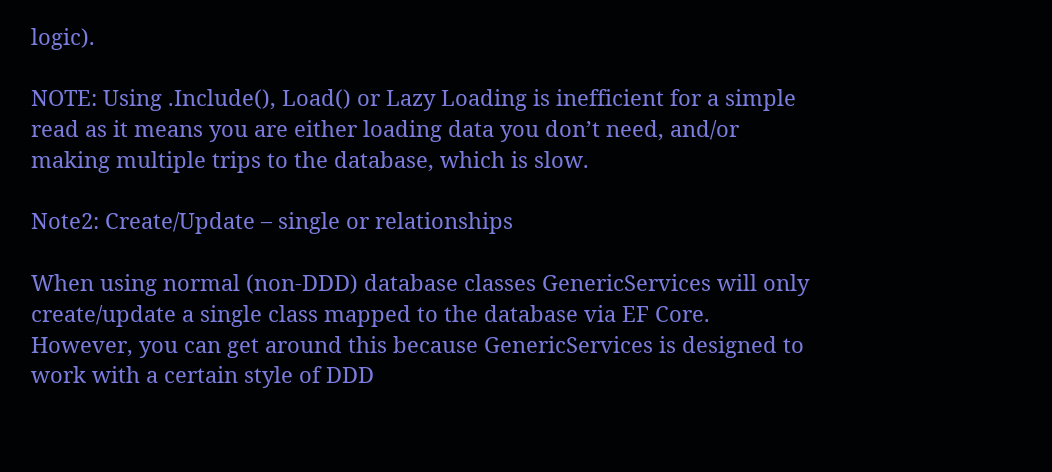logic).

NOTE: Using .Include(), Load() or Lazy Loading is inefficient for a simple read as it means you are either loading data you don’t need, and/or making multiple trips to the database, which is slow.

Note2: Create/Update – single or relationships

When using normal (non-DDD) database classes GenericServices will only create/update a single class mapped to the database via EF Core. However, you can get around this because GenericServices is designed to work with a certain style of DDD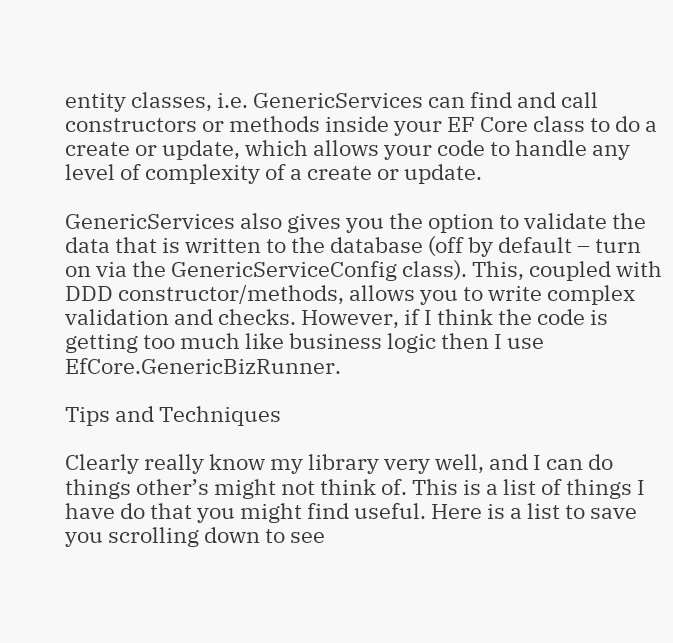entity classes, i.e. GenericServices can find and call constructors or methods inside your EF Core class to do a create or update, which allows your code to handle any level of complexity of a create or update.

GenericServices also gives you the option to validate the data that is written to the database (off by default – turn on via the GenericServiceConfig class). This, coupled with DDD constructor/methods, allows you to write complex validation and checks. However, if I think the code is getting too much like business logic then I use EfCore.GenericBizRunner.

Tips and Techniques

Clearly really know my library very well, and I can do things other’s might not think of. This is a list of things I have do that you might find useful. Here is a list to save you scrolling down to see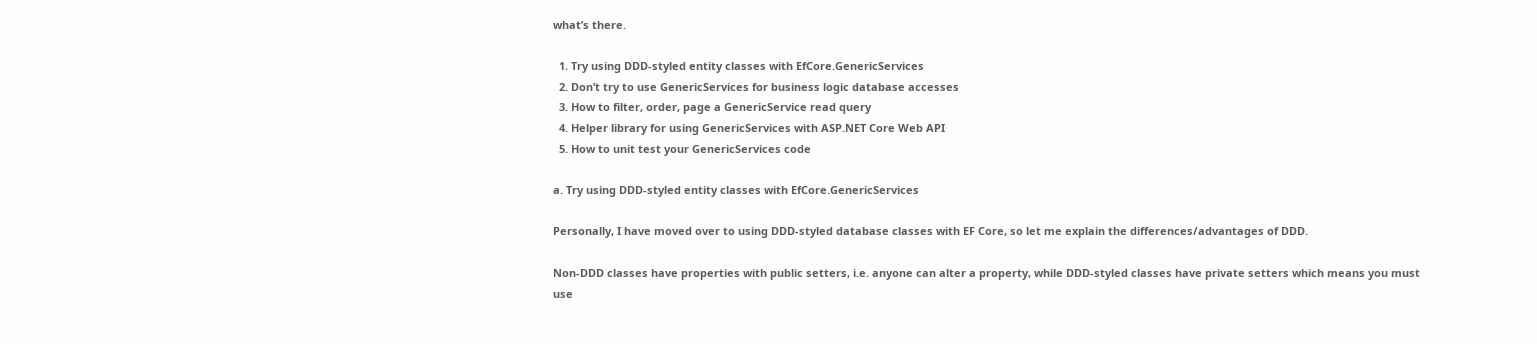what’s there.

  1. Try using DDD-styled entity classes with EfCore.GenericServices
  2. Don’t try to use GenericServices for business logic database accesses
  3. How to filter, order, page a GenericService read query
  4. Helper library for using GenericServices with ASP.NET Core Web API
  5. How to unit test your GenericServices code

a. Try using DDD-styled entity classes with EfCore.GenericServices

Personally, I have moved over to using DDD-styled database classes with EF Core, so let me explain the differences/advantages of DDD.

Non-DDD classes have properties with public setters, i.e. anyone can alter a property, while DDD-styled classes have private setters which means you must use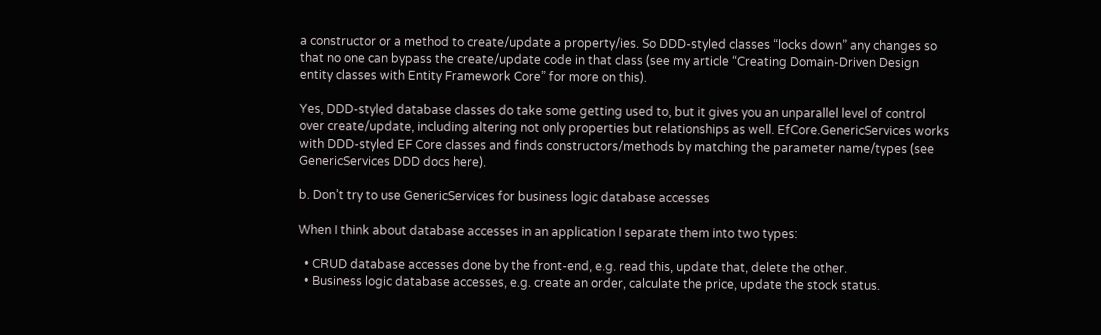a constructor or a method to create/update a property/ies. So DDD-styled classes “locks down” any changes so that no one can bypass the create/update code in that class (see my article “Creating Domain-Driven Design entity classes with Entity Framework Core” for more on this).

Yes, DDD-styled database classes do take some getting used to, but it gives you an unparallel level of control over create/update, including altering not only properties but relationships as well. EfCore.GenericServices works with DDD-styled EF Core classes and finds constructors/methods by matching the parameter name/types (see GenericServices DDD docs here).

b. Don’t try to use GenericServices for business logic database accesses

When I think about database accesses in an application I separate them into two types:

  • CRUD database accesses done by the front-end, e.g. read this, update that, delete the other.
  • Business logic database accesses, e.g. create an order, calculate the price, update the stock status.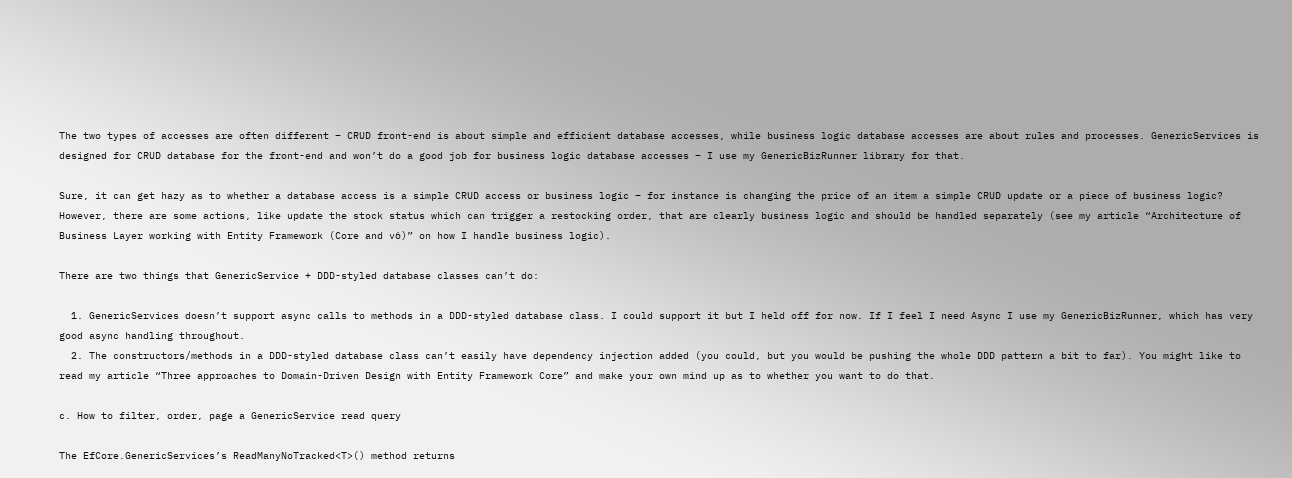The two types of accesses are often different – CRUD front-end is about simple and efficient database accesses, while business logic database accesses are about rules and processes. GenericServices is designed for CRUD database for the front-end and won’t do a good job for business logic database accesses – I use my GenericBizRunner library for that.

Sure, it can get hazy as to whether a database access is a simple CRUD access or business logic – for instance is changing the price of an item a simple CRUD update or a piece of business logic? However, there are some actions, like update the stock status which can trigger a restocking order, that are clearly business logic and should be handled separately (see my article “Architecture of Business Layer working with Entity Framework (Core and v6)” on how I handle business logic).

There are two things that GenericService + DDD-styled database classes can’t do:

  1. GenericServices doesn’t support async calls to methods in a DDD-styled database class. I could support it but I held off for now. If I feel I need Async I use my GenericBizRunner, which has very good async handling throughout.
  2. The constructors/methods in a DDD-styled database class can’t easily have dependency injection added (you could, but you would be pushing the whole DDD pattern a bit to far). You might like to read my article “Three approaches to Domain-Driven Design with Entity Framework Core” and make your own mind up as to whether you want to do that.

c. How to filter, order, page a GenericService read query

The EfCore.GenericServices’s ReadManyNoTracked<T>() method returns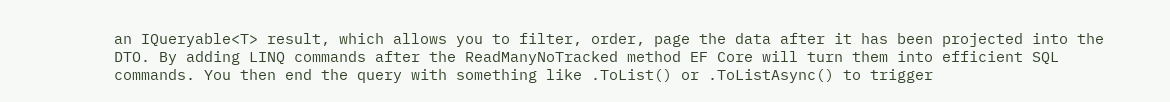an IQueryable<T> result, which allows you to filter, order, page the data after it has been projected into the DTO. By adding LINQ commands after the ReadManyNoTracked method EF Core will turn them into efficient SQL commands. You then end the query with something like .ToList() or .ToListAsync() to trigger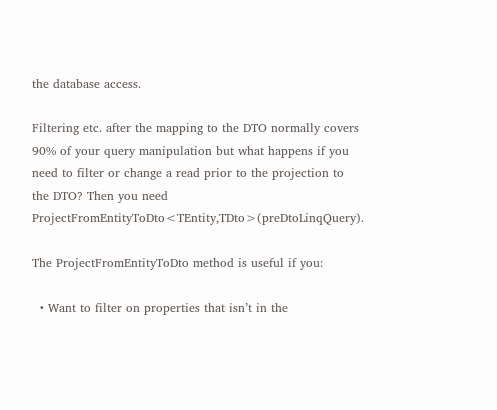the database access.

Filtering etc. after the mapping to the DTO normally covers 90% of your query manipulation but what happens if you need to filter or change a read prior to the projection to the DTO? Then you need ProjectFromEntityToDto<TEntity,TDto>(preDtoLinqQuery).

The ProjectFromEntityToDto method is useful if you:

  • Want to filter on properties that isn’t in the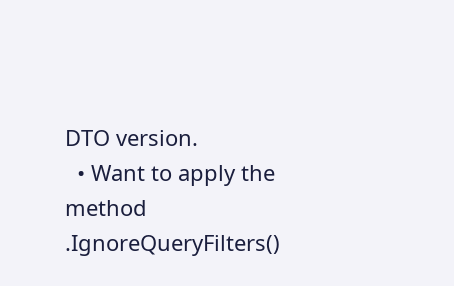DTO version.
  • Want to apply the method .IgnoreQueryFilters()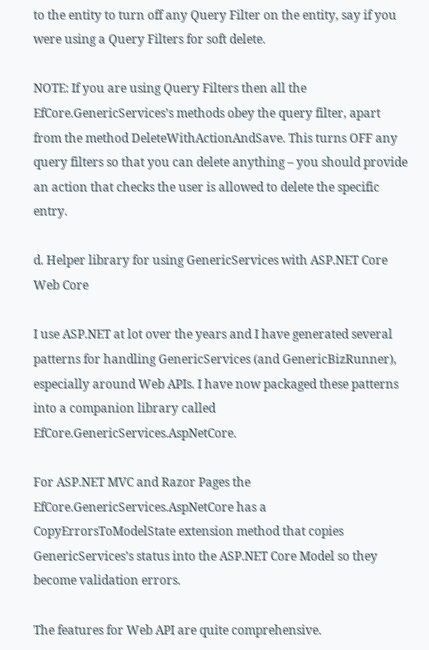to the entity to turn off any Query Filter on the entity, say if you were using a Query Filters for soft delete.

NOTE: If you are using Query Filters then all the EfCore.GenericServices’s methods obey the query filter, apart from the method DeleteWithActionAndSave. This turns OFF any query filters so that you can delete anything – you should provide an action that checks the user is allowed to delete the specific entry.

d. Helper library for using GenericServices with ASP.NET Core Web Core

I use ASP.NET at lot over the years and I have generated several patterns for handling GenericServices (and GenericBizRunner), especially around Web APIs. I have now packaged these patterns into a companion library called EfCore.GenericServices.AspNetCore.

For ASP.NET MVC and Razor Pages the EfCore.GenericServices.AspNetCore has a CopyErrorsToModelState extension method that copies GenericServices’s status into the ASP.NET Core Model so they become validation errors.

The features for Web API are quite comprehensive.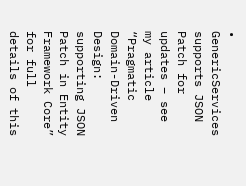• GenericServices supports JSON Patch for updates – see my article “Pragmatic Domain-Driven Design: supporting JSON Patch in Entity Framework Core” for full details of this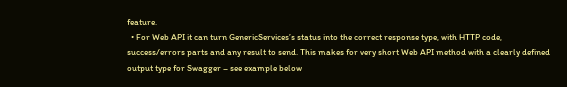feature.
  • For Web API it can turn GenericServices’s status into the correct response type, with HTTP code, success/errors parts and any result to send. This makes for very short Web API method with a clearly defined output type for Swagger – see example below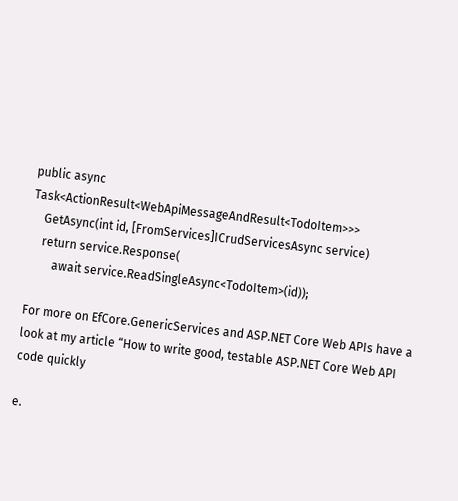public async Task<ActionResult<WebApiMessageAndResult<TodoItem>>>
    GetAsync(int id, [FromServices]ICrudServicesAsync service)
    return service.Response(
        await service.ReadSingleAsync<TodoItem>(id));

For more on EfCore.GenericServices and ASP.NET Core Web APIs have a look at my article “How to write good, testable ASP.NET Core Web API code quickly

e.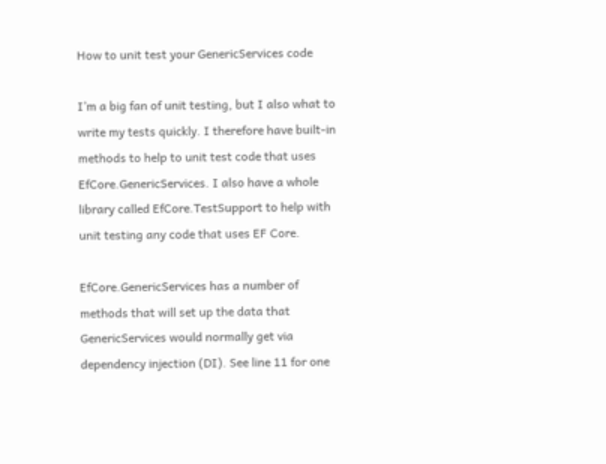How to unit test your GenericServices code

I’m a big fan of unit testing, but I also what to write my tests quickly. I therefore have built-in methods to help to unit test code that uses EfCore.GenericServices. I also have a whole library called EfCore.TestSupport to help with unit testing any code that uses EF Core.

EfCore.GenericServices has a number of methods that will set up the data that GenericServices would normally get via dependency injection (DI). See line 11 for one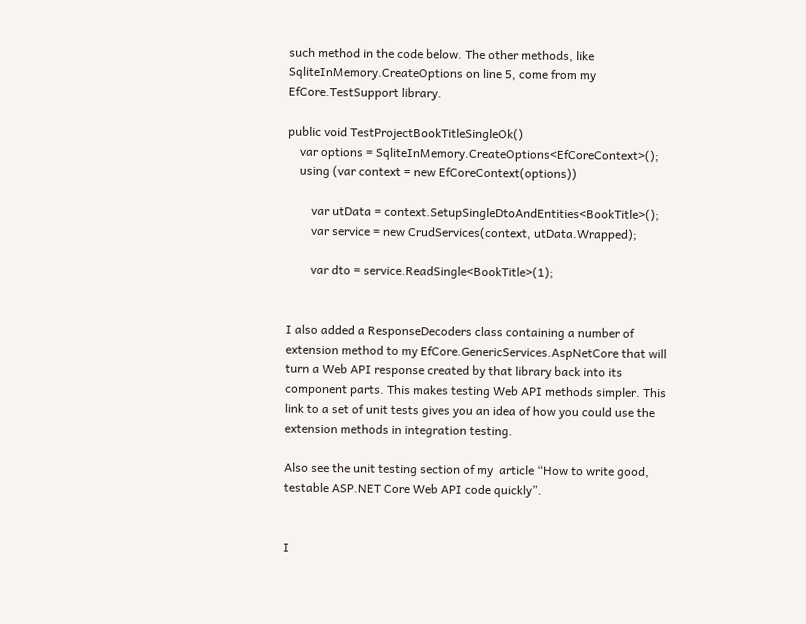such method in the code below. The other methods, like SqliteInMemory.CreateOptions on line 5, come from my EfCore.TestSupport library.

public void TestProjectBookTitleSingleOk()
    var options = SqliteInMemory.CreateOptions<EfCoreContext>();
    using (var context = new EfCoreContext(options))

        var utData = context.SetupSingleDtoAndEntities<BookTitle>();
        var service = new CrudServices(context, utData.Wrapped);

        var dto = service.ReadSingle<BookTitle>(1);


I also added a ResponseDecoders class containing a number of extension method to my EfCore.GenericServices.AspNetCore that will turn a Web API response created by that library back into its component parts. This makes testing Web API methods simpler. This link to a set of unit tests gives you an idea of how you could use the extension methods in integration testing.

Also see the unit testing section of my  article “How to write good, testable ASP.NET Core Web API code quickly”.


I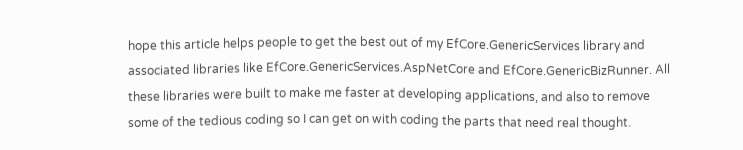hope this article helps people to get the best out of my EfCore.GenericServices library and associated libraries like EfCore.GenericServices.AspNetCore and EfCore.GenericBizRunner. All these libraries were built to make me faster at developing applications, and also to remove some of the tedious coding so I can get on with coding the parts that need real thought.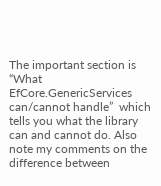The important section is “What EfCore.GenericServices can/cannot handle”  which tells you what the library can and cannot do. Also note my comments on the difference between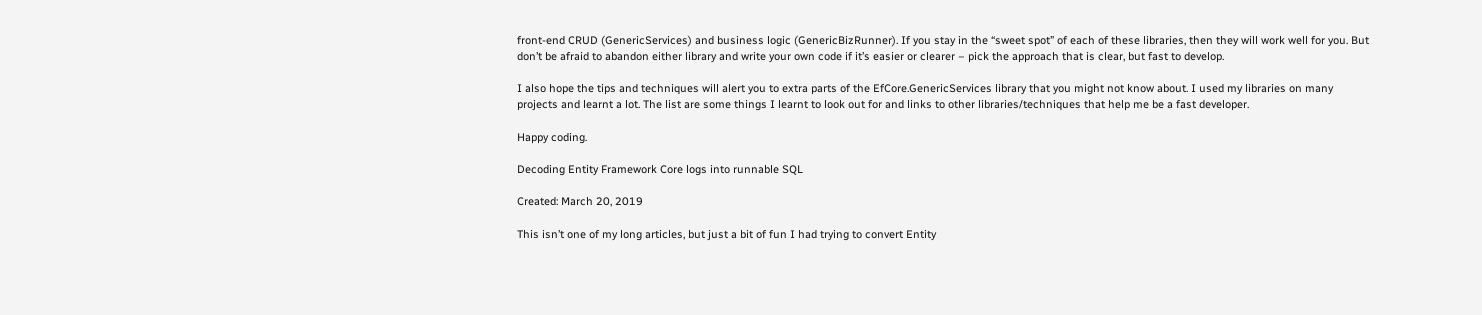front-end CRUD (GenericServices) and business logic (GenericBizRunner). If you stay in the “sweet spot” of each of these libraries, then they will work well for you. But don’t be afraid to abandon either library and write your own code if it’s easier or clearer – pick the approach that is clear, but fast to develop.

I also hope the tips and techniques will alert you to extra parts of the EfCore.GenericServices library that you might not know about. I used my libraries on many projects and learnt a lot. The list are some things I learnt to look out for and links to other libraries/techniques that help me be a fast developer.

Happy coding.

Decoding Entity Framework Core logs into runnable SQL

Created: March 20, 2019

This isn’t one of my long articles, but just a bit of fun I had trying to convert Entity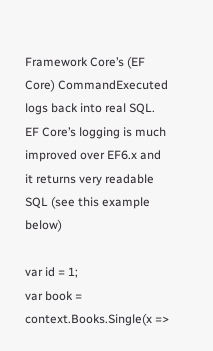Framework Core’s (EF Core) CommandExecuted logs back into real SQL. EF Core’s logging is much improved over EF6.x and it returns very readable SQL (see this example below)

var id = 1;
var book = context.Books.Single(x =>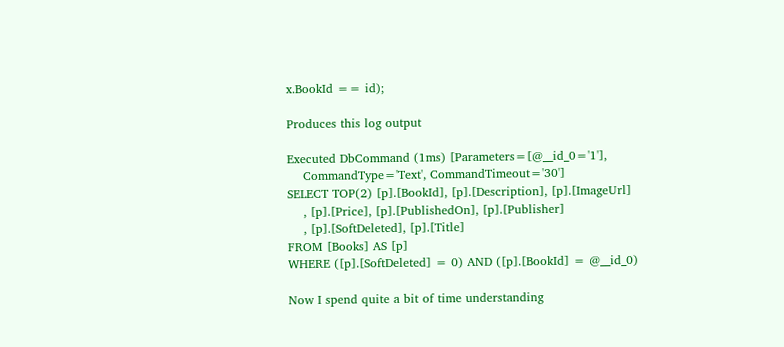x.BookId == id);

Produces this log output

Executed DbCommand (1ms) [Parameters=[@__id_0='1'],
    CommandType='Text', CommandTimeout='30']
SELECT TOP(2) [p].[BookId], [p].[Description], [p].[ImageUrl]
    , [p].[Price], [p].[PublishedOn], [p].[Publisher]
    , [p].[SoftDeleted], [p].[Title]
FROM [Books] AS [p]
WHERE ([p].[SoftDeleted] = 0) AND ([p].[BookId] = @__id_0)

Now I spend quite a bit of time understanding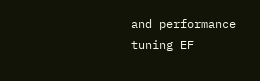and performance tuning EF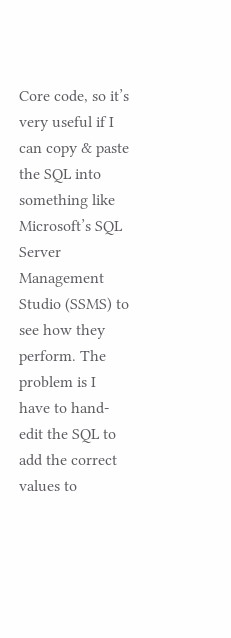Core code, so it’s very useful if I can copy & paste the SQL into something like Microsoft’s SQL Server Management Studio (SSMS) to see how they perform. The problem is I have to hand-edit the SQL to add the correct values to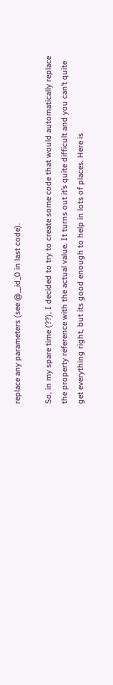replace any parameters (see @__id_0 in last code).

So, in my spare time (??), I decided to try to create some code that would automatically replace the property reference with the actual value. It turns out it’s quite difficult and you can’t quite get everything right, but its good enough to help in lots of places. Here is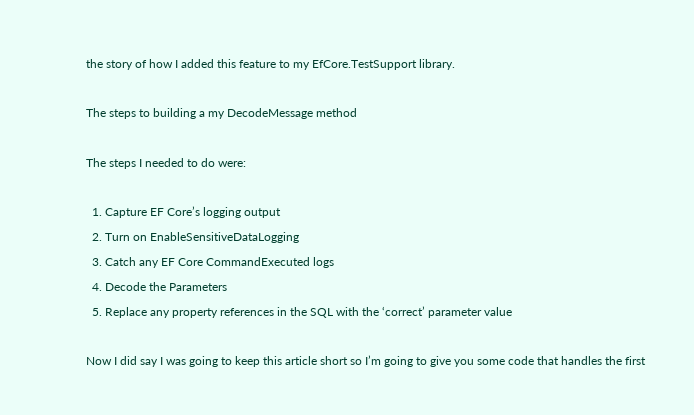the story of how I added this feature to my EfCore.TestSupport library.

The steps to building a my DecodeMessage method

The steps I needed to do were:

  1. Capture EF Core’s logging output
  2. Turn on EnableSensitiveDataLogging
  3. Catch any EF Core CommandExecuted logs
  4. Decode the Parameters
  5. Replace any property references in the SQL with the ‘correct’ parameter value

Now I did say I was going to keep this article short so I’m going to give you some code that handles the first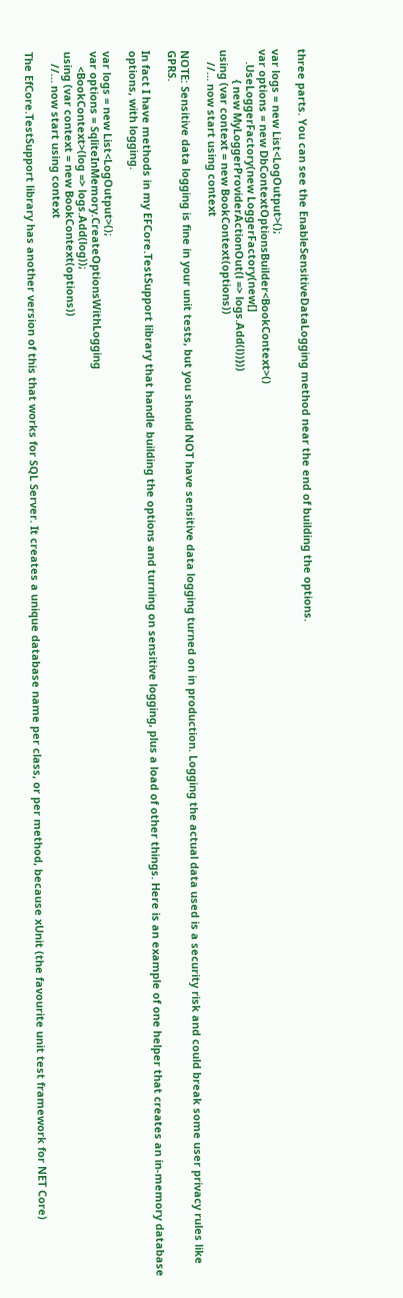three parts. You can see the EnableSensitiveDataLogging method near the end of building the options.

var logs = new List<LogOutput>();
var options = new DbContextOptionsBuilder<BookContext>()
    .UseLoggerFactory(new LoggerFactory(new[]
          { new MyLoggerProviderActionOut(l => logs.Add(l))}))
using (var context = new BookContext(options))
    //… now start using context

NOTE: Sensitive data logging is fine in your unit tests, but you should NOT have sensitive data logging turned on in production. Logging the actual data used is a security risk and could break some user privacy rules like GPRS.

In fact I have methods in my EFCore.TestSupport library that handle building the options and turning on sensitive logging, plus a load of other things. Here is an example of one helper that creates an in-memory database options, with logging.

var logs = new List<LogOutput>();
var options = SqliteInMemory.CreateOptionsWithLogging
     <BookContext>(log => logs.Add(log));
using (var context = new BookContext(options))
    //… now start using context

The EfCore.TestSupport library has another version of this that works for SQL Server. It creates a unique database name per class, or per method, because xUnit (the favourite unit test framework for NET Core)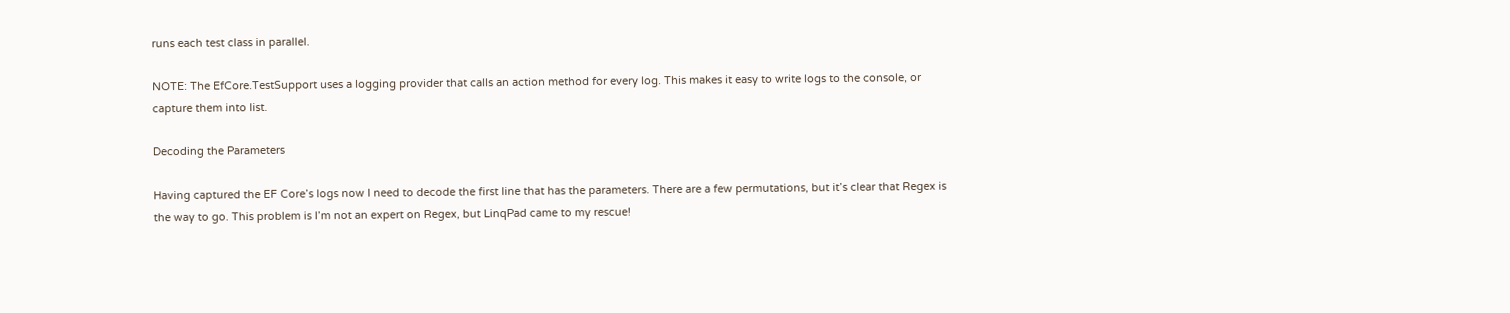runs each test class in parallel.

NOTE: The EfCore.TestSupport uses a logging provider that calls an action method for every log. This makes it easy to write logs to the console, or capture them into list.

Decoding the Parameters

Having captured the EF Core’s logs now I need to decode the first line that has the parameters. There are a few permutations, but it’s clear that Regex is the way to go. This problem is I’m not an expert on Regex, but LinqPad came to my rescue!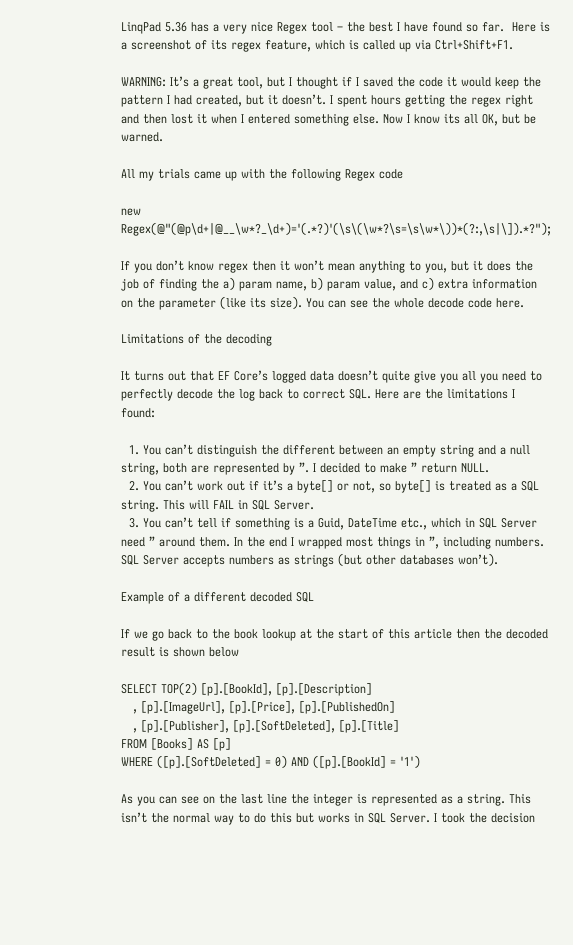LinqPad 5.36 has a very nice Regex tool – the best I have found so far.  Here is a screenshot of its regex feature, which is called up via Ctrl+Shift+F1.

WARNING: It’s a great tool, but I thought if I saved the code it would keep the pattern I had created, but it doesn’t. I spent hours getting the regex right and then lost it when I entered something else. Now I know its all OK, but be warned.

All my trials came up with the following Regex code

new Regex(@"(@p\d+|@__\w*?_\d+)='(.*?)'(\s\(\w*?\s=\s\w*\))*(?:,\s|\]).*?");

If you don’t know regex then it won’t mean anything to you, but it does the job of finding the a) param name, b) param value, and c) extra information on the parameter (like its size). You can see the whole decode code here.

Limitations of the decoding

It turns out that EF Core’s logged data doesn’t quite give you all you need to perfectly decode the log back to correct SQL. Here are the limitations I found:

  1. You can’t distinguish the different between an empty string and a null string, both are represented by ”. I decided to make ” return NULL.
  2. You can’t work out if it’s a byte[] or not, so byte[] is treated as a SQL string. This will FAIL in SQL Server.
  3. You can’t tell if something is a Guid, DateTime etc., which in SQL Server need ” around them. In the end I wrapped most things in ”, including numbers. SQL Server accepts numbers as strings (but other databases won’t).

Example of a different decoded SQL

If we go back to the book lookup at the start of this article then the decoded result is shown below

SELECT TOP(2) [p].[BookId], [p].[Description]
   , [p].[ImageUrl], [p].[Price], [p].[PublishedOn]
   , [p].[Publisher], [p].[SoftDeleted], [p].[Title]
FROM [Books] AS [p]
WHERE ([p].[SoftDeleted] = 0) AND ([p].[BookId] = '1')

As you can see on the last line the integer is represented as a string. This isn’t the normal way to do this but works in SQL Server. I took the decision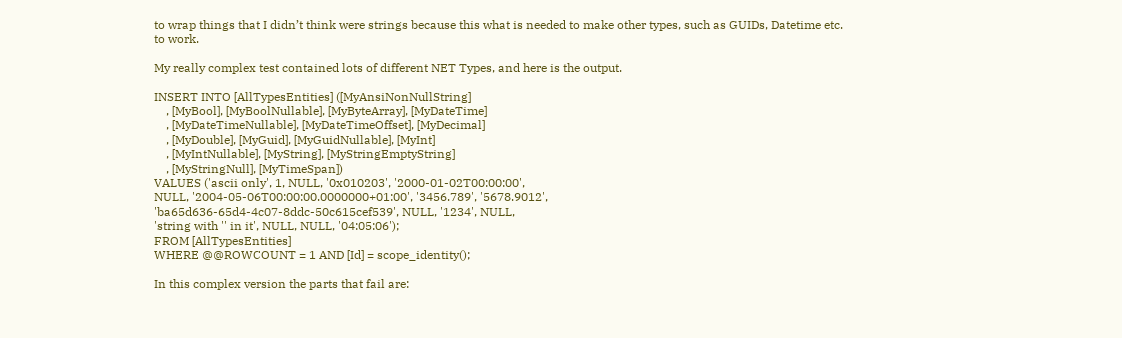to wrap things that I didn’t think were strings because this what is needed to make other types, such as GUIDs, Datetime etc. to work.

My really complex test contained lots of different NET Types, and here is the output.

INSERT INTO [AllTypesEntities] ([MyAnsiNonNullString]
    , [MyBool], [MyBoolNullable], [MyByteArray], [MyDateTime]
    , [MyDateTimeNullable], [MyDateTimeOffset], [MyDecimal]
    , [MyDouble], [MyGuid], [MyGuidNullable], [MyInt]
    , [MyIntNullable], [MyString], [MyStringEmptyString]
    , [MyStringNull], [MyTimeSpan])
VALUES ('ascii only', 1, NULL, '0x010203', '2000-01-02T00:00:00',
NULL, '2004-05-06T00:00:00.0000000+01:00', '3456.789', '5678.9012',
'ba65d636-65d4-4c07-8ddc-50c615cef539', NULL, '1234', NULL,
'string with '' in it', NULL, NULL, '04:05:06');
FROM [AllTypesEntities]
WHERE @@ROWCOUNT = 1 AND [Id] = scope_identity();

In this complex version the parts that fail are: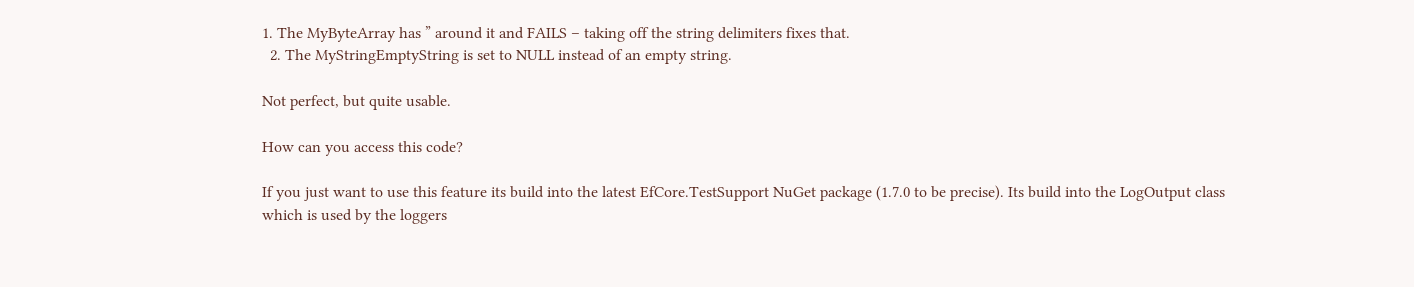1. The MyByteArray has ” around it and FAILS – taking off the string delimiters fixes that.
  2. The MyStringEmptyString is set to NULL instead of an empty string.

Not perfect, but quite usable.

How can you access this code?

If you just want to use this feature its build into the latest EfCore.TestSupport NuGet package (1.7.0 to be precise). Its build into the LogOutput class which is used by the loggers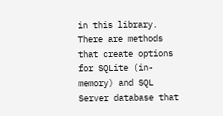in this library. There are methods that create options for SQLite (in-memory) and SQL Server database that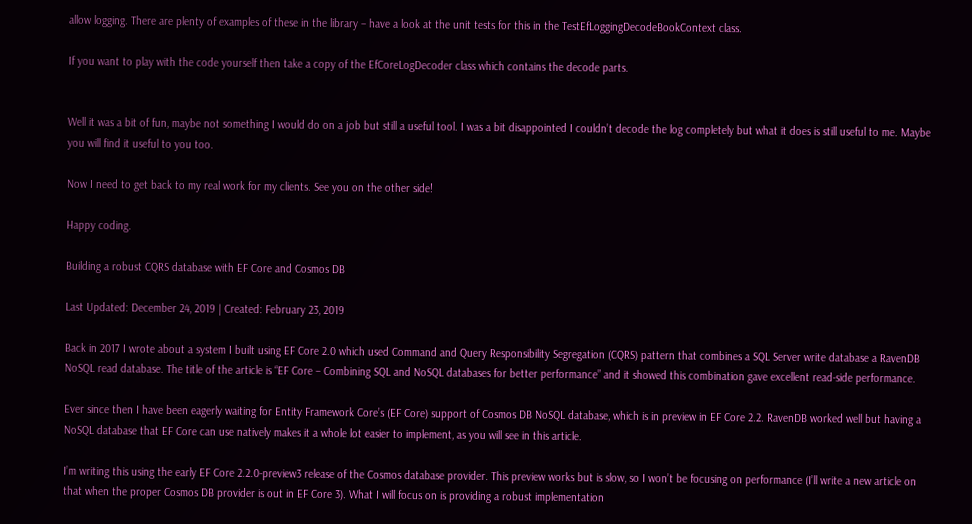allow logging. There are plenty of examples of these in the library – have a look at the unit tests for this in the TestEfLoggingDecodeBookContext class.

If you want to play with the code yourself then take a copy of the EfCoreLogDecoder class which contains the decode parts.


Well it was a bit of fun, maybe not something I would do on a job but still a useful tool. I was a bit disappointed I couldn’t decode the log completely but what it does is still useful to me. Maybe you will find it useful to you too.

Now I need to get back to my real work for my clients. See you on the other side!

Happy coding.

Building a robust CQRS database with EF Core and Cosmos DB

Last Updated: December 24, 2019 | Created: February 23, 2019

Back in 2017 I wrote about a system I built using EF Core 2.0 which used Command and Query Responsibility Segregation (CQRS) pattern that combines a SQL Server write database a RavenDB NoSQL read database. The title of the article is “EF Core – Combining SQL and NoSQL databases for better performance” and it showed this combination gave excellent read-side performance.

Ever since then I have been eagerly waiting for Entity Framework Core’s (EF Core) support of Cosmos DB NoSQL database, which is in preview in EF Core 2.2. RavenDB worked well but having a NoSQL database that EF Core can use natively makes it a whole lot easier to implement, as you will see in this article.

I’m writing this using the early EF Core 2.2.0-preview3 release of the Cosmos database provider. This preview works but is slow, so I won’t be focusing on performance (I’ll write a new article on that when the proper Cosmos DB provider is out in EF Core 3). What I will focus on is providing a robust implementation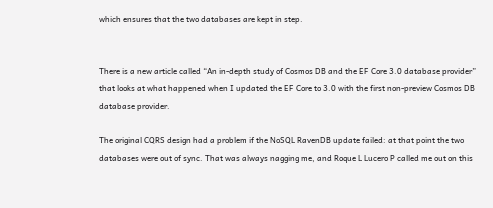which ensures that the two databases are kept in step.


There is a new article called “An in-depth study of Cosmos DB and the EF Core 3.0 database provider” that looks at what happened when I updated the EF Core to 3.0 with the first non-preview Cosmos DB database provider.

The original CQRS design had a problem if the NoSQL RavenDB update failed: at that point the two databases were out of sync. That was always nagging me, and Roque L Lucero P called me out on this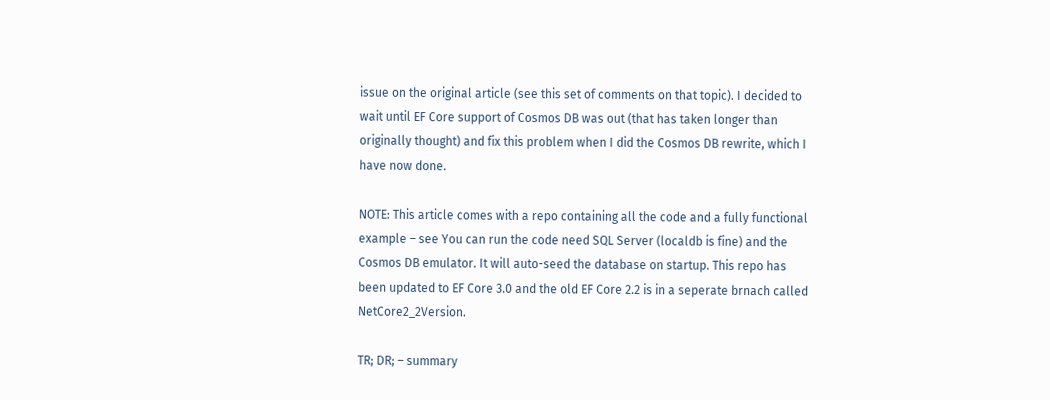issue on the original article (see this set of comments on that topic). I decided to wait until EF Core support of Cosmos DB was out (that has taken longer than originally thought) and fix this problem when I did the Cosmos DB rewrite, which I have now done.

NOTE: This article comes with a repo containing all the code and a fully functional example – see You can run the code need SQL Server (localdb is fine) and the Cosmos DB emulator. It will auto-seed the database on startup. This repo has been updated to EF Core 3.0 and the old EF Core 2.2 is in a seperate brnach called NetCore2_2Version.

TR; DR; – summary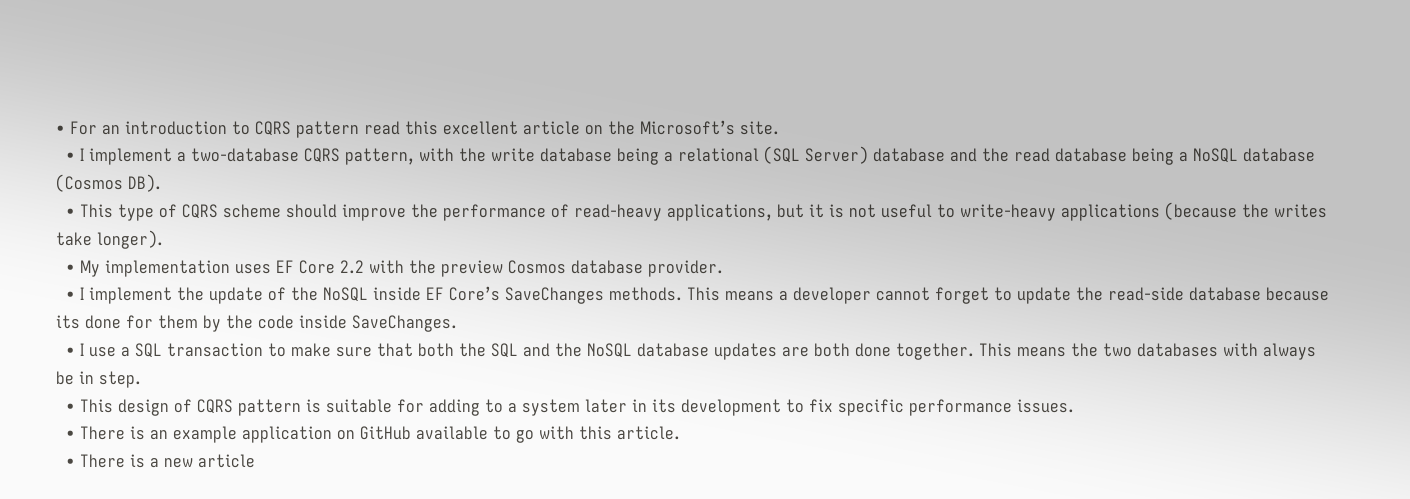• For an introduction to CQRS pattern read this excellent article on the Microsoft’s site.
  • I implement a two-database CQRS pattern, with the write database being a relational (SQL Server) database and the read database being a NoSQL database (Cosmos DB).
  • This type of CQRS scheme should improve the performance of read-heavy applications, but it is not useful to write-heavy applications (because the writes take longer).
  • My implementation uses EF Core 2.2 with the preview Cosmos database provider.
  • I implement the update of the NoSQL inside EF Core’s SaveChanges methods. This means a developer cannot forget to update the read-side database because its done for them by the code inside SaveChanges.
  • I use a SQL transaction to make sure that both the SQL and the NoSQL database updates are both done together. This means the two databases with always be in step.
  • This design of CQRS pattern is suitable for adding to a system later in its development to fix specific performance issues.
  • There is an example application on GitHub available to go with this article.
  • There is a new article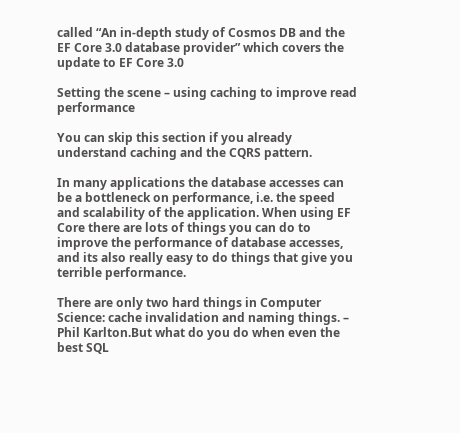called “An in-depth study of Cosmos DB and the EF Core 3.0 database provider” which covers the update to EF Core 3.0

Setting the scene – using caching to improve read performance

You can skip this section if you already understand caching and the CQRS pattern.

In many applications the database accesses can be a bottleneck on performance, i.e. the speed and scalability of the application. When using EF Core there are lots of things you can do to improve the performance of database accesses, and its also really easy to do things that give you terrible performance.

There are only two hard things in Computer Science: cache invalidation and naming things. – Phil Karlton.But what do you do when even the best SQL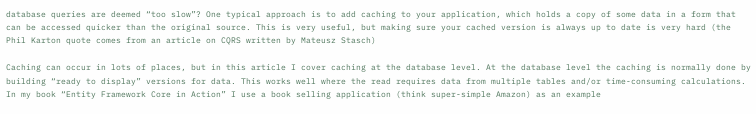database queries are deemed “too slow”? One typical approach is to add caching to your application, which holds a copy of some data in a form that can be accessed quicker than the original source. This is very useful, but making sure your cached version is always up to date is very hard (the Phil Karton quote comes from an article on CQRS written by Mateusz Stasch)

Caching can occur in lots of places, but in this article I cover caching at the database level. At the database level the caching is normally done by building “ready to display” versions for data. This works well where the read requires data from multiple tables and/or time-consuming calculations. In my book “Entity Framework Core in Action” I use a book selling application (think super-simple Amazon) as an example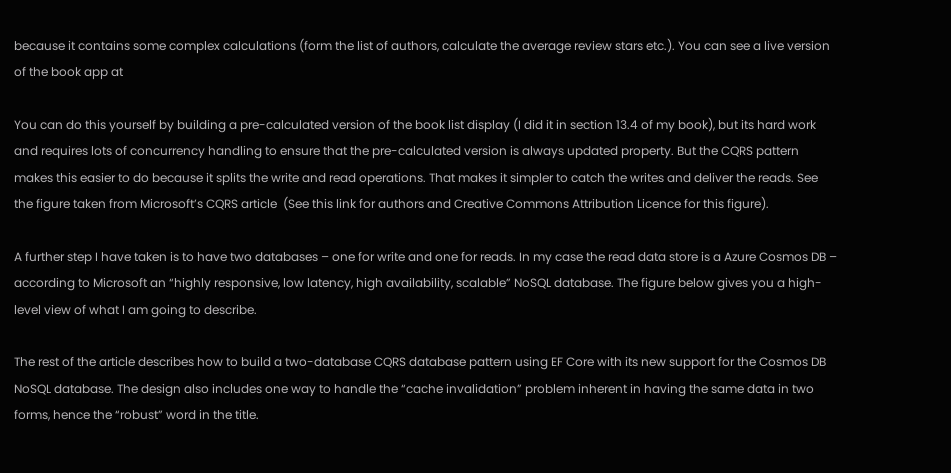because it contains some complex calculations (form the list of authors, calculate the average review stars etc.). You can see a live version of the book app at

You can do this yourself by building a pre-calculated version of the book list display (I did it in section 13.4 of my book), but its hard work and requires lots of concurrency handling to ensure that the pre-calculated version is always updated property. But the CQRS pattern makes this easier to do because it splits the write and read operations. That makes it simpler to catch the writes and deliver the reads. See the figure taken from Microsoft’s CQRS article  (See this link for authors and Creative Commons Attribution Licence for this figure).

A further step I have taken is to have two databases – one for write and one for reads. In my case the read data store is a Azure Cosmos DB – according to Microsoft an “highly responsive, low latency, high availability, scalable” NoSQL database. The figure below gives you a high-level view of what I am going to describe.

The rest of the article describes how to build a two-database CQRS database pattern using EF Core with its new support for the Cosmos DB NoSQL database. The design also includes one way to handle the “cache invalidation” problem inherent in having the same data in two forms, hence the “robust” word in the title.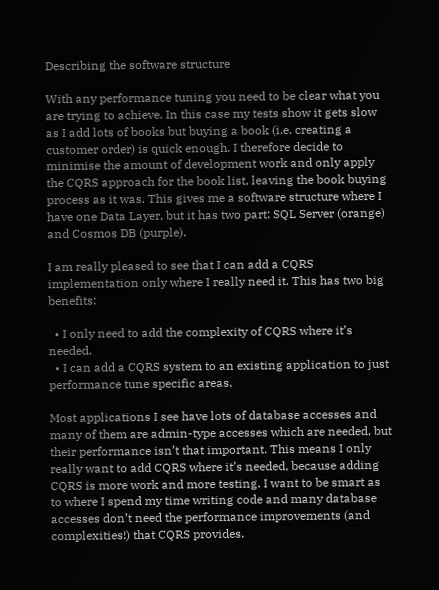Describing the software structure

With any performance tuning you need to be clear what you are trying to achieve. In this case my tests show it gets slow as I add lots of books but buying a book (i.e. creating a customer order) is quick enough. I therefore decide to minimise the amount of development work and only apply the CQRS approach for the book list, leaving the book buying process as it was. This gives me a software structure where I have one Data Layer, but it has two part: SQL Server (orange) and Cosmos DB (purple).

I am really pleased to see that I can add a CQRS implementation only where I really need it. This has two big benefits:

  • I only need to add the complexity of CQRS where it’s needed.
  • I can add a CQRS system to an existing application to just performance tune specific areas.

Most applications I see have lots of database accesses and many of them are admin-type accesses which are needed, but their performance isn’t that important. This means I only really want to add CQRS where it’s needed, because adding CQRS is more work and more testing. I want to be smart as to where I spend my time writing code and many database accesses don’t need the performance improvements (and complexities!) that CQRS provides.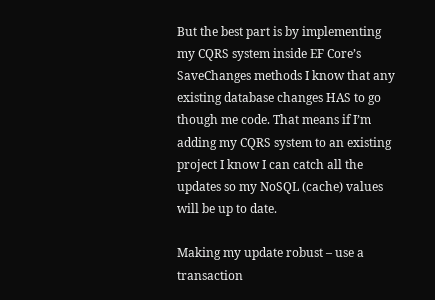But the best part is by implementing my CQRS system inside EF Core’s SaveChanges methods I know that any existing database changes HAS to go though me code. That means if I’m adding my CQRS system to an existing project I know I can catch all the updates so my NoSQL (cache) values will be up to date.

Making my update robust – use a transaction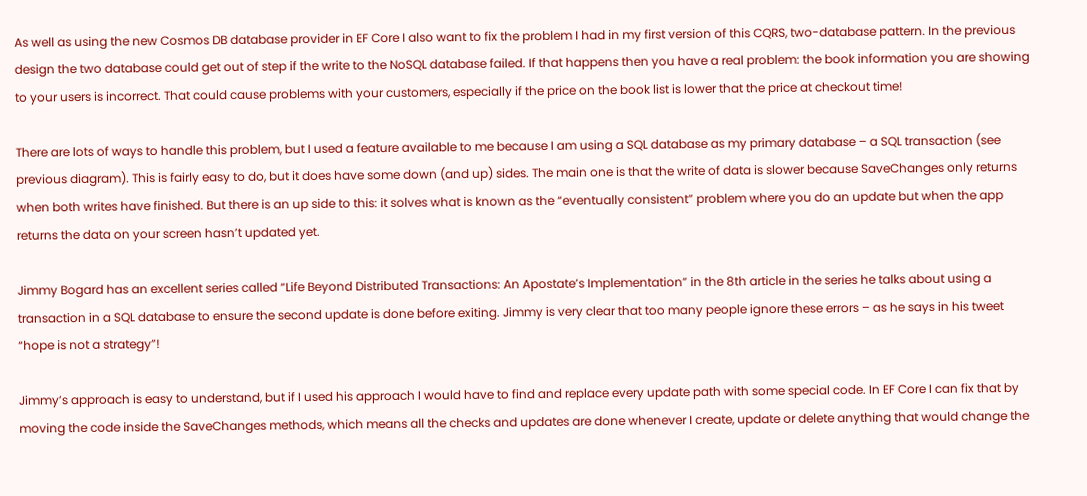As well as using the new Cosmos DB database provider in EF Core I also want to fix the problem I had in my first version of this CQRS, two-database pattern. In the previous design the two database could get out of step if the write to the NoSQL database failed. If that happens then you have a real problem: the book information you are showing to your users is incorrect. That could cause problems with your customers, especially if the price on the book list is lower that the price at checkout time!

There are lots of ways to handle this problem, but I used a feature available to me because I am using a SQL database as my primary database – a SQL transaction (see previous diagram). This is fairly easy to do, but it does have some down (and up) sides. The main one is that the write of data is slower because SaveChanges only returns when both writes have finished. But there is an up side to this: it solves what is known as the “eventually consistent” problem where you do an update but when the app returns the data on your screen hasn’t updated yet.

Jimmy Bogard has an excellent series called “Life Beyond Distributed Transactions: An Apostate’s Implementation” in the 8th article in the series he talks about using a transaction in a SQL database to ensure the second update is done before exiting. Jimmy is very clear that too many people ignore these errors – as he says in his tweet “hope is not a strategy”!

Jimmy’s approach is easy to understand, but if I used his approach I would have to find and replace every update path with some special code. In EF Core I can fix that by moving the code inside the SaveChanges methods, which means all the checks and updates are done whenever I create, update or delete anything that would change the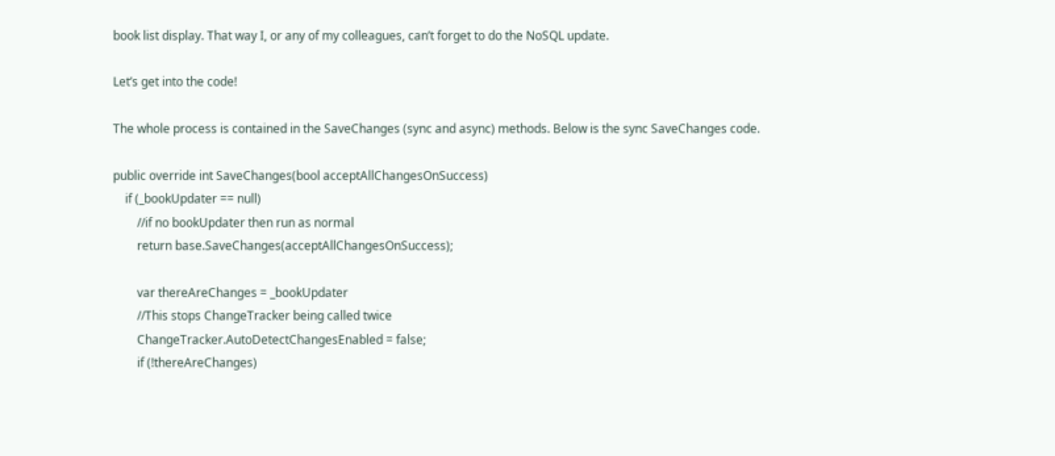book list display. That way I, or any of my colleagues, can’t forget to do the NoSQL update.

Let’s get into the code!

The whole process is contained in the SaveChanges (sync and async) methods. Below is the sync SaveChanges code.

public override int SaveChanges(bool acceptAllChangesOnSuccess)
    if (_bookUpdater == null)
        //if no bookUpdater then run as normal
        return base.SaveChanges(acceptAllChangesOnSuccess);

        var thereAreChanges = _bookUpdater
        //This stops ChangeTracker being called twice
        ChangeTracker.AutoDetectChangesEnabled = false;
        if (!thereAreChanges)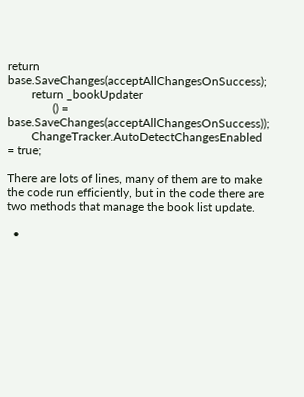return base.SaveChanges(acceptAllChangesOnSuccess);
        return _bookUpdater
               () = base.SaveChanges(acceptAllChangesOnSuccess));
        ChangeTracker.AutoDetectChangesEnabled = true;

There are lots of lines, many of them are to make the code run efficiently, but in the code there are two methods that manage the book list update.

  •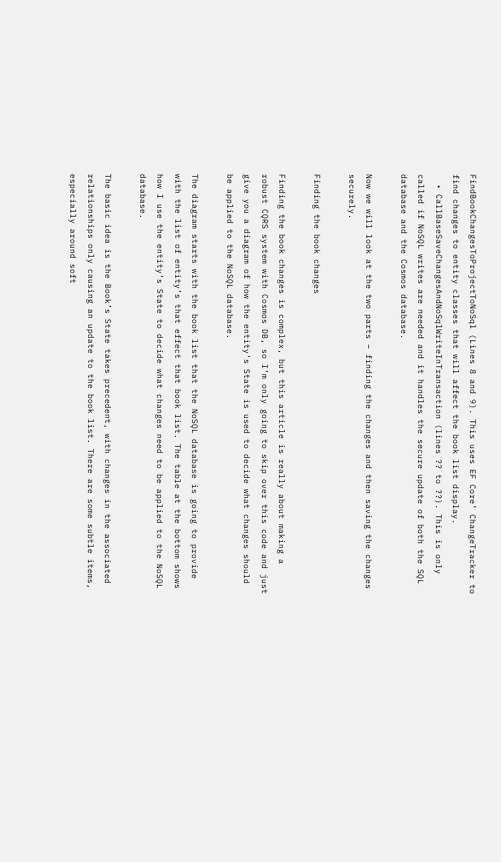FindBookChangesToProjectToNoSql (Lines 8 and 9). This uses EF Core’ ChangeTracker to find changes to entity classes that will affect the book list display.
  • CallBaseSaveChangesAndNoSqlWriteInTransaction (lines ?? to ??). This is only called if NoSQL writes are needed and it handles the secure update of both the SQL database and the Cosmos database.

Now we will look at the two parts – finding the changes and then saving the changes securely.

Finding the book changes

Finding the book changes is complex, but this article is really about making a robust CQRS system with Cosmos DB, so I’m only going to skip over this code and just give you a diagram of how the entity’s State is used to decide what changes should be applied to the NoSQL database.

The diagram starts with the book list that the NoSQL database is going to provide with the list of entity’s that effect that book list. The table at the bottom shows how I use the entity’s State to decide what changes need to be applied to the NoSQL database.

The basic idea is the Book’s State takes precedent, with changes in the associated relationships only causing an update to the book list. There are some subtle items, especially around soft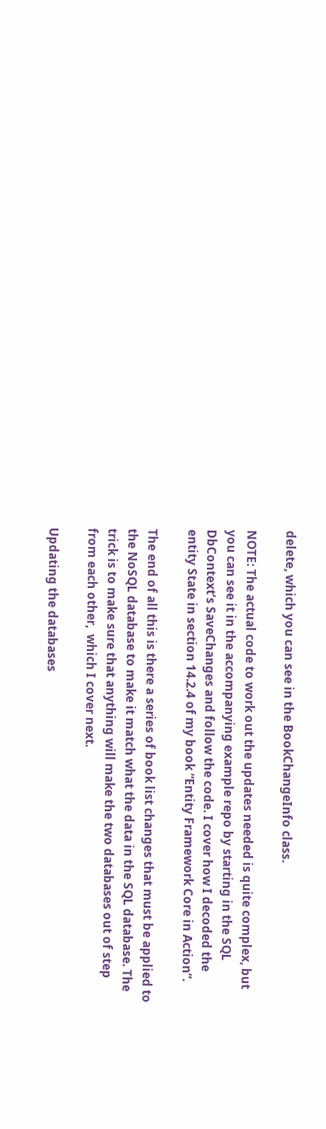delete, which you can see in the BookChangeInfo class.

NOTE: The actual code to work out the updates needed is quite complex, but you can see it in the accompanying example repo by starting in the SQL DbContext’s SaveChanges and follow the code. I cover how I decoded the entity State in section 14.2.4 of my book “Entity Framework Core in Action”.

The end of all this is there a series of book list changes that must be applied to the NoSQL database to make it match what the data in the SQL database. The trick is to make sure that anything will make the two databases out of step from each other,  which I cover next.

Updating the databases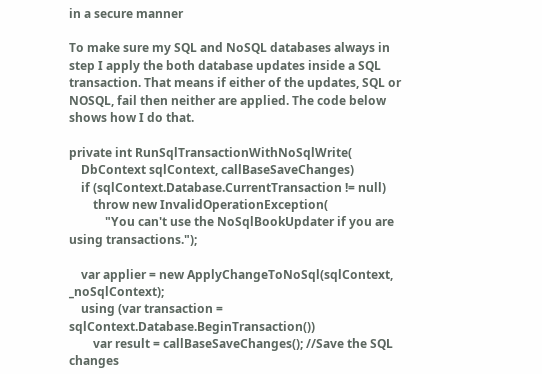in a secure manner

To make sure my SQL and NoSQL databases always in step I apply the both database updates inside a SQL transaction. That means if either of the updates, SQL or NOSQL, fail then neither are applied. The code below shows how I do that.

private int RunSqlTransactionWithNoSqlWrite(
    DbContext sqlContext, callBaseSaveChanges)
    if (sqlContext.Database.CurrentTransaction != null)
        throw new InvalidOperationException(
            "You can't use the NoSqlBookUpdater if you are using transactions.");

    var applier = new ApplyChangeToNoSql(sqlContext, _noSqlContext);
    using (var transaction = sqlContext.Database.BeginTransaction())
        var result = callBaseSaveChanges(); //Save the SQL changes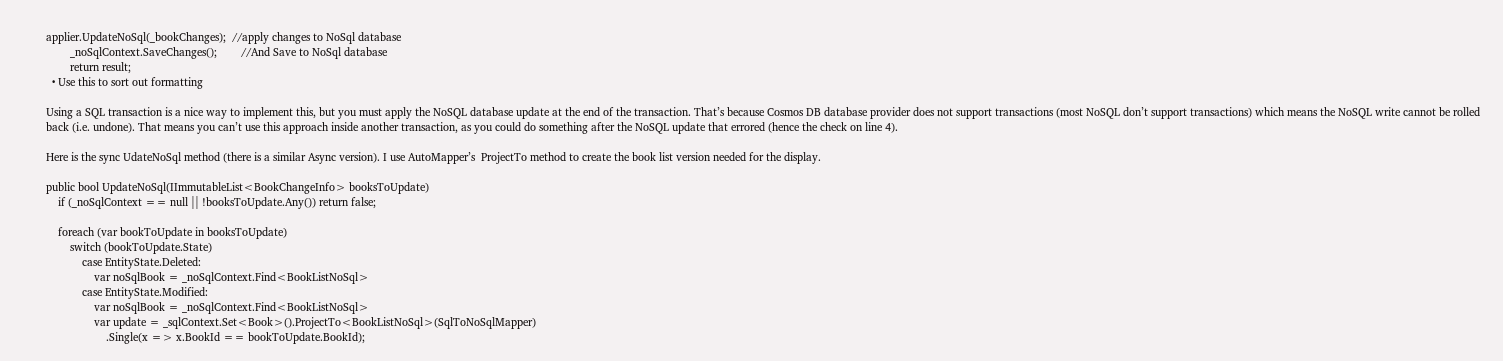applier.UpdateNoSql(_bookChanges);  //apply changes to NoSql database
        _noSqlContext.SaveChanges();        //And Save to NoSql database
        return result;
  • Use this to sort out formatting

Using a SQL transaction is a nice way to implement this, but you must apply the NoSQL database update at the end of the transaction. That’s because Cosmos DB database provider does not support transactions (most NoSQL don’t support transactions) which means the NoSQL write cannot be rolled back (i.e. undone). That means you can’t use this approach inside another transaction, as you could do something after the NoSQL update that errored (hence the check on line 4).

Here is the sync UdateNoSql method (there is a similar Async version). I use AutoMapper’s  ProjectTo method to create the book list version needed for the display.

public bool UpdateNoSql(IImmutableList<BookChangeInfo> booksToUpdate)
    if (_noSqlContext == null || !booksToUpdate.Any()) return false;

    foreach (var bookToUpdate in booksToUpdate)
        switch (bookToUpdate.State)
            case EntityState.Deleted:
                var noSqlBook = _noSqlContext.Find<BookListNoSql>
            case EntityState.Modified:
                var noSqlBook = _noSqlContext.Find<BookListNoSql>
                var update = _sqlContext.Set<Book>().ProjectTo<BookListNoSql>(SqlToNoSqlMapper)
                    .Single(x => x.BookId == bookToUpdate.BookId);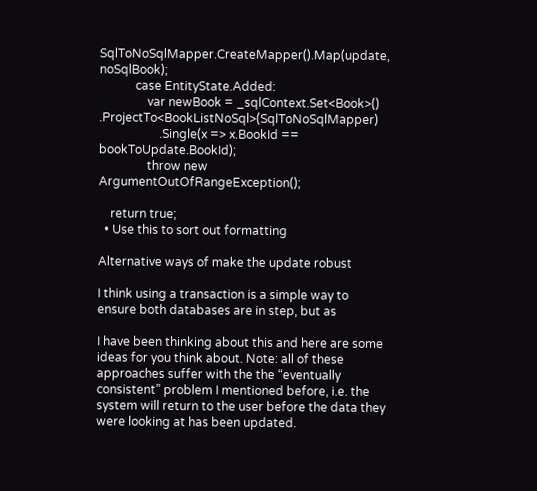SqlToNoSqlMapper.CreateMapper().Map(update, noSqlBook);
            case EntityState.Added:
                var newBook = _sqlContext.Set<Book>()                    .ProjectTo<BookListNoSql>(SqlToNoSqlMapper)
                    .Single(x => x.BookId == bookToUpdate.BookId);
                throw new ArgumentOutOfRangeException();

    return true;
  • Use this to sort out formatting

Alternative ways of make the update robust

I think using a transaction is a simple way to ensure both databases are in step, but as

I have been thinking about this and here are some ideas for you think about. Note: all of these approaches suffer with the the “eventually consistent” problem I mentioned before, i.e. the system will return to the user before the data they were looking at has been updated.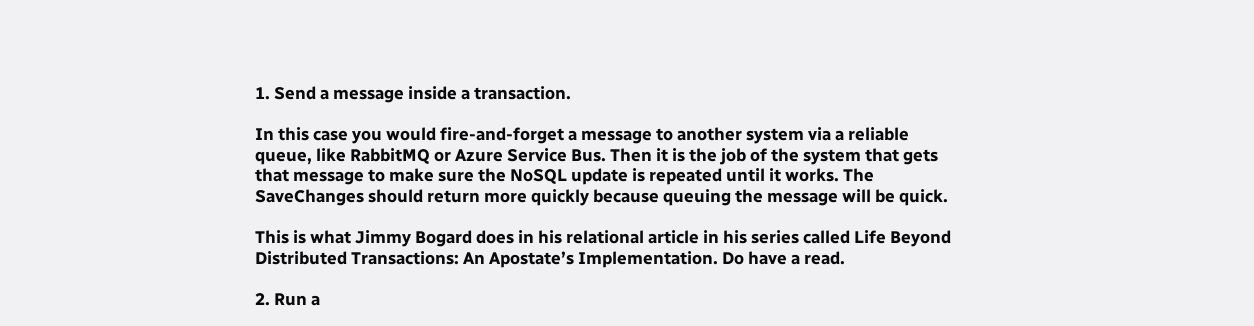1. Send a message inside a transaction.

In this case you would fire-and-forget a message to another system via a reliable queue, like RabbitMQ or Azure Service Bus. Then it is the job of the system that gets that message to make sure the NoSQL update is repeated until it works. The SaveChanges should return more quickly because queuing the message will be quick.

This is what Jimmy Bogard does in his relational article in his series called Life Beyond Distributed Transactions: An Apostate’s Implementation. Do have a read.

2. Run a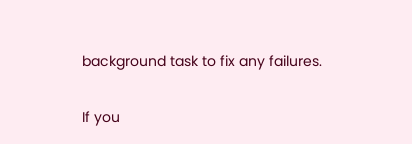background task to fix any failures.

If you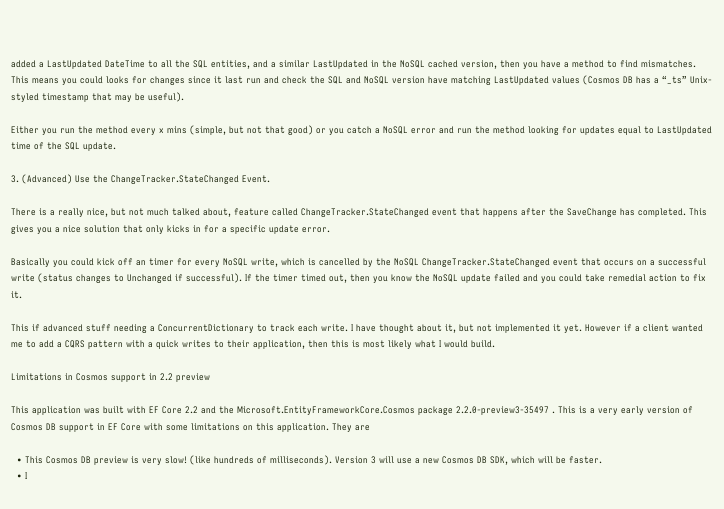added a LastUpdated DateTime to all the SQL entities, and a similar LastUpdated in the NoSQL cached version, then you have a method to find mismatches. This means you could looks for changes since it last run and check the SQL and NoSQL version have matching LastUpdated values (Cosmos DB has a “_ts” Unix-styled timestamp that may be useful).

Either you run the method every x mins (simple, but not that good) or you catch a NoSQL error and run the method looking for updates equal to LastUpdated time of the SQL update.

3. (Advanced) Use the ChangeTracker.StateChanged Event.

There is a really nice, but not much talked about, feature called ChangeTracker.StateChanged event that happens after the SaveChange has completed. This gives you a nice solution that only kicks in for a specific update error.

Basically you could kick off an timer for every NoSQL write, which is cancelled by the NoSQL ChangeTracker.StateChanged event that occurs on a successful write (status changes to Unchanged if successful). If the timer timed out, then you know the NoSQL update failed and you could take remedial action to fix it.

This if advanced stuff needing a ConcurrentDictionary to track each write. I have thought about it, but not implemented it yet. However if a client wanted me to add a CQRS pattern with a quick writes to their application, then this is most likely what I would build.

Limitations in Cosmos support in 2.2 preview

This application was built with EF Core 2.2 and the Microsoft.EntityFrameworkCore.Cosmos package 2.2.0-preview3-35497 . This is a very early version of Cosmos DB support in EF Core with some limitations on this application. They are

  • This Cosmos DB preview is very slow! (like hundreds of milliseconds). Version 3 will use a new Cosmos DB SDK, which will be faster.
  • I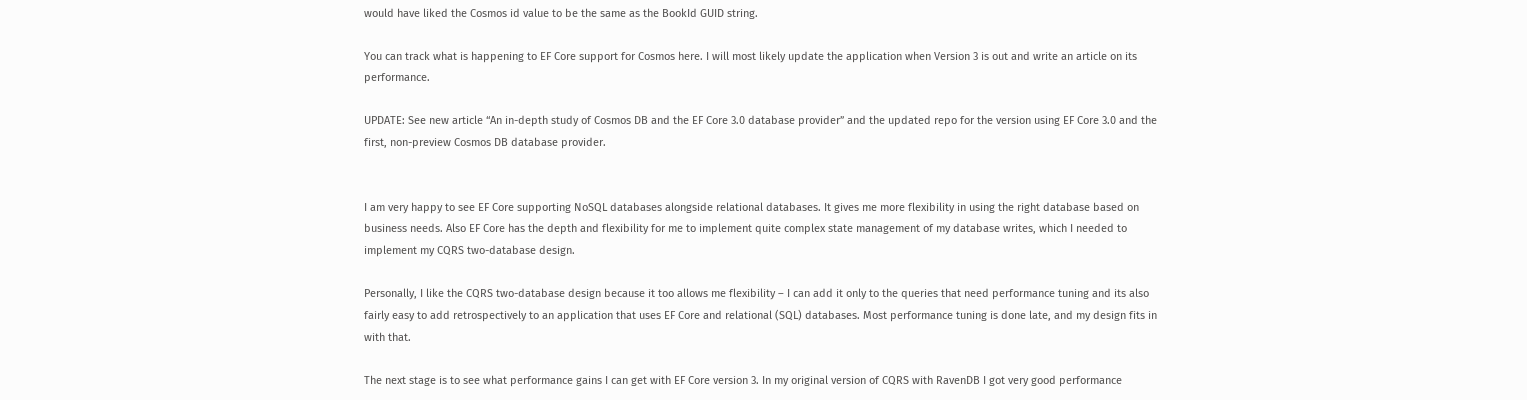would have liked the Cosmos id value to be the same as the BookId GUID string.

You can track what is happening to EF Core support for Cosmos here. I will most likely update the application when Version 3 is out and write an article on its performance.

UPDATE: See new article “An in-depth study of Cosmos DB and the EF Core 3.0 database provider” and the updated repo for the version using EF Core 3.0 and the first, non-preview Cosmos DB database provider.


I am very happy to see EF Core supporting NoSQL databases alongside relational databases. It gives me more flexibility in using the right database based on business needs. Also EF Core has the depth and flexibility for me to implement quite complex state management of my database writes, which I needed to implement my CQRS two-database design.

Personally, I like the CQRS two-database design because it too allows me flexibility – I can add it only to the queries that need performance tuning and its also fairly easy to add retrospectively to an application that uses EF Core and relational (SQL) databases. Most performance tuning is done late, and my design fits in with that.

The next stage is to see what performance gains I can get with EF Core version 3. In my original version of CQRS with RavenDB I got very good performance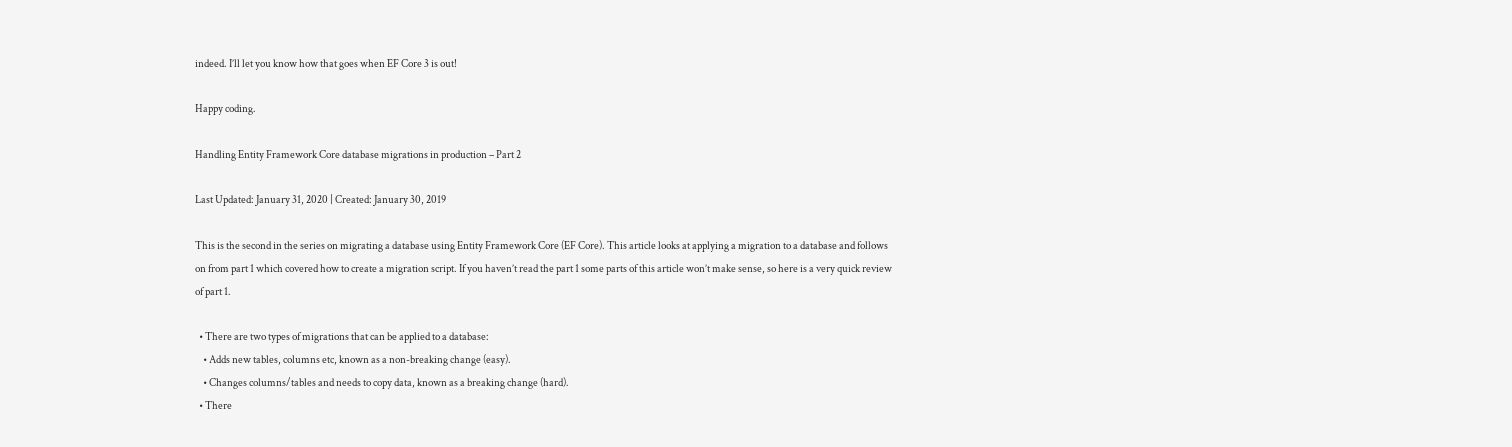indeed. I’ll let you know how that goes when EF Core 3 is out!

Happy coding.

Handling Entity Framework Core database migrations in production – Part 2

Last Updated: January 31, 2020 | Created: January 30, 2019

This is the second in the series on migrating a database using Entity Framework Core (EF Core). This article looks at applying a migration to a database and follows on from part 1 which covered how to create a migration script. If you haven’t read the part 1 some parts of this article won’t make sense, so here is a very quick review of part 1.

  • There are two types of migrations that can be applied to a database:
    • Adds new tables, columns etc, known as a non-breaking change (easy).
    • Changes columns/tables and needs to copy data, known as a breaking change (hard).
  • There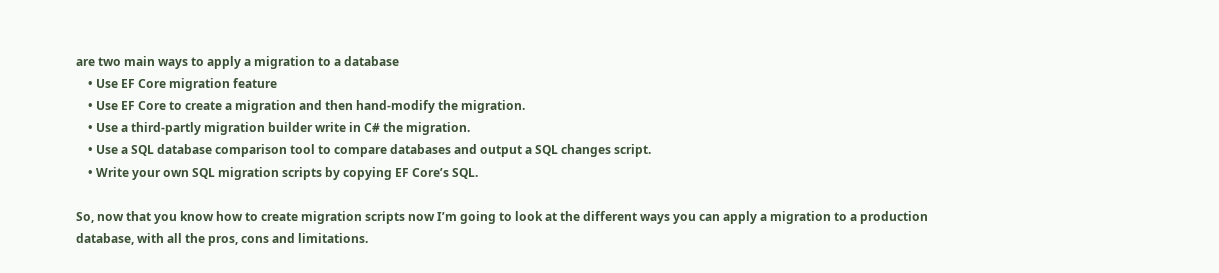are two main ways to apply a migration to a database
    • Use EF Core migration feature
    • Use EF Core to create a migration and then hand-modify the migration.
    • Use a third-partly migration builder write in C# the migration.
    • Use a SQL database comparison tool to compare databases and output a SQL changes script.
    • Write your own SQL migration scripts by copying EF Core’s SQL.

So, now that you know how to create migration scripts now I’m going to look at the different ways you can apply a migration to a production database, with all the pros, cons and limitations.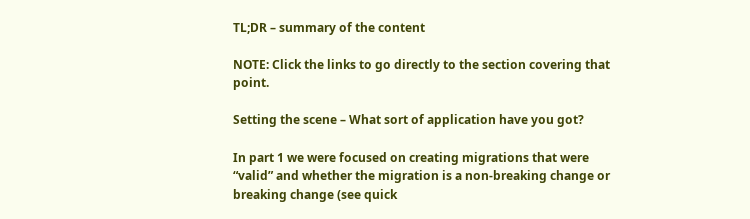TL;DR – summary of the content

NOTE: Click the links to go directly to the section covering that point.

Setting the scene – What sort of application have you got?

In part 1 we were focused on creating migrations that were “valid” and whether the migration is a non-breaking change or breaking change (see quick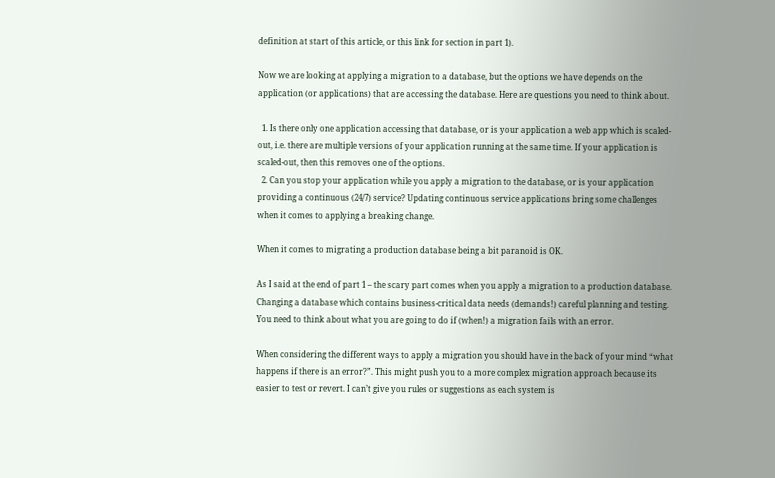definition at start of this article, or this link for section in part 1).

Now we are looking at applying a migration to a database, but the options we have depends on the application (or applications) that are accessing the database. Here are questions you need to think about.

  1. Is there only one application accessing that database, or is your application a web app which is scaled-out, i.e. there are multiple versions of your application running at the same time. If your application is scaled-out, then this removes one of the options.
  2. Can you stop your application while you apply a migration to the database, or is your application providing a continuous (24/7) service? Updating continuous service applications bring some challenges when it comes to applying a breaking change.

When it comes to migrating a production database being a bit paranoid is OK.

As I said at the end of part 1 – the scary part comes when you apply a migration to a production database. Changing a database which contains business-critical data needs (demands!) careful planning and testing. You need to think about what you are going to do if (when!) a migration fails with an error.

When considering the different ways to apply a migration you should have in the back of your mind “what happens if there is an error?”. This might push you to a more complex migration approach because its easier to test or revert. I can’t give you rules or suggestions as each system is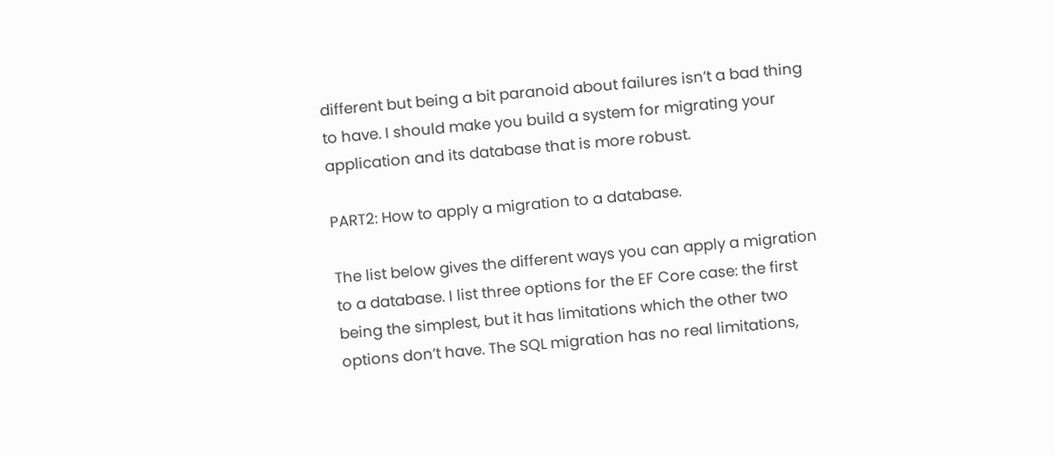different but being a bit paranoid about failures isn’t a bad thing to have. I should make you build a system for migrating your application and its database that is more robust.

PART2: How to apply a migration to a database.

The list below gives the different ways you can apply a migration to a database. I list three options for the EF Core case: the first being the simplest, but it has limitations which the other two options don’t have. The SQL migration has no real limitations,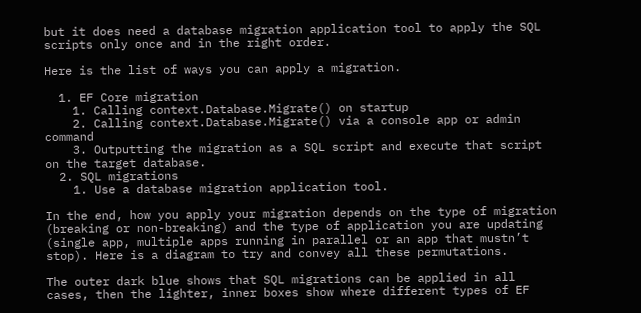but it does need a database migration application tool to apply the SQL scripts only once and in the right order.

Here is the list of ways you can apply a migration.

  1. EF Core migration
    1. Calling context.Database.Migrate() on startup
    2. Calling context.Database.Migrate() via a console app or admin command
    3. Outputting the migration as a SQL script and execute that script on the target database.
  2. SQL migrations
    1. Use a database migration application tool.

In the end, how you apply your migration depends on the type of migration (breaking or non-breaking) and the type of application you are updating (single app, multiple apps running in parallel or an app that mustn’t stop). Here is a diagram to try and convey all these permutations.

The outer dark blue shows that SQL migrations can be applied in all cases, then the lighter, inner boxes show where different types of EF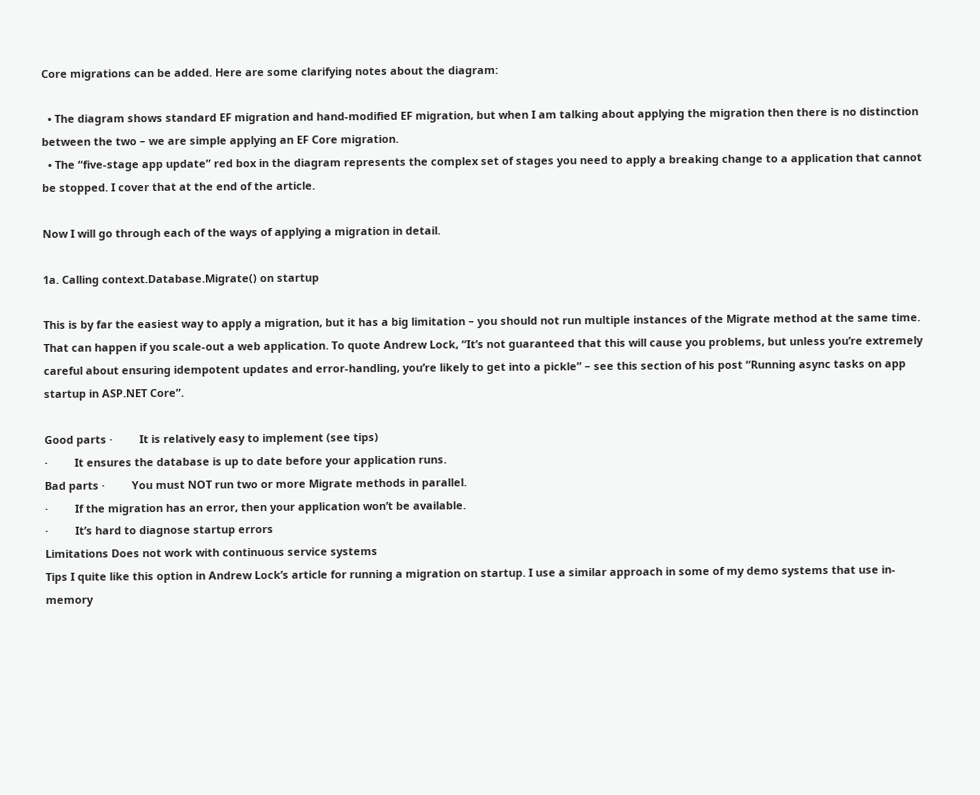Core migrations can be added. Here are some clarifying notes about the diagram:

  • The diagram shows standard EF migration and hand-modified EF migration, but when I am talking about applying the migration then there is no distinction between the two – we are simple applying an EF Core migration.
  • The “five-stage app update” red box in the diagram represents the complex set of stages you need to apply a breaking change to a application that cannot be stopped. I cover that at the end of the article.

Now I will go through each of the ways of applying a migration in detail.

1a. Calling context.Database.Migrate() on startup

This is by far the easiest way to apply a migration, but it has a big limitation – you should not run multiple instances of the Migrate method at the same time. That can happen if you scale-out a web application. To quote Andrew Lock, “It’s not guaranteed that this will cause you problems, but unless you’re extremely careful about ensuring idempotent updates and error-handling, you’re likely to get into a pickle” – see this section of his post “Running async tasks on app startup in ASP.NET Core”.

Good parts ·         It is relatively easy to implement (see tips)
·         It ensures the database is up to date before your application runs.
Bad parts ·         You must NOT run two or more Migrate methods in parallel.
·         If the migration has an error, then your application won’t be available.
·         It’s hard to diagnose startup errors
Limitations Does not work with continuous service systems
Tips I quite like this option in Andrew Lock’s article for running a migration on startup. I use a similar approach in some of my demo systems that use in-memory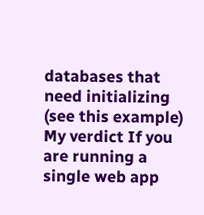databases that need initializing (see this example)
My verdict If you are running a single web app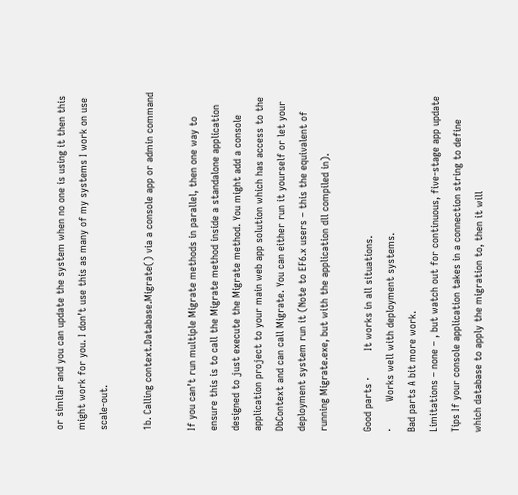or similar and you can update the system when no one is using it then this might work for you. I don’t use this as many of my systems I work on use scale-out.

1b. Calling context.Database.Migrate() via a console app or admin command

If you can’t run multiple Migrate methods in parallel, then one way to ensure this is to call the Migrate method inside a standalone application designed to just execute the Migrate method. You might add a console application project to your main web app solution which has access to the DbContext and can call Migrate. You can either run it yourself or let your deployment system run it (Note to EF6.x users – this the equivalent of running Migrate.exe, but with the application dll compiled in).

Good parts ·         It works in all situations.
·         Works well with deployment systems.
Bad parts A bit more work.
Limitations – none – , but watch out for continuous, five-stage app update
Tips If your console application takes in a connection string to define which database to apply the migration to, then it will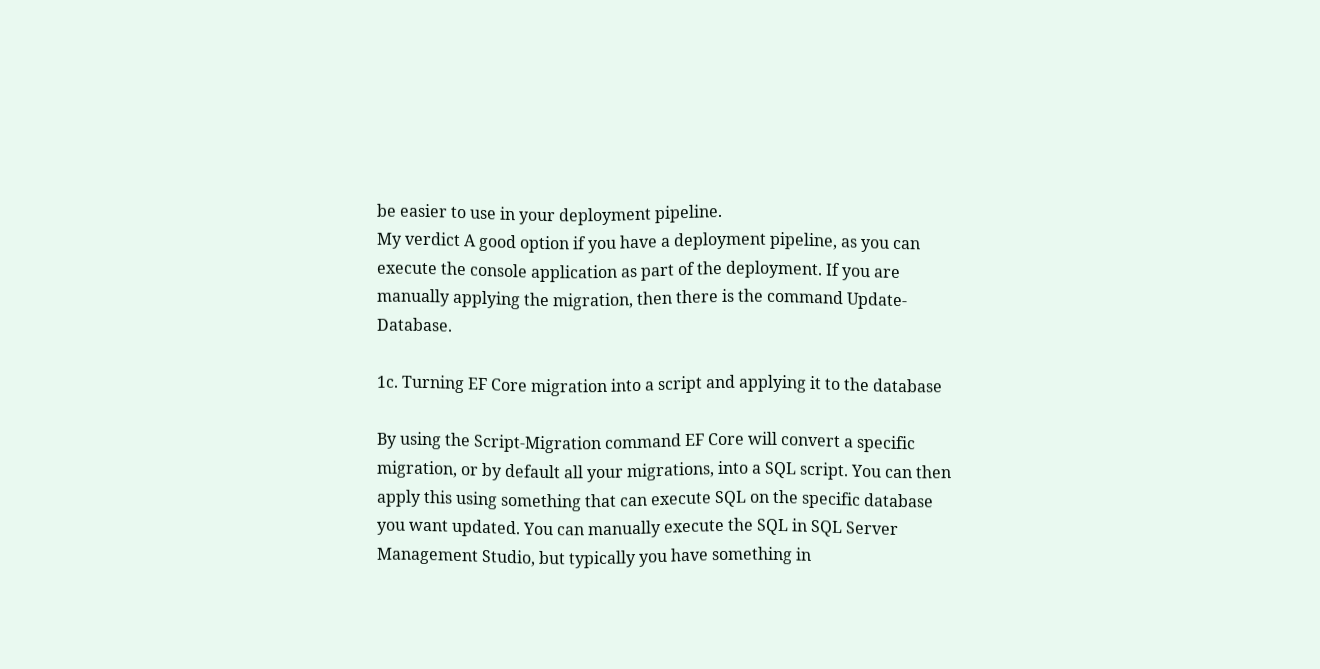be easier to use in your deployment pipeline.
My verdict A good option if you have a deployment pipeline, as you can execute the console application as part of the deployment. If you are manually applying the migration, then there is the command Update-Database.

1c. Turning EF Core migration into a script and applying it to the database

By using the Script-Migration command EF Core will convert a specific migration, or by default all your migrations, into a SQL script. You can then apply this using something that can execute SQL on the specific database you want updated. You can manually execute the SQL in SQL Server Management Studio, but typically you have something in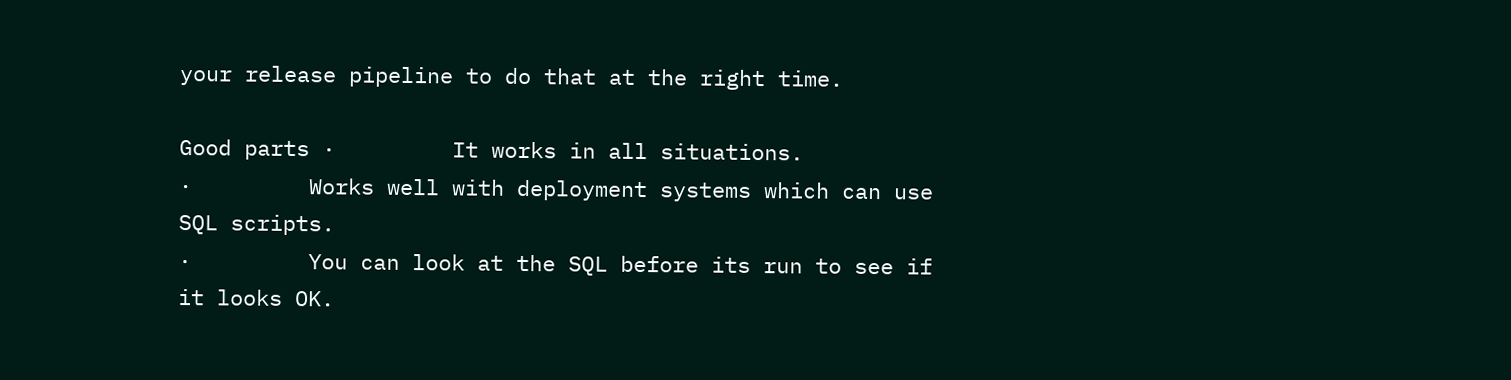your release pipeline to do that at the right time.

Good parts ·         It works in all situations.
·         Works well with deployment systems which can use SQL scripts.
·         You can look at the SQL before its run to see if it looks OK.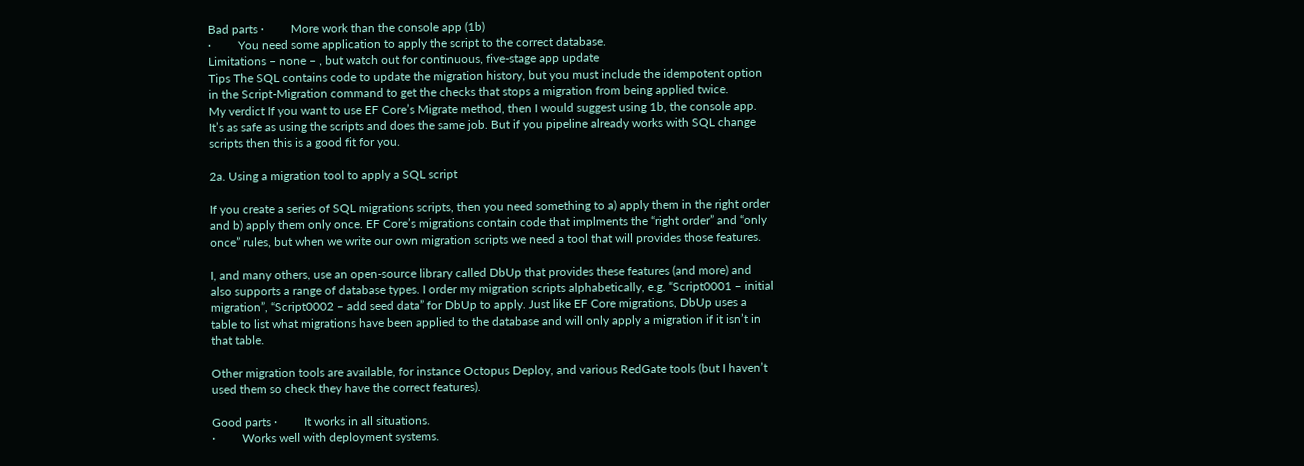Bad parts ·         More work than the console app (1b)
·         You need some application to apply the script to the correct database.
Limitations – none – , but watch out for continuous, five-stage app update
Tips The SQL contains code to update the migration history, but you must include the idempotent option in the Script-Migration command to get the checks that stops a migration from being applied twice.
My verdict If you want to use EF Core’s Migrate method, then I would suggest using 1b, the console app. It’s as safe as using the scripts and does the same job. But if you pipeline already works with SQL change scripts then this is a good fit for you.

2a. Using a migration tool to apply a SQL script

If you create a series of SQL migrations scripts, then you need something to a) apply them in the right order and b) apply them only once. EF Core’s migrations contain code that implments the “right order” and “only once” rules, but when we write our own migration scripts we need a tool that will provides those features.

I, and many others, use an open-source library called DbUp that provides these features (and more) and also supports a range of database types. I order my migration scripts alphabetically, e.g. “Script0001 – initial migration”, “Script0002 – add seed data” for DbUp to apply. Just like EF Core migrations, DbUp uses a table to list what migrations have been applied to the database and will only apply a migration if it isn’t in that table.

Other migration tools are available, for instance Octopus Deploy, and various RedGate tools (but I haven’t used them so check they have the correct features).

Good parts ·         It works in all situations.
·         Works well with deployment systems.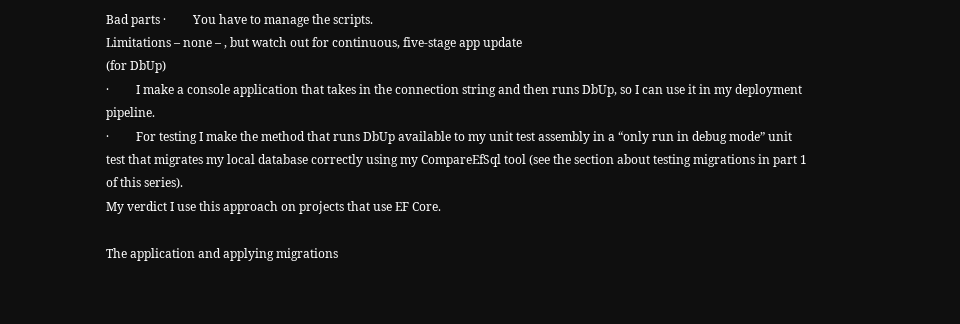Bad parts ·         You have to manage the scripts.
Limitations – none – , but watch out for continuous, five-stage app update
(for DbUp)
·         I make a console application that takes in the connection string and then runs DbUp, so I can use it in my deployment pipeline.
·         For testing I make the method that runs DbUp available to my unit test assembly in a “only run in debug mode” unit test that migrates my local database correctly using my CompareEfSql tool (see the section about testing migrations in part 1 of this series).
My verdict I use this approach on projects that use EF Core.

The application and applying migrations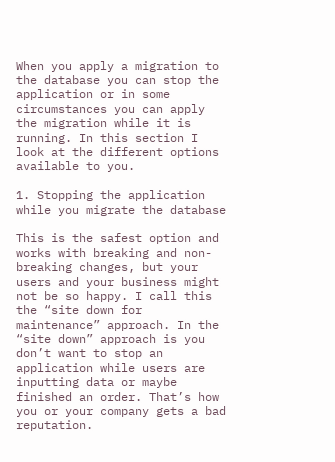When you apply a migration to the database you can stop the application or in some circumstances you can apply the migration while it is running. In this section I look at the different options available to you.

1. Stopping the application while you migrate the database

This is the safest option and works with breaking and non-breaking changes, but your users and your business might not be so happy. I call this the “site down for maintenance” approach. In the “site down” approach is you don’t want to stop an application while users are inputting data or maybe finished an order. That’s how you or your company gets a bad reputation.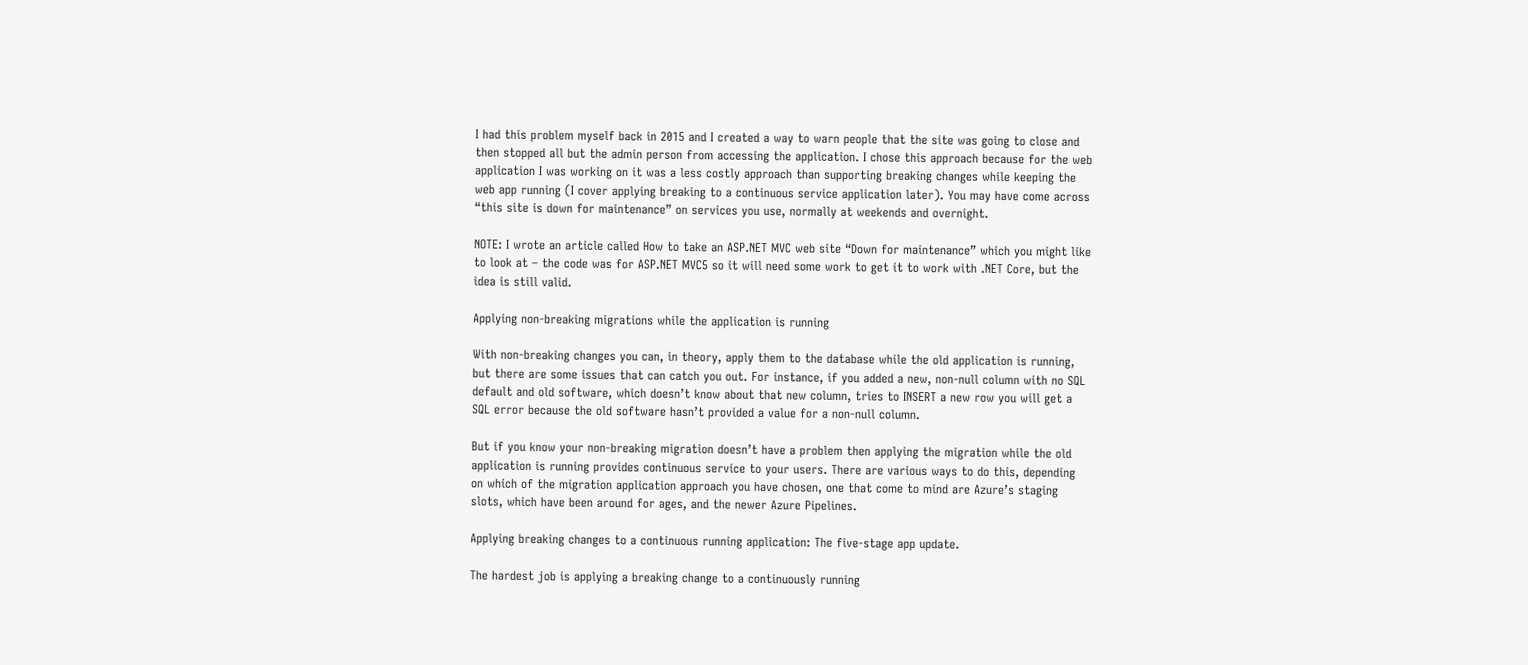I had this problem myself back in 2015 and I created a way to warn people that the site was going to close and then stopped all but the admin person from accessing the application. I chose this approach because for the web application I was working on it was a less costly approach than supporting breaking changes while keeping the web app running (I cover applying breaking to a continuous service application later). You may have come across “this site is down for maintenance” on services you use, normally at weekends and overnight.

NOTE: I wrote an article called How to take an ASP.NET MVC web site “Down for maintenance” which you might like to look at – the code was for ASP.NET MVC5 so it will need some work to get it to work with .NET Core, but the idea is still valid.

Applying non-breaking migrations while the application is running

With non-breaking changes you can, in theory, apply them to the database while the old application is running, but there are some issues that can catch you out. For instance, if you added a new, non-null column with no SQL default and old software, which doesn’t know about that new column, tries to INSERT a new row you will get a SQL error because the old software hasn’t provided a value for a non-null column.

But if you know your non-breaking migration doesn’t have a problem then applying the migration while the old application is running provides continuous service to your users. There are various ways to do this, depending on which of the migration application approach you have chosen, one that come to mind are Azure’s staging slots, which have been around for ages, and the newer Azure Pipelines.

Applying breaking changes to a continuous running application: The five-stage app update.

The hardest job is applying a breaking change to a continuously running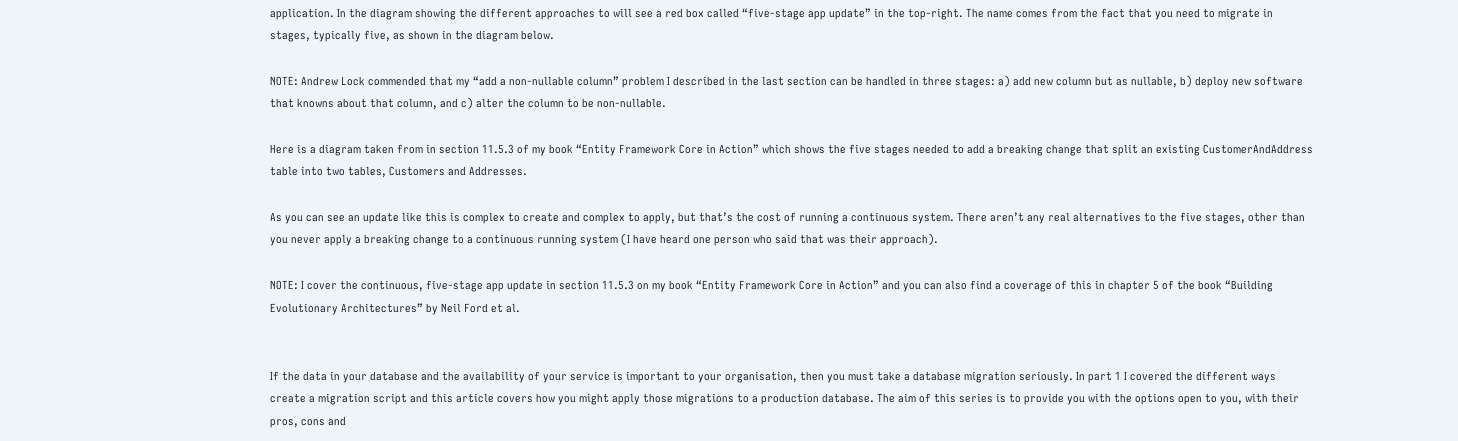application. In the diagram showing the different approaches to will see a red box called “five-stage app update” in the top-right. The name comes from the fact that you need to migrate in stages, typically five, as shown in the diagram below.

NOTE: Andrew Lock commended that my “add a non-nullable column” problem I described in the last section can be handled in three stages: a) add new column but as nullable, b) deploy new software that knowns about that column, and c) alter the column to be non-nullable.

Here is a diagram taken from in section 11.5.3 of my book “Entity Framework Core in Action” which shows the five stages needed to add a breaking change that split an existing CustomerAndAddress table into two tables, Customers and Addresses.

As you can see an update like this is complex to create and complex to apply, but that’s the cost of running a continuous system. There aren’t any real alternatives to the five stages, other than you never apply a breaking change to a continuous running system (I have heard one person who said that was their approach).

NOTE: I cover the continuous, five-stage app update in section 11.5.3 on my book “Entity Framework Core in Action” and you can also find a coverage of this in chapter 5 of the book “Building Evolutionary Architectures” by Neil Ford et al.


If the data in your database and the availability of your service is important to your organisation, then you must take a database migration seriously. In part 1 I covered the different ways create a migration script and this article covers how you might apply those migrations to a production database. The aim of this series is to provide you with the options open to you, with their pros, cons and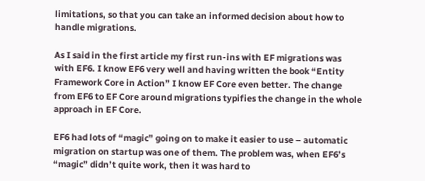limitations, so that you can take an informed decision about how to handle migrations.

As I said in the first article my first run-ins with EF migrations was with EF6. I know EF6 very well and having written the book “Entity Framework Core in Action” I know EF Core even better. The change from EF6 to EF Core around migrations typifies the change in the whole approach in EF Core.

EF6 had lots of “magic” going on to make it easier to use – automatic migration on startup was one of them. The problem was, when EF6’s “magic” didn’t quite work, then it was hard to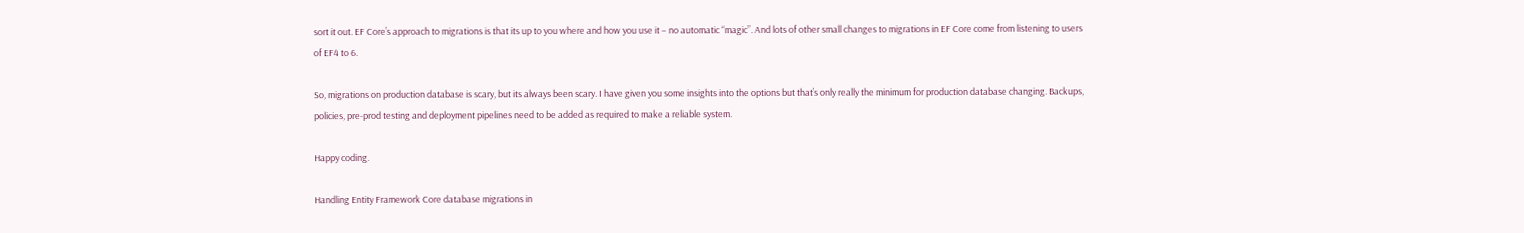sort it out. EF Core’s approach to migrations is that its up to you where and how you use it – no automatic “magic”. And lots of other small changes to migrations in EF Core come from listening to users of EF4 to 6.

So, migrations on production database is scary, but its always been scary. I have given you some insights into the options but that’s only really the minimum for production database changing. Backups, policies, pre-prod testing and deployment pipelines need to be added as required to make a reliable system.

Happy coding.

Handling Entity Framework Core database migrations in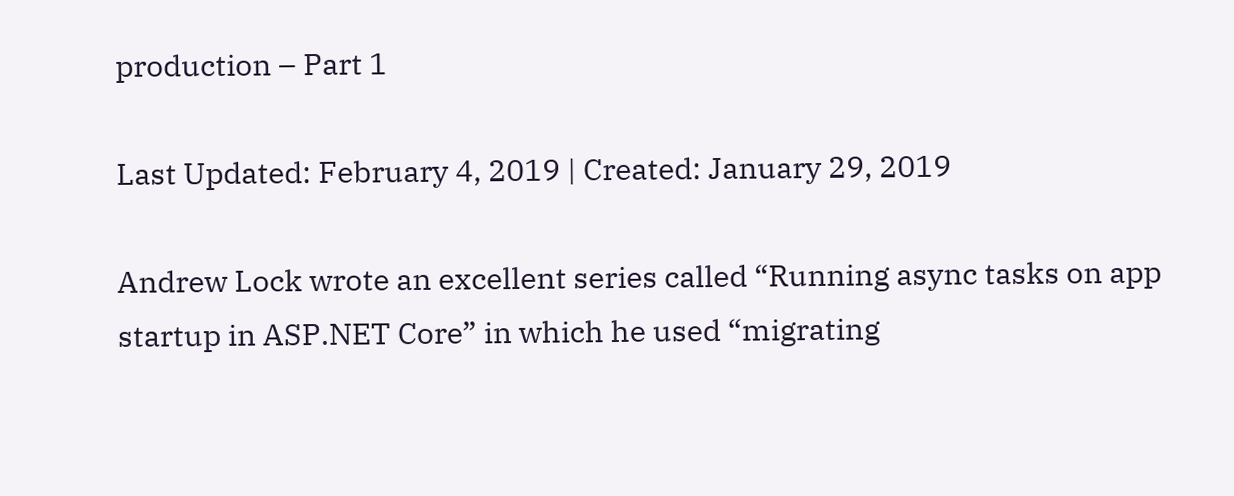production – Part 1

Last Updated: February 4, 2019 | Created: January 29, 2019

Andrew Lock wrote an excellent series called “Running async tasks on app startup in ASP.NET Core” in which he used “migrating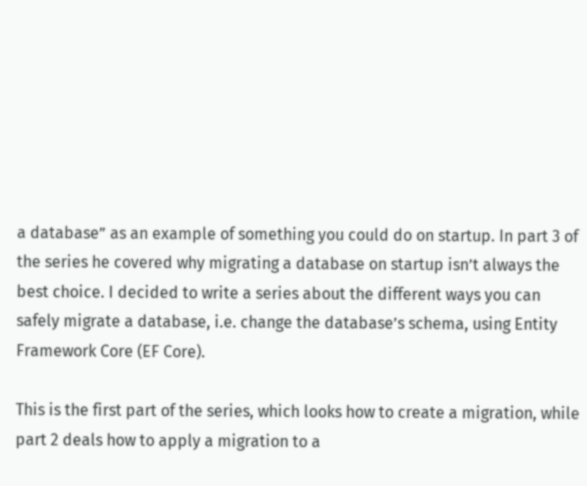a database” as an example of something you could do on startup. In part 3 of the series he covered why migrating a database on startup isn’t always the best choice. I decided to write a series about the different ways you can safely migrate a database, i.e. change the database’s schema, using Entity Framework Core (EF Core).

This is the first part of the series, which looks how to create a migration, while part 2 deals how to apply a migration to a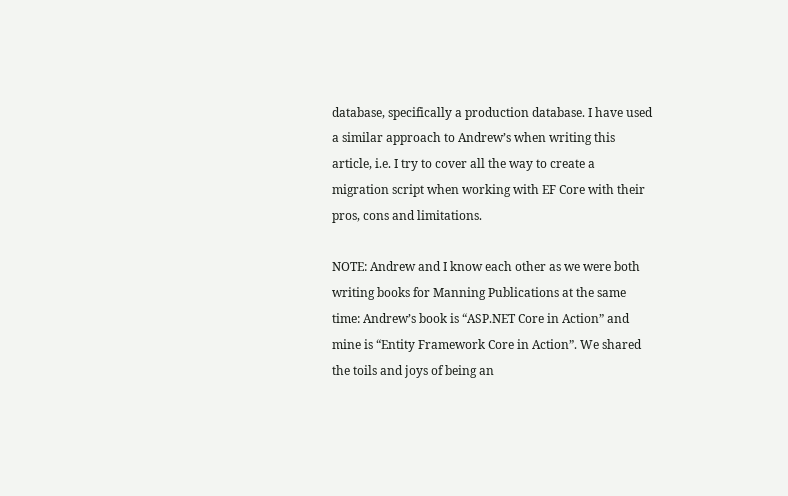database, specifically a production database. I have used a similar approach to Andrew’s when writing this article, i.e. I try to cover all the way to create a migration script when working with EF Core with their pros, cons and limitations.

NOTE: Andrew and I know each other as we were both writing books for Manning Publications at the same time: Andrew’s book is “ASP.NET Core in Action” and mine is “Entity Framework Core in Action”. We shared the toils and joys of being an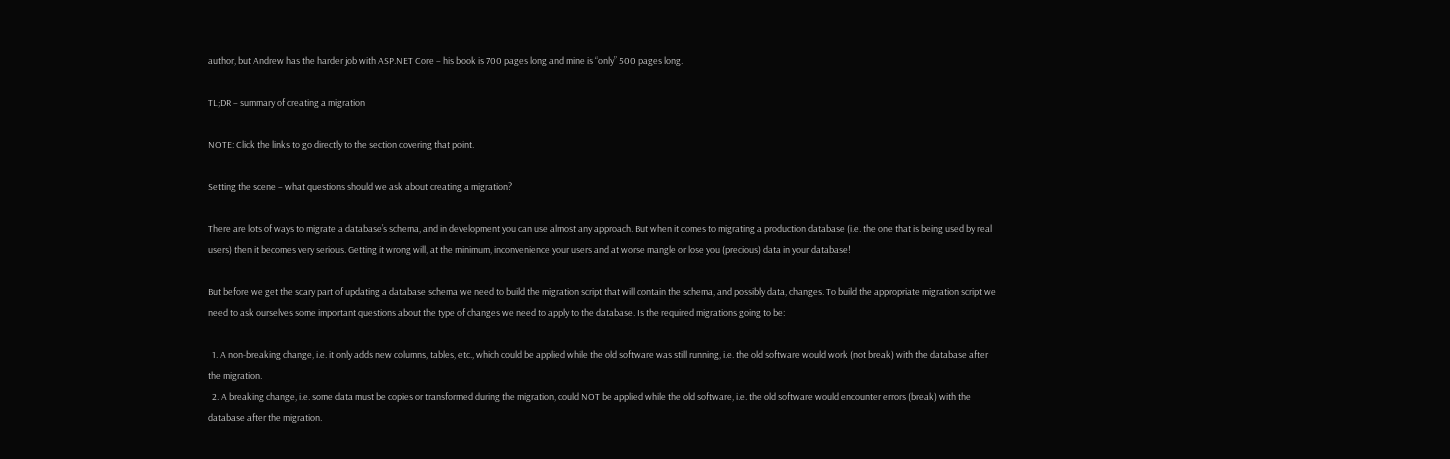author, but Andrew has the harder job with ASP.NET Core – his book is 700 pages long and mine is “only” 500 pages long.

TL;DR – summary of creating a migration

NOTE: Click the links to go directly to the section covering that point.

Setting the scene – what questions should we ask about creating a migration?

There are lots of ways to migrate a database’s schema, and in development you can use almost any approach. But when it comes to migrating a production database (i.e. the one that is being used by real users) then it becomes very serious. Getting it wrong will, at the minimum, inconvenience your users and at worse mangle or lose you (precious) data in your database!

But before we get the scary part of updating a database schema we need to build the migration script that will contain the schema, and possibly data, changes. To build the appropriate migration script we need to ask ourselves some important questions about the type of changes we need to apply to the database. Is the required migrations going to be:

  1. A non-breaking change, i.e. it only adds new columns, tables, etc., which could be applied while the old software was still running, i.e. the old software would work (not break) with the database after the migration.
  2. A breaking change, i.e. some data must be copies or transformed during the migration, could NOT be applied while the old software, i.e. the old software would encounter errors (break) with the database after the migration.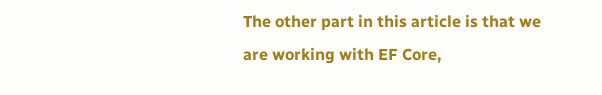The other part in this article is that we are working with EF Core,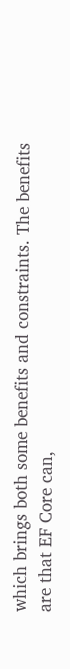which brings both some benefits and constraints. The benefits are that EF Core can,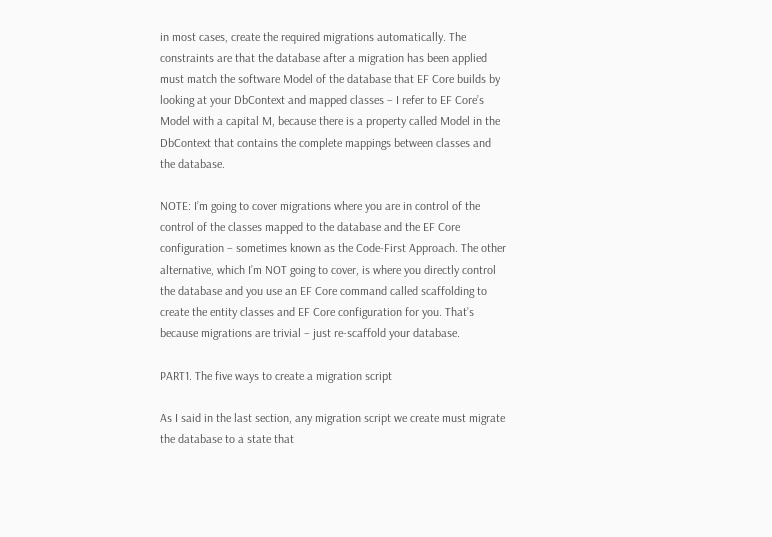in most cases, create the required migrations automatically. The constraints are that the database after a migration has been applied must match the software Model of the database that EF Core builds by looking at your DbContext and mapped classes – I refer to EF Core’s Model with a capital M, because there is a property called Model in the DbContext that contains the complete mappings between classes and the database.

NOTE: I’m going to cover migrations where you are in control of the control of the classes mapped to the database and the EF Core configuration – sometimes known as the Code-First Approach. The other alternative, which I’m NOT going to cover, is where you directly control the database and you use an EF Core command called scaffolding to create the entity classes and EF Core configuration for you. That’s because migrations are trivial – just re-scaffold your database.

PART1. The five ways to create a migration script

As I said in the last section, any migration script we create must migrate the database to a state that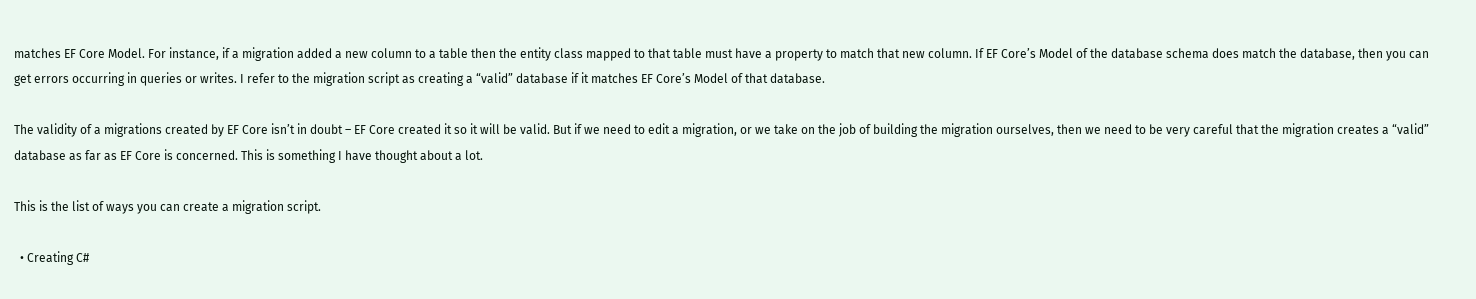matches EF Core Model. For instance, if a migration added a new column to a table then the entity class mapped to that table must have a property to match that new column. If EF Core’s Model of the database schema does match the database, then you can get errors occurring in queries or writes. I refer to the migration script as creating a “valid” database if it matches EF Core’s Model of that database.

The validity of a migrations created by EF Core isn’t in doubt – EF Core created it so it will be valid. But if we need to edit a migration, or we take on the job of building the migration ourselves, then we need to be very careful that the migration creates a “valid” database as far as EF Core is concerned. This is something I have thought about a lot.

This is the list of ways you can create a migration script.

  • Creating C#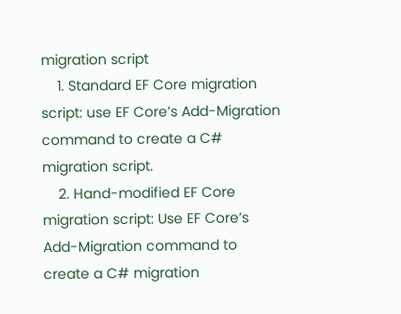migration script
    1. Standard EF Core migration script: use EF Core’s Add-Migration command to create a C# migration script.
    2. Hand-modified EF Core migration script: Use EF Core’s Add-Migration command to create a C# migration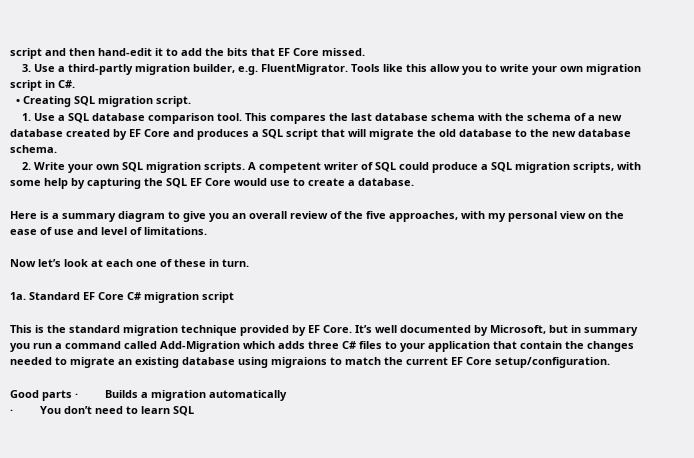script and then hand-edit it to add the bits that EF Core missed.
    3. Use a third-partly migration builder, e.g. FluentMigrator. Tools like this allow you to write your own migration script in C#.
  • Creating SQL migration script.
    1. Use a SQL database comparison tool. This compares the last database schema with the schema of a new database created by EF Core and produces a SQL script that will migrate the old database to the new database schema.
    2. Write your own SQL migration scripts. A competent writer of SQL could produce a SQL migration scripts, with some help by capturing the SQL EF Core would use to create a database.

Here is a summary diagram to give you an overall review of the five approaches, with my personal view on the ease of use and level of limitations.

Now let’s look at each one of these in turn.

1a. Standard EF Core C# migration script

This is the standard migration technique provided by EF Core. It’s well documented by Microsoft, but in summary you run a command called Add-Migration which adds three C# files to your application that contain the changes needed to migrate an existing database using migraions to match the current EF Core setup/configuration.

Good parts ·         Builds a migration automatically
·         You don’t need to learn SQL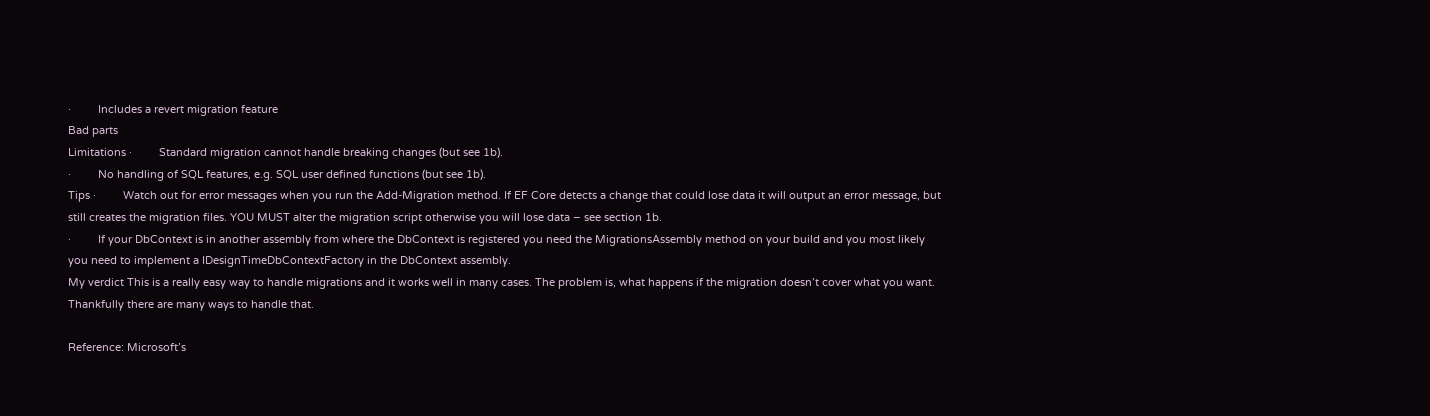·         Includes a revert migration feature
Bad parts
Limitations ·         Standard migration cannot handle breaking changes (but see 1b).
·         No handling of SQL features, e.g. SQL user defined functions (but see 1b).
Tips ·         Watch out for error messages when you run the Add-Migration method. If EF Core detects a change that could lose data it will output an error message, but still creates the migration files. YOU MUST alter the migration script otherwise you will lose data – see section 1b.
·         If your DbContext is in another assembly from where the DbContext is registered you need the MigrationsAssembly method on your build and you most likely you need to implement a IDesignTimeDbContextFactory in the DbContext assembly.
My verdict This is a really easy way to handle migrations and it works well in many cases. The problem is, what happens if the migration doesn’t cover what you want. Thankfully there are many ways to handle that.

Reference: Microsoft’s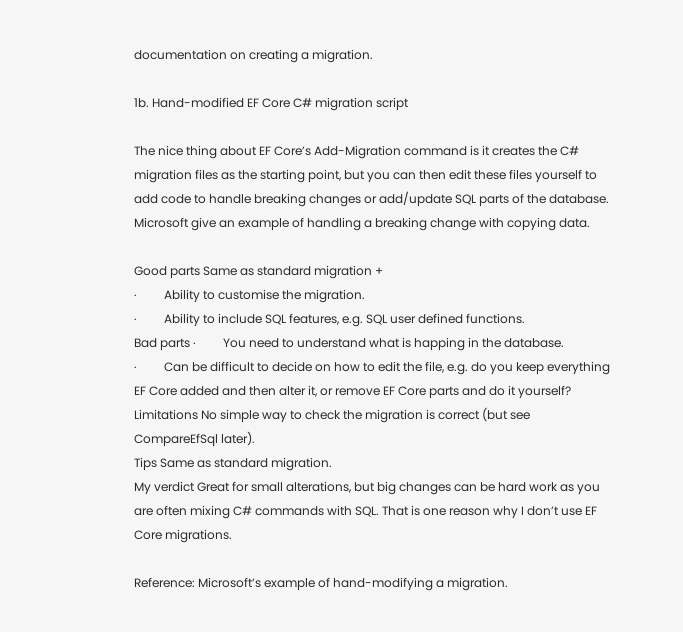documentation on creating a migration.

1b. Hand-modified EF Core C# migration script

The nice thing about EF Core’s Add-Migration command is it creates the C# migration files as the starting point, but you can then edit these files yourself to add code to handle breaking changes or add/update SQL parts of the database. Microsoft give an example of handling a breaking change with copying data.

Good parts Same as standard migration +
·         Ability to customise the migration.
·         Ability to include SQL features, e.g. SQL user defined functions.
Bad parts ·         You need to understand what is happing in the database.
·         Can be difficult to decide on how to edit the file, e.g. do you keep everything EF Core added and then alter it, or remove EF Core parts and do it yourself?
Limitations No simple way to check the migration is correct (but see CompareEfSql later).
Tips Same as standard migration.
My verdict Great for small alterations, but big changes can be hard work as you are often mixing C# commands with SQL. That is one reason why I don’t use EF Core migrations.

Reference: Microsoft’s example of hand-modifying a migration.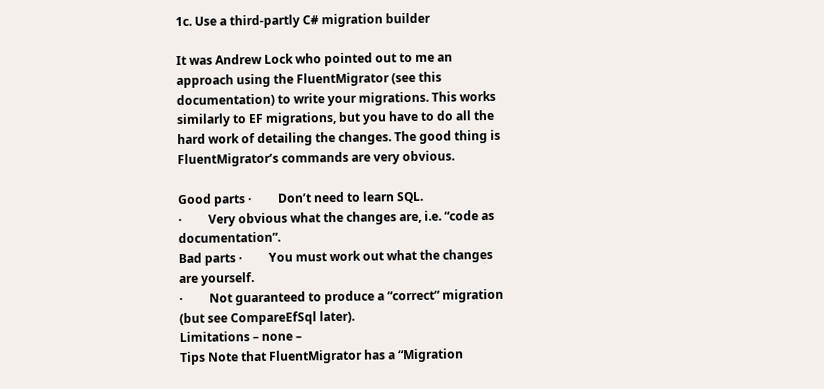1c. Use a third-partly C# migration builder

It was Andrew Lock who pointed out to me an approach using the FluentMigrator (see this documentation) to write your migrations. This works similarly to EF migrations, but you have to do all the hard work of detailing the changes. The good thing is FluentMigrator’s commands are very obvious.

Good parts ·         Don’t need to learn SQL.
·         Very obvious what the changes are, i.e. “code as documentation”.
Bad parts ·         You must work out what the changes are yourself.
·         Not guaranteed to produce a “correct” migration (but see CompareEfSql later).
Limitations – none –
Tips Note that FluentMigrator has a “Migration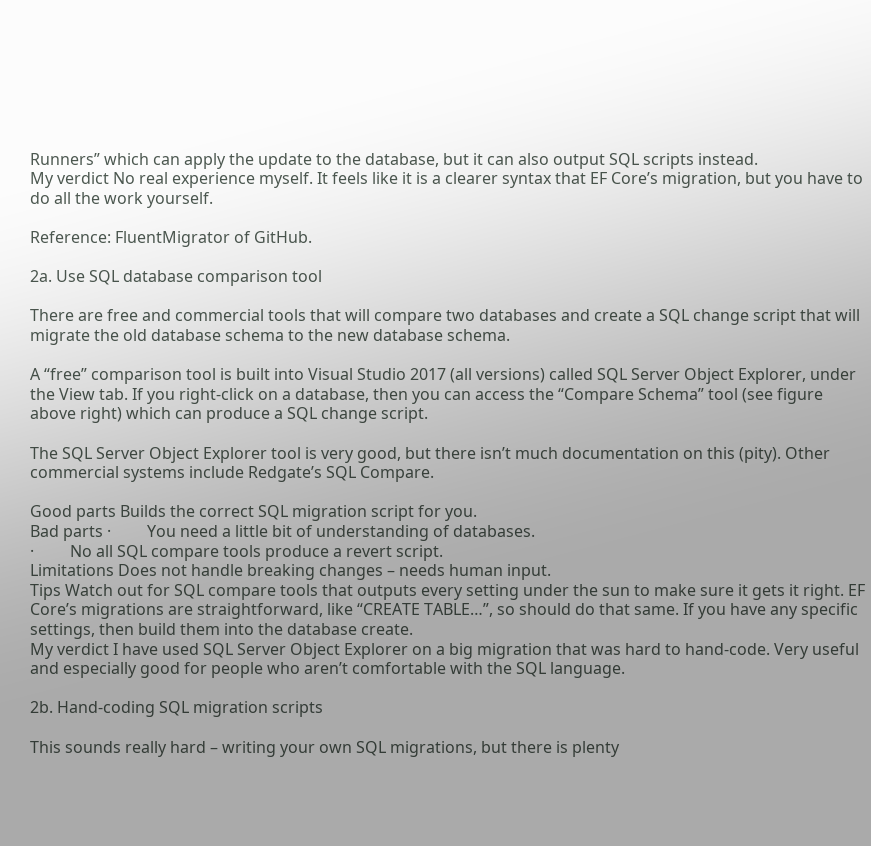Runners” which can apply the update to the database, but it can also output SQL scripts instead.
My verdict No real experience myself. It feels like it is a clearer syntax that EF Core’s migration, but you have to do all the work yourself.

Reference: FluentMigrator of GitHub.

2a. Use SQL database comparison tool

There are free and commercial tools that will compare two databases and create a SQL change script that will migrate the old database schema to the new database schema.

A “free” comparison tool is built into Visual Studio 2017 (all versions) called SQL Server Object Explorer, under the View tab. If you right-click on a database, then you can access the “Compare Schema” tool (see figure above right) which can produce a SQL change script.

The SQL Server Object Explorer tool is very good, but there isn’t much documentation on this (pity). Other commercial systems include Redgate’s SQL Compare.

Good parts Builds the correct SQL migration script for you.
Bad parts ·         You need a little bit of understanding of databases.
·         No all SQL compare tools produce a revert script.
Limitations Does not handle breaking changes – needs human input.
Tips Watch out for SQL compare tools that outputs every setting under the sun to make sure it gets it right. EF Core’s migrations are straightforward, like “CREATE TABLE…”, so should do that same. If you have any specific settings, then build them into the database create.
My verdict I have used SQL Server Object Explorer on a big migration that was hard to hand-code. Very useful and especially good for people who aren’t comfortable with the SQL language.

2b. Hand-coding SQL migration scripts

This sounds really hard – writing your own SQL migrations, but there is plenty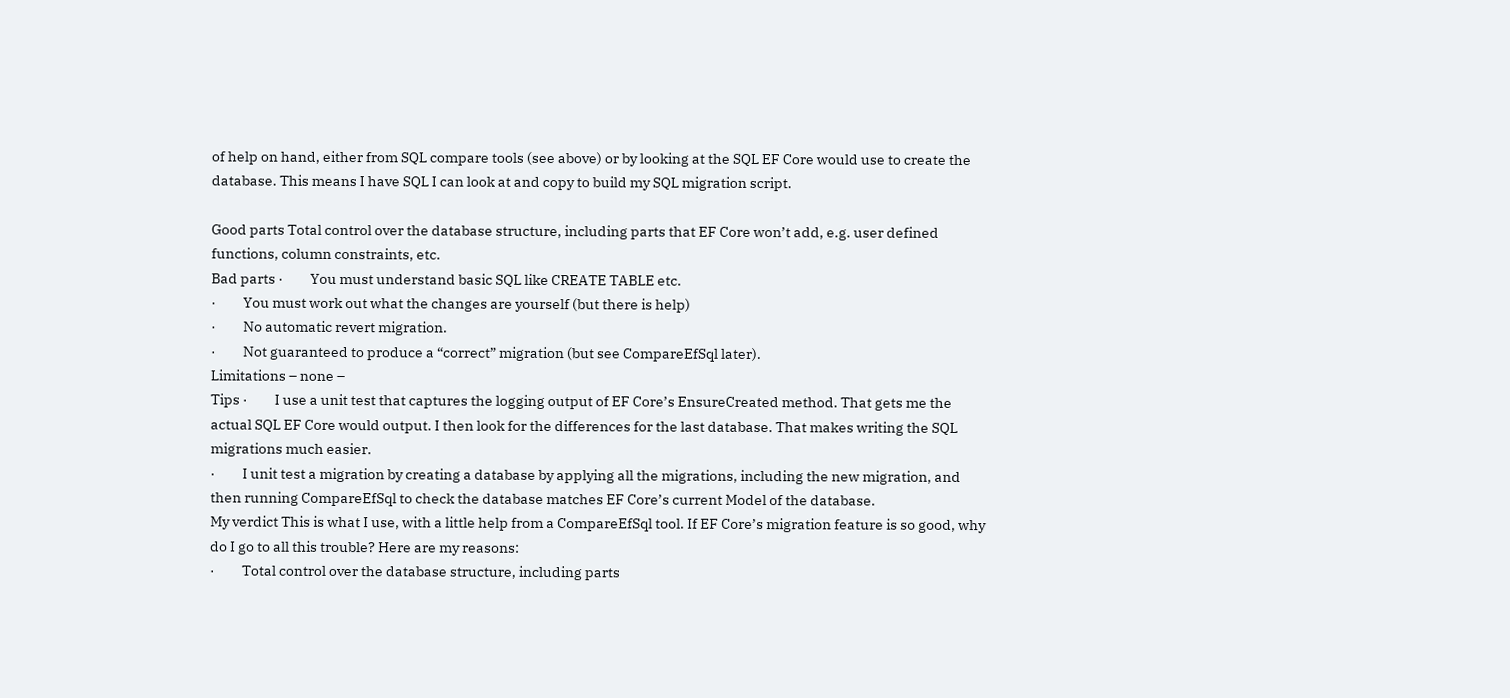of help on hand, either from SQL compare tools (see above) or by looking at the SQL EF Core would use to create the database. This means I have SQL I can look at and copy to build my SQL migration script.

Good parts Total control over the database structure, including parts that EF Core won’t add, e.g. user defined functions, column constraints, etc.
Bad parts ·         You must understand basic SQL like CREATE TABLE etc.
·         You must work out what the changes are yourself (but there is help)
·         No automatic revert migration.
·         Not guaranteed to produce a “correct” migration (but see CompareEfSql later).
Limitations – none –
Tips ·         I use a unit test that captures the logging output of EF Core’s EnsureCreated method. That gets me the actual SQL EF Core would output. I then look for the differences for the last database. That makes writing the SQL migrations much easier.
·         I unit test a migration by creating a database by applying all the migrations, including the new migration, and then running CompareEfSql to check the database matches EF Core’s current Model of the database.
My verdict This is what I use, with a little help from a CompareEfSql tool. If EF Core’s migration feature is so good, why do I go to all this trouble? Here are my reasons:
·         Total control over the database structure, including parts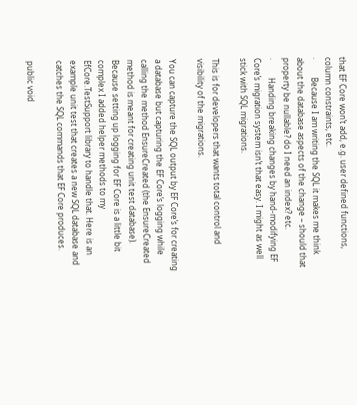that EF Core won’t add, e.g. user defined functions, column constraints, etc.
·         Because I am writing the SQL it makes me think about the database aspects of the change – should that property be nullable? do I need an index? etc.
·         Handing breaking changes by hand-modifying EF Core’s migration system isn’t that easy. I might as well stick with SQL migrations.

This is for developers that wants total control and visibility of the migrations.

You can capture the SQL output by EF Core’s for creating a database but capturing the EF Core’s logging while calling the method EnsureCreated (the EnsureCreated method is meant for creating unit test database). Because setting up logging for EF Core is a little bit complex I added helper methods to my EfCore.TestSupport library to handle that. Here is an example unit test that creates a new SQL database and catches the SQL commands that EF Core produces.

public void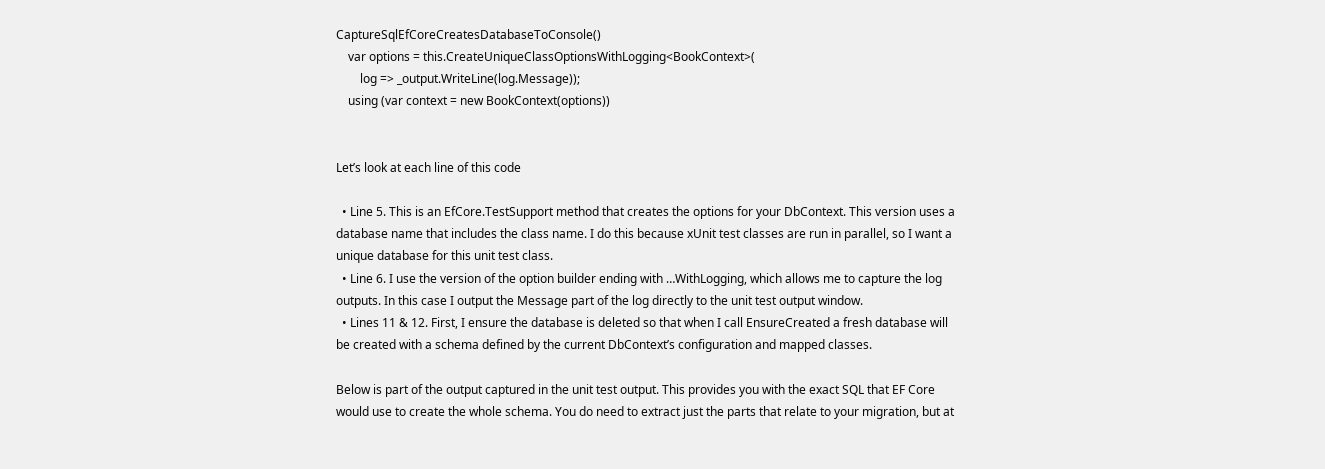CaptureSqlEfCoreCreatesDatabaseToConsole()
    var options = this.CreateUniqueClassOptionsWithLogging<BookContext>(
        log => _output.WriteLine(log.Message));
    using (var context = new BookContext(options))


Let’s look at each line of this code

  • Line 5. This is an EfCore.TestSupport method that creates the options for your DbContext. This version uses a database name that includes the class name. I do this because xUnit test classes are run in parallel, so I want a unique database for this unit test class.
  • Line 6. I use the version of the option builder ending with …WithLogging, which allows me to capture the log outputs. In this case I output the Message part of the log directly to the unit test output window.
  • Lines 11 & 12. First, I ensure the database is deleted so that when I call EnsureCreated a fresh database will be created with a schema defined by the current DbContext’s configuration and mapped classes.

Below is part of the output captured in the unit test output. This provides you with the exact SQL that EF Core would use to create the whole schema. You do need to extract just the parts that relate to your migration, but at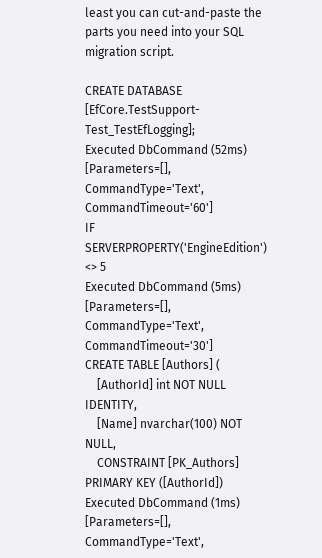least you can cut-and-paste the parts you need into your SQL migration script.

CREATE DATABASE [EfCore.TestSupport-Test_TestEfLogging];
Executed DbCommand (52ms) [Parameters=[], CommandType='Text', CommandTimeout='60']
IF SERVERPROPERTY('EngineEdition') <> 5
Executed DbCommand (5ms) [Parameters=[], CommandType='Text', CommandTimeout='30']
CREATE TABLE [Authors] (
    [AuthorId] int NOT NULL IDENTITY,
    [Name] nvarchar(100) NOT NULL,
    CONSTRAINT [PK_Authors] PRIMARY KEY ([AuthorId])
Executed DbCommand (1ms) [Parameters=[], CommandType='Text',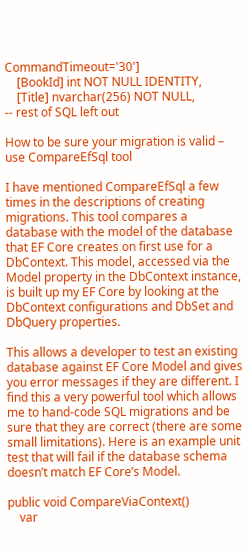CommandTimeout='30']
    [BookId] int NOT NULL IDENTITY,
    [Title] nvarchar(256) NOT NULL,
-- rest of SQL left out

How to be sure your migration is valid – use CompareEfSql tool

I have mentioned CompareEfSql a few times in the descriptions of creating migrations. This tool compares a database with the model of the database that EF Core creates on first use for a DbContext. This model, accessed via the Model property in the DbContext instance, is built up my EF Core by looking at the DbContext configurations and DbSet and DbQuery properties.

This allows a developer to test an existing database against EF Core Model and gives you error messages if they are different. I find this a very powerful tool which allows me to hand-code SQL migrations and be sure that they are correct (there are some small limitations). Here is an example unit test that will fail if the database schema doesn’t match EF Core’s Model.

public void CompareViaContext()
    var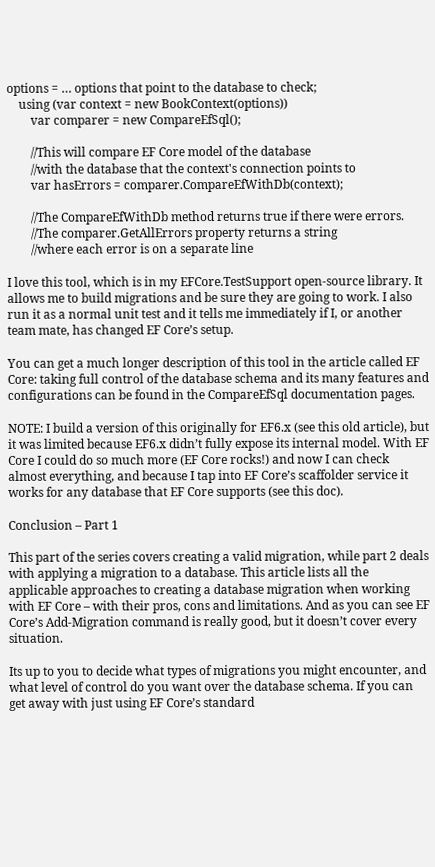options = … options that point to the database to check;
    using (var context = new BookContext(options))
        var comparer = new CompareEfSql();

        //This will compare EF Core model of the database
        //with the database that the context's connection points to
        var hasErrors = comparer.CompareEfWithDb(context);

        //The CompareEfWithDb method returns true if there were errors.
        //The comparer.GetAllErrors property returns a string
        //where each error is on a separate line

I love this tool, which is in my EFCore.TestSupport open-source library. It allows me to build migrations and be sure they are going to work. I also run it as a normal unit test and it tells me immediately if I, or another team mate, has changed EF Core’s setup.

You can get a much longer description of this tool in the article called EF Core: taking full control of the database schema and its many features and configurations can be found in the CompareEfSql documentation pages.

NOTE: I build a version of this originally for EF6.x (see this old article), but it was limited because EF6.x didn’t fully expose its internal model. With EF Core I could do so much more (EF Core rocks!) and now I can check almost everything, and because I tap into EF Core’s scaffolder service it works for any database that EF Core supports (see this doc).

Conclusion – Part 1

This part of the series covers creating a valid migration, while part 2 deals with applying a migration to a database. This article lists all the applicable approaches to creating a database migration when working with EF Core – with their pros, cons and limitations. And as you can see EF Core’s Add-Migration command is really good, but it doesn’t cover every situation.

Its up to you to decide what types of migrations you might encounter, and what level of control do you want over the database schema. If you can get away with just using EF Core’s standard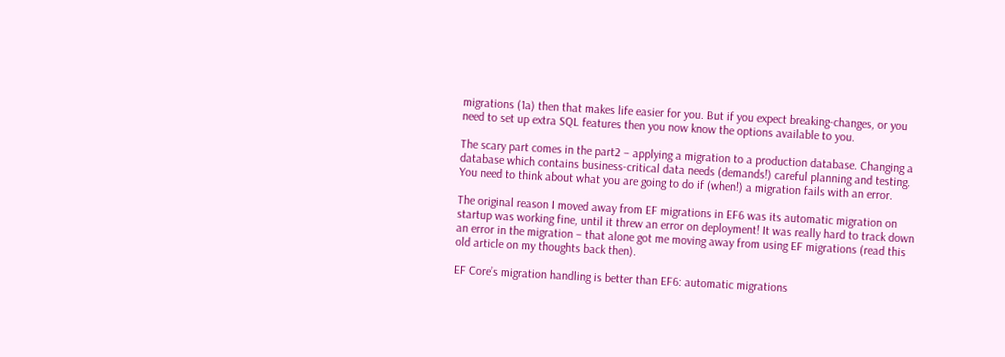migrations (1a) then that makes life easier for you. But if you expect breaking-changes, or you need to set up extra SQL features then you now know the options available to you.

The scary part comes in the part2 – applying a migration to a production database. Changing a database which contains business-critical data needs (demands!) careful planning and testing. You need to think about what you are going to do if (when!) a migration fails with an error.

The original reason I moved away from EF migrations in EF6 was its automatic migration on startup was working fine, until it threw an error on deployment! It was really hard to track down an error in the migration – that alone got me moving away from using EF migrations (read this old article on my thoughts back then).

EF Core’s migration handling is better than EF6: automatic migrations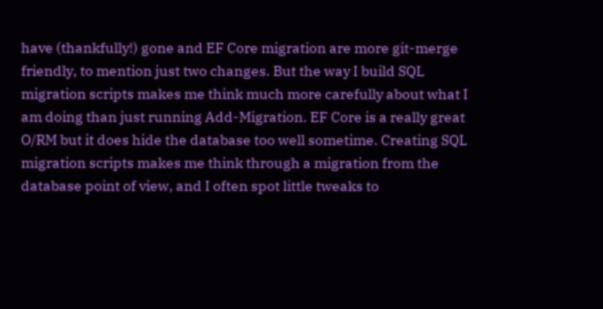have (thankfully!) gone and EF Core migration are more git-merge friendly, to mention just two changes. But the way I build SQL migration scripts makes me think much more carefully about what I am doing than just running Add-Migration. EF Core is a really great O/RM but it does hide the database too well sometime. Creating SQL migration scripts makes me think through a migration from the database point of view, and I often spot little tweaks to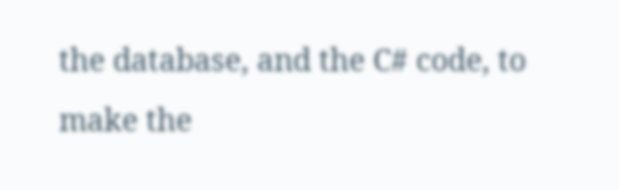the database, and the C# code, to make the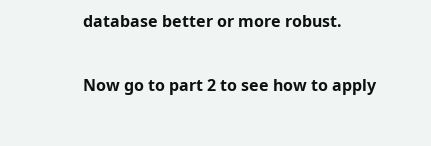database better or more robust.

Now go to part 2 to see how to apply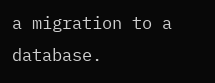a migration to a database.